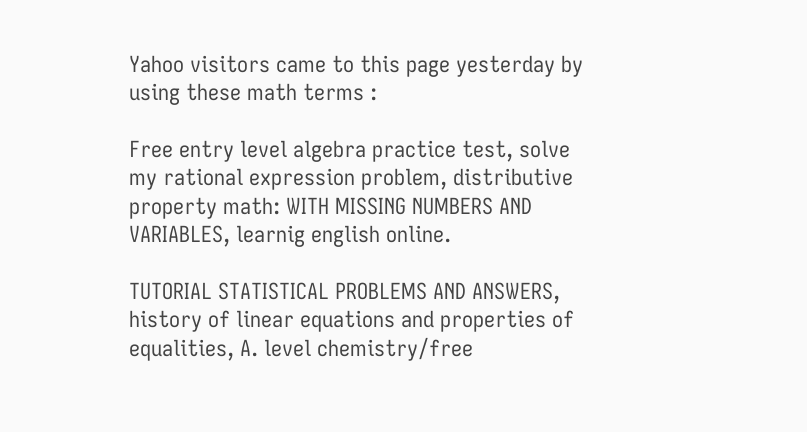Yahoo visitors came to this page yesterday by using these math terms :

Free entry level algebra practice test, solve my rational expression problem, distributive property math: WITH MISSING NUMBERS AND VARIABLES, learnig english online.

TUTORIAL STATISTICAL PROBLEMS AND ANSWERS, history of linear equations and properties of equalities, A. level chemistry/free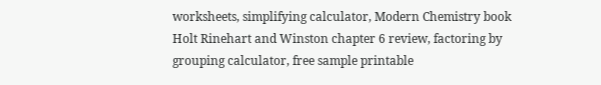worksheets, simplifying calculator, Modern Chemistry book Holt Rinehart and Winston chapter 6 review, factoring by grouping calculator, free sample printable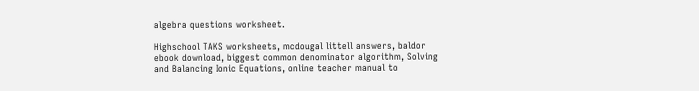algebra questions worksheet.

Highschool TAKS worksheets, mcdougal littell answers, baldor ebook download, biggest common denominator algorithm, Solving and Balancing Ionic Equations, online teacher manual to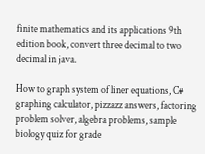finite mathematics and its applications 9th edition book, convert three decimal to two decimal in java.

How to graph system of liner equations, C# graphing calculator, pizzazz answers, factoring problem solver, algebra problems, sample biology quiz for grade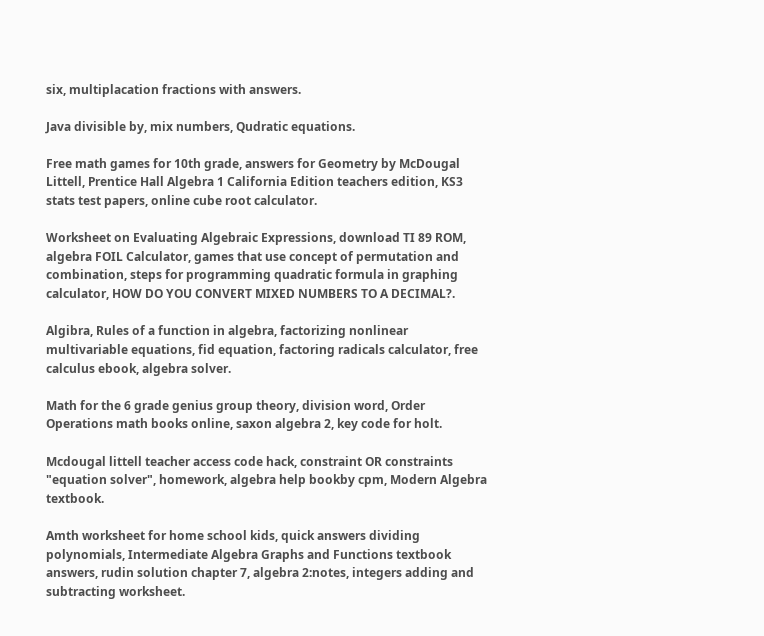six, multiplacation fractions with answers.

Java divisible by, mix numbers, Qudratic equations.

Free math games for 10th grade, answers for Geometry by McDougal Littell, Prentice Hall Algebra 1 California Edition teachers edition, KS3 stats test papers, online cube root calculator.

Worksheet on Evaluating Algebraic Expressions, download TI 89 ROM, algebra FOIL Calculator, games that use concept of permutation and combination, steps for programming quadratic formula in graphing calculator, HOW DO YOU CONVERT MIXED NUMBERS TO A DECIMAL?.

Algibra, Rules of a function in algebra, factorizing nonlinear multivariable equations, fid equation, factoring radicals calculator, free calculus ebook, algebra solver.

Math for the 6 grade genius group theory, division word, Order Operations math books online, saxon algebra 2, key code for holt.

Mcdougal littell teacher access code hack, constraint OR constraints "equation solver", homework, algebra help bookby cpm, Modern Algebra textbook.

Amth worksheet for home school kids, quick answers dividing polynomials, Intermediate Algebra Graphs and Functions textbook answers, rudin solution chapter 7, algebra 2:notes, integers adding and subtracting worksheet.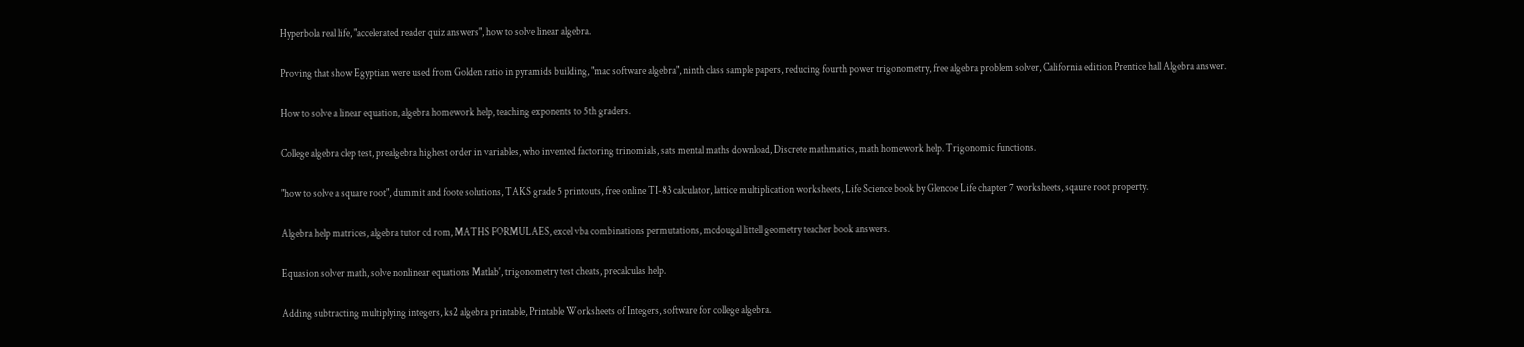Hyperbola real life, "accelerated reader quiz answers", how to solve linear algebra.

Proving that show Egyptian were used from Golden ratio in pyramids building, "mac software algebra", ninth class sample papers, reducing fourth power trigonometry, free algebra problem solver, California edition Prentice hall Algebra answer.

How to solve a linear equation, algebra homework help, teaching exponents to 5th graders.

College algebra clep test, prealgebra highest order in variables, who invented factoring trinomials, sats mental maths download, Discrete mathmatics, math homework help. Trigonomic functions.

"how to solve a square root", dummit and foote solutions, TAKS grade 5 printouts, free online TI-83 calculator, lattice multiplication worksheets, Life Science book by Glencoe Life chapter 7 worksheets, sqaure root property.

Algebra help matrices, algebra tutor cd rom, MATHS FORMULAES, excel vba combinations permutations, mcdougal littell geometry teacher book answers.

Equasion solver math, solve nonlinear equations Matlab', trigonometry test cheats, precalculas help.

Adding subtracting multiplying integers, ks2 algebra printable, Printable Worksheets of Integers, software for college algebra.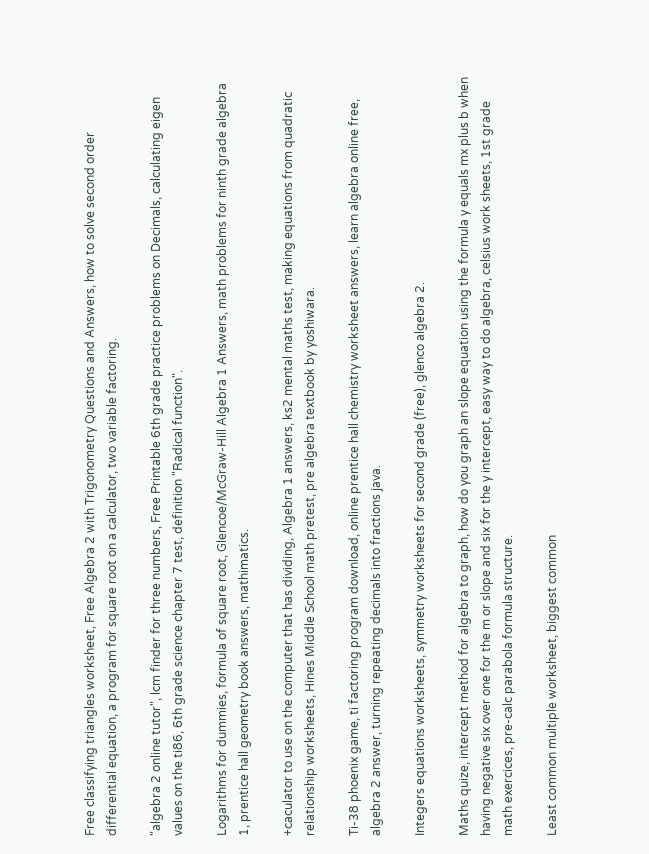Free classifying triangles worksheet, Free Algebra 2 with Trigonometry Questions and Answers, how to solve second order differential equation, a program for square root on a calculator, two variable factoring.

"algebra 2 online tutor", lcm finder for three numbers, Free Printable 6th grade practice problems on Decimals, calculating eigen values on the ti86, 6th grade science chapter 7 test, definition "Radical function".

Logarithms for dummies, formula of square root, Glencoe/McGraw-Hill Algebra 1 Answers, math problems for ninth grade algebra 1, prentice hall geometry book answers, mathimatics.

+caculator to use on the computer that has dividing, Algebra 1 answers, ks2 mental maths test, making equations from quadratic relationship worksheets, Hines Middle School math pretest, pre algebra textbook by yoshiwara.

Ti-38 phoenix game, ti factoring program download, online prentice hall chemistry worksheet answers, learn algebra online free, algebra 2 answer, turning repeating decimals into fractions java.

Integers equations worksheets, symmetry worksheets for second grade (free), glenco algebra 2.

Maths quize, intercept method for algebra to graph, how do you graph an slope equation using the formula y equals mx plus b when having negative six over one for the m or slope and six for the y intercept, easy way to do algebra, celsius work sheets, 1st grade math exercices, pre-calc parabola formula structure.

Least common multiple worksheet, biggest common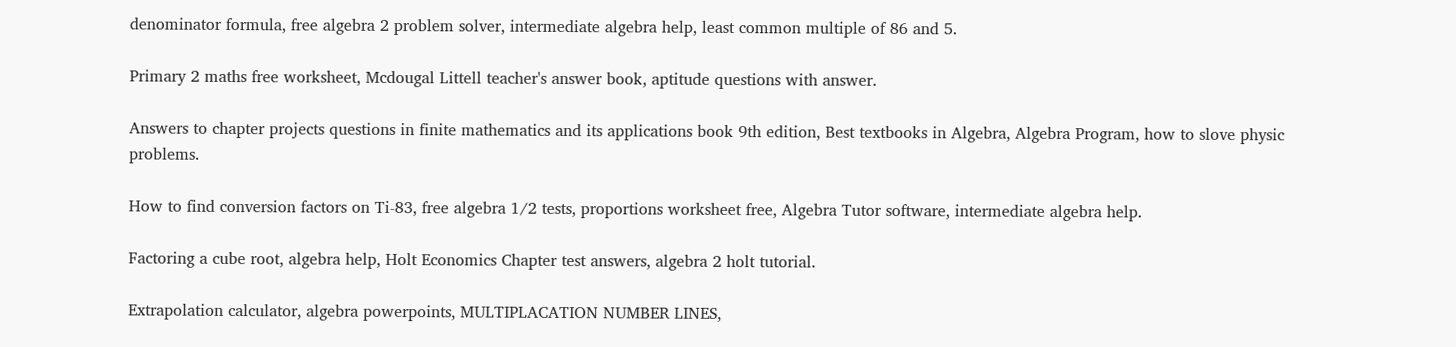denominator formula, free algebra 2 problem solver, intermediate algebra help, least common multiple of 86 and 5.

Primary 2 maths free worksheet, Mcdougal Littell teacher's answer book, aptitude questions with answer.

Answers to chapter projects questions in finite mathematics and its applications book 9th edition, Best textbooks in Algebra, Algebra Program, how to slove physic problems.

How to find conversion factors on Ti-83, free algebra 1/2 tests, proportions worksheet free, Algebra Tutor software, intermediate algebra help.

Factoring a cube root, algebra help, Holt Economics Chapter test answers, algebra 2 holt tutorial.

Extrapolation calculator, algebra powerpoints, MULTIPLACATION NUMBER LINES,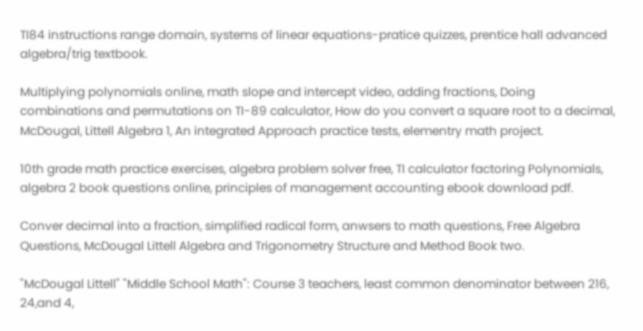TI84 instructions range domain, systems of linear equations-pratice quizzes, prentice hall advanced algebra/trig textbook.

Multiplying polynomials online, math slope and intercept video, adding fractions, Doing combinations and permutations on TI-89 calculator, How do you convert a square root to a decimal, McDougal, Littell Algebra 1, An integrated Approach practice tests, elementry math project.

10th grade math practice exercises, algebra problem solver free, TI calculator factoring Polynomials, algebra 2 book questions online, principles of management accounting ebook download pdf.

Conver decimal into a fraction, simplified radical form, anwsers to math questions, Free Algebra Questions, McDougal Littell Algebra and Trigonometry Structure and Method Book two.

"McDougal Littell" "Middle School Math": Course 3 teachers, least common denominator between 216, 24,and 4,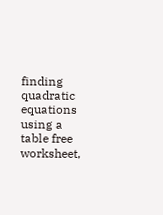finding quadratic equations using a table free worksheet,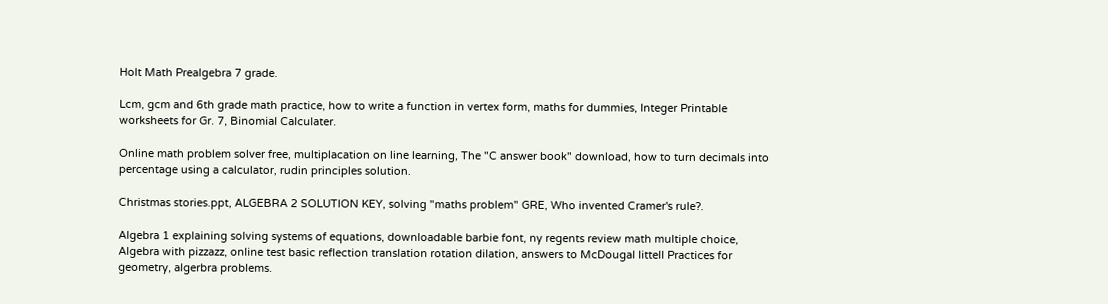Holt Math Prealgebra 7 grade.

Lcm, gcm and 6th grade math practice, how to write a function in vertex form, maths for dummies, Integer Printable worksheets for Gr. 7, Binomial Calculater.

Online math problem solver free, multiplacation on line learning, The "C answer book" download, how to turn decimals into percentage using a calculator, rudin principles solution.

Christmas stories.ppt, ALGEBRA 2 SOLUTION KEY, solving "maths problem" GRE, Who invented Cramer's rule?.

Algebra 1 explaining solving systems of equations, downloadable barbie font, ny regents review math multiple choice, Algebra with pizzazz, online test basic reflection translation rotation dilation, answers to McDougal littell Practices for geometry, algerbra problems.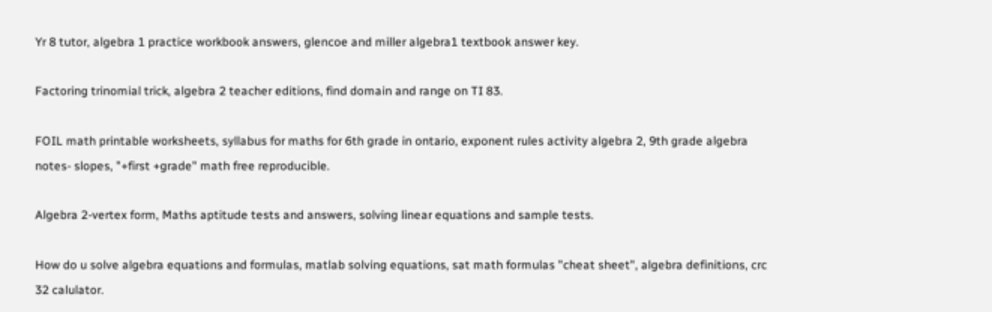Yr 8 tutor, algebra 1 practice workbook answers, glencoe and miller algebra1 textbook answer key.

Factoring trinomial trick, algebra 2 teacher editions, find domain and range on TI 83.

FOIL math printable worksheets, syllabus for maths for 6th grade in ontario, exponent rules activity algebra 2, 9th grade algebra notes- slopes, "+first +grade" math free reproducible.

Algebra 2-vertex form, Maths aptitude tests and answers, solving linear equations and sample tests.

How do u solve algebra equations and formulas, matlab solving equations, sat math formulas "cheat sheet", algebra definitions, crc 32 calulator.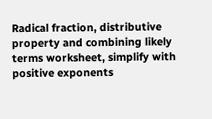Radical fraction, distributive property and combining likely terms worksheet, simplify with positive exponents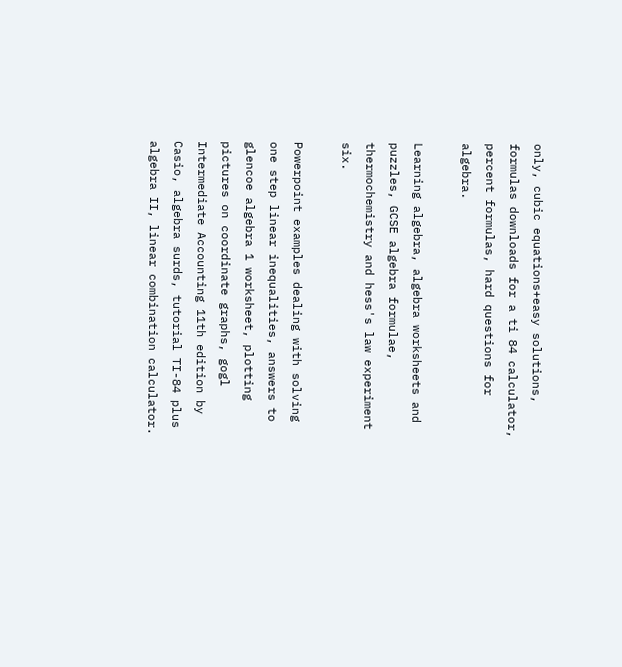only, cubic equations+easy solutions, formulas downloads for a ti 84 calculator, percent formulas, hard questions for algebra.

Learning algebra, algebra worksheets and puzzles, GCSE algebra formulae, thermochemistry and hess's law experiment six.

Powerpoint examples dealing with solving one step linear inequalities, answers to glencoe algebra 1 worksheet, plotting pictures on coordinate graphs, gogl Intermediate Accounting 11th edition by Casio, algebra surds, tutorial TI-84 plus algebra II, linear combination calculator.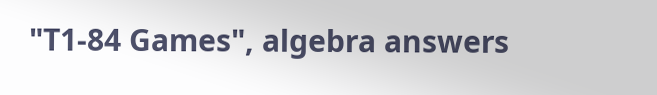"T1-84 Games", algebra answers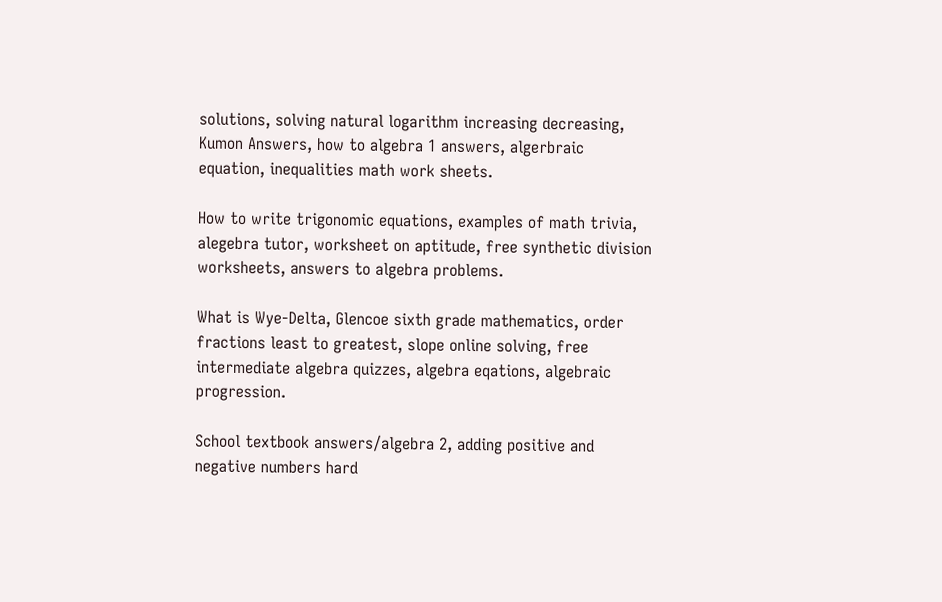solutions, solving natural logarithm increasing decreasing, Kumon Answers, how to algebra 1 answers, algerbraic equation, inequalities math work sheets.

How to write trigonomic equations, examples of math trivia, alegebra tutor, worksheet on aptitude, free synthetic division worksheets, answers to algebra problems.

What is Wye-Delta, Glencoe sixth grade mathematics, order fractions least to greatest, slope online solving, free intermediate algebra quizzes, algebra eqations, algebraic progression.

School textbook answers/algebra 2, adding positive and negative numbers hard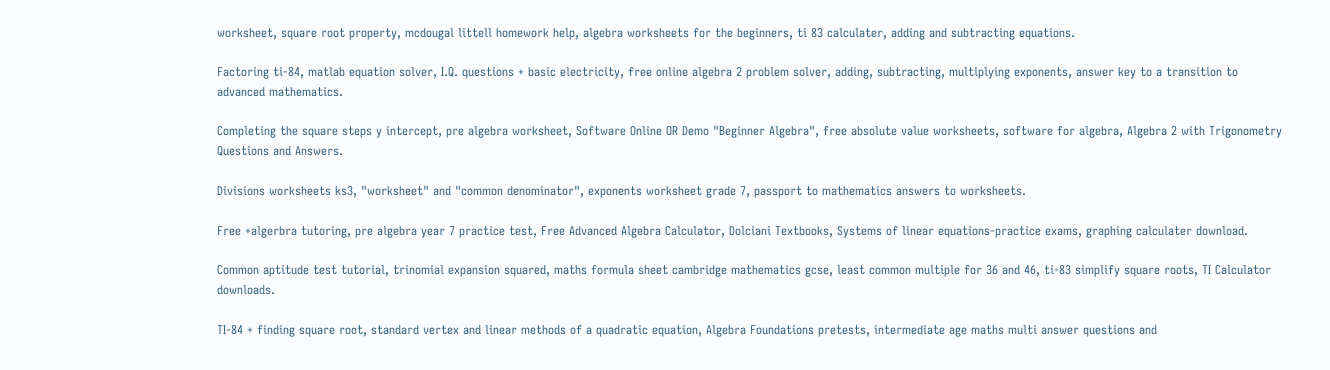worksheet, square root property, mcdougal littell homework help, algebra worksheets for the beginners, ti 83 calculater, adding and subtracting equations.

Factoring ti-84, matlab equation solver, I.Q. questions + basic electricity, free online algebra 2 problem solver, adding, subtracting, multiplying exponents, answer key to a transition to advanced mathematics.

Completing the square steps y intercept, pre algebra worksheet, Software Online OR Demo "Beginner Algebra", free absolute value worksheets, software for algebra, Algebra 2 with Trigonometry Questions and Answers.

Divisions worksheets ks3, "worksheet" and "common denominator", exponents worksheet grade 7, passport to mathematics answers to worksheets.

Free +algerbra tutoring, pre algebra year 7 practice test, Free Advanced Algebra Calculator, Dolciani Textbooks, Systems of linear equations-practice exams, graphing calculater download.

Common aptitude test tutorial, trinomial expansion squared, maths formula sheet cambridge mathematics gcse, least common multiple for 36 and 46, ti-83 simplify square roots, TI Calculator downloads.

TI-84 + finding square root, standard vertex and linear methods of a quadratic equation, Algebra Foundations pretests, intermediate age maths multi answer questions and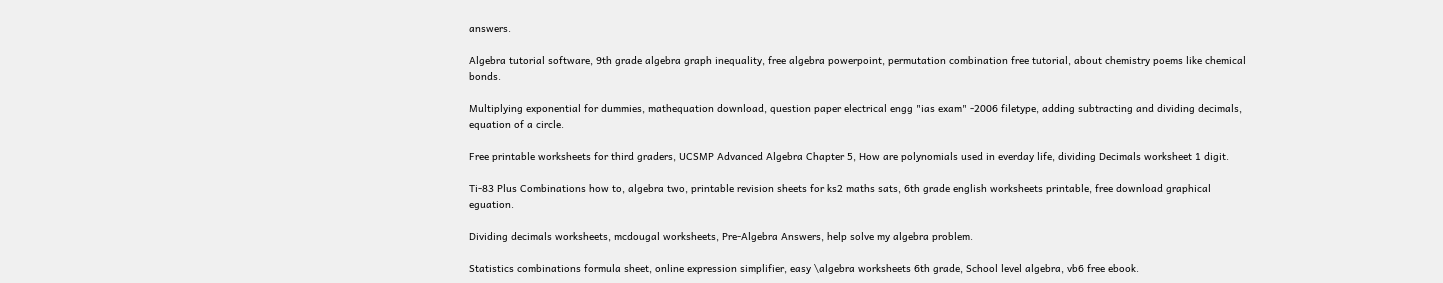answers.

Algebra tutorial software, 9th grade algebra graph inequality, free algebra powerpoint, permutation combination free tutorial, about chemistry poems like chemical bonds.

Multiplying exponential for dummies, mathequation download, question paper electrical engg "ias exam" -2006 filetype, adding subtracting and dividing decimals, equation of a circle.

Free printable worksheets for third graders, UCSMP Advanced Algebra Chapter 5, How are polynomials used in everday life, dividing Decimals worksheet 1 digit.

Ti-83 Plus Combinations how to, algebra two, printable revision sheets for ks2 maths sats, 6th grade english worksheets printable, free download graphical eguation.

Dividing decimals worksheets, mcdougal worksheets, Pre-Algebra Answers, help solve my algebra problem.

Statistics combinations formula sheet, online expression simplifier, easy \algebra worksheets 6th grade, School level algebra, vb6 free ebook.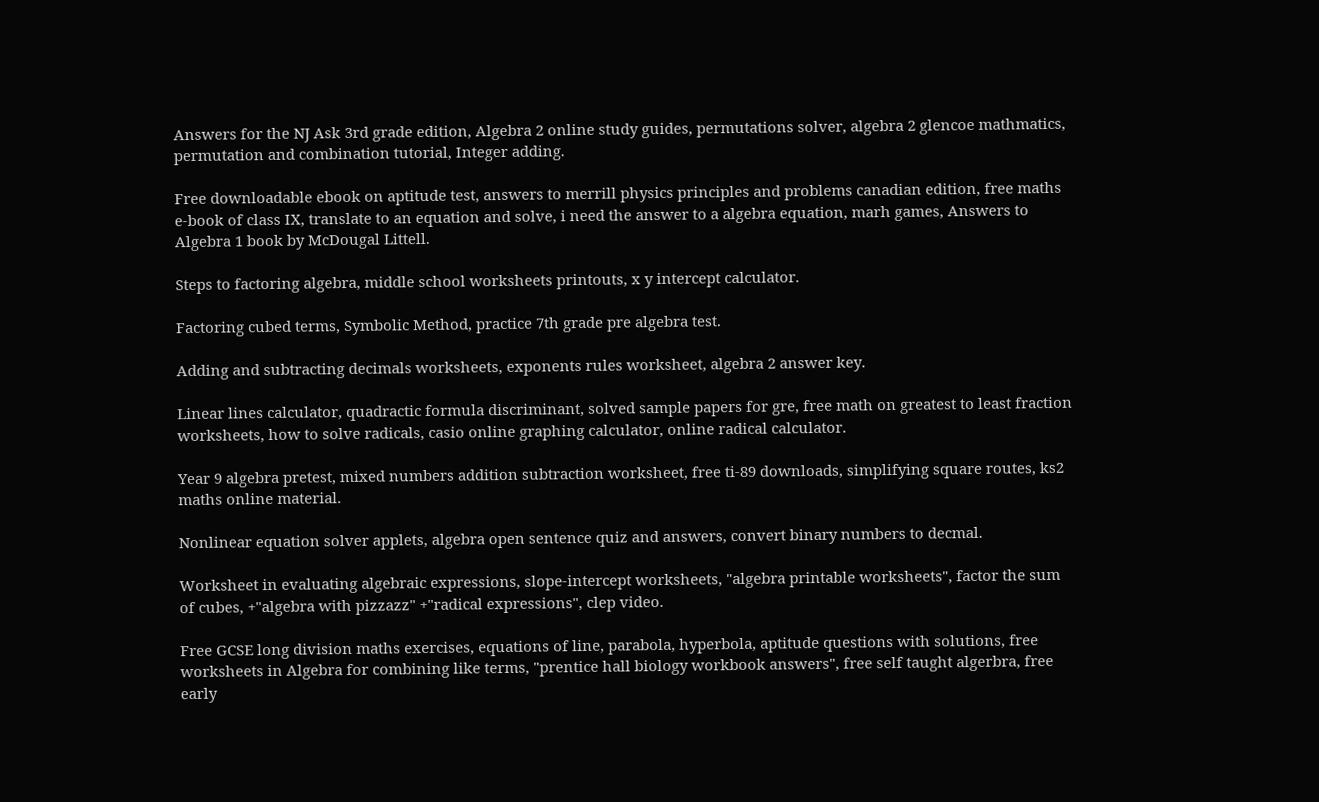Answers for the NJ Ask 3rd grade edition, Algebra 2 online study guides, permutations solver, algebra 2 glencoe mathmatics, permutation and combination tutorial, Integer adding.

Free downloadable ebook on aptitude test, answers to merrill physics principles and problems canadian edition, free maths e-book of class IX, translate to an equation and solve, i need the answer to a algebra equation, marh games, Answers to Algebra 1 book by McDougal Littell.

Steps to factoring algebra, middle school worksheets printouts, x y intercept calculator.

Factoring cubed terms, Symbolic Method, practice 7th grade pre algebra test.

Adding and subtracting decimals worksheets, exponents rules worksheet, algebra 2 answer key.

Linear lines calculator, quadractic formula discriminant, solved sample papers for gre, free math on greatest to least fraction worksheets, how to solve radicals, casio online graphing calculator, online radical calculator.

Year 9 algebra pretest, mixed numbers addition subtraction worksheet, free ti-89 downloads, simplifying square routes, ks2 maths online material.

Nonlinear equation solver applets, algebra open sentence quiz and answers, convert binary numbers to decmal.

Worksheet in evaluating algebraic expressions, slope-intercept worksheets, "algebra printable worksheets", factor the sum of cubes, +"algebra with pizzazz" +"radical expressions", clep video.

Free GCSE long division maths exercises, equations of line, parabola, hyperbola, aptitude questions with solutions, free worksheets in Algebra for combining like terms, "prentice hall biology workbook answers", free self taught algerbra, free early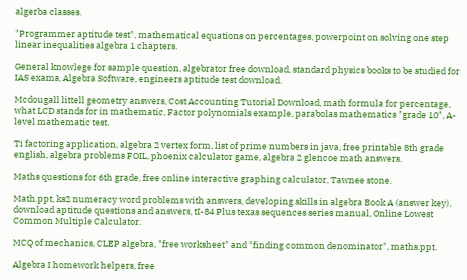algerba classes.

"Programmer aptitude test", mathematical equations on percentages, powerpoint on solving one step linear inequalities algebra 1 chapters.

General knowlege for sample question, algebrator free download, standard physics books to be studied for IAS exams, Algebra Software, engineers aptitude test download.

Mcdougall littell geometry answers, Cost Accounting Tutorial Download, math formula for percentage, what LCD stands for in mathematic, Factor polynomials example, parabolas mathematics "grade 10", A-level mathematic test.

Ti factoring application, algebra 2 vertex form, list of prime numbers in java, free printable 8th grade english, algebra problems FOIL, phoenix calculator game, algebra 2 glencoe math answers.

Maths questions for 6th grade, free online interactive graphing calculator, Tawnee stone.

Math.ppt, ks2 numeracy word problems with answers, developing skills in algebra Book A (answer key), download aptitude questions and answers, tI-84 Plus texas sequences series manual, Online Lowest Common Multiple Calculator.

MCQ of mechanics, CLEP algebra, "free worksheet" and "finding common denominator", maths.ppt.

Algebra I homework helpers, free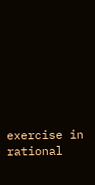exercise in rational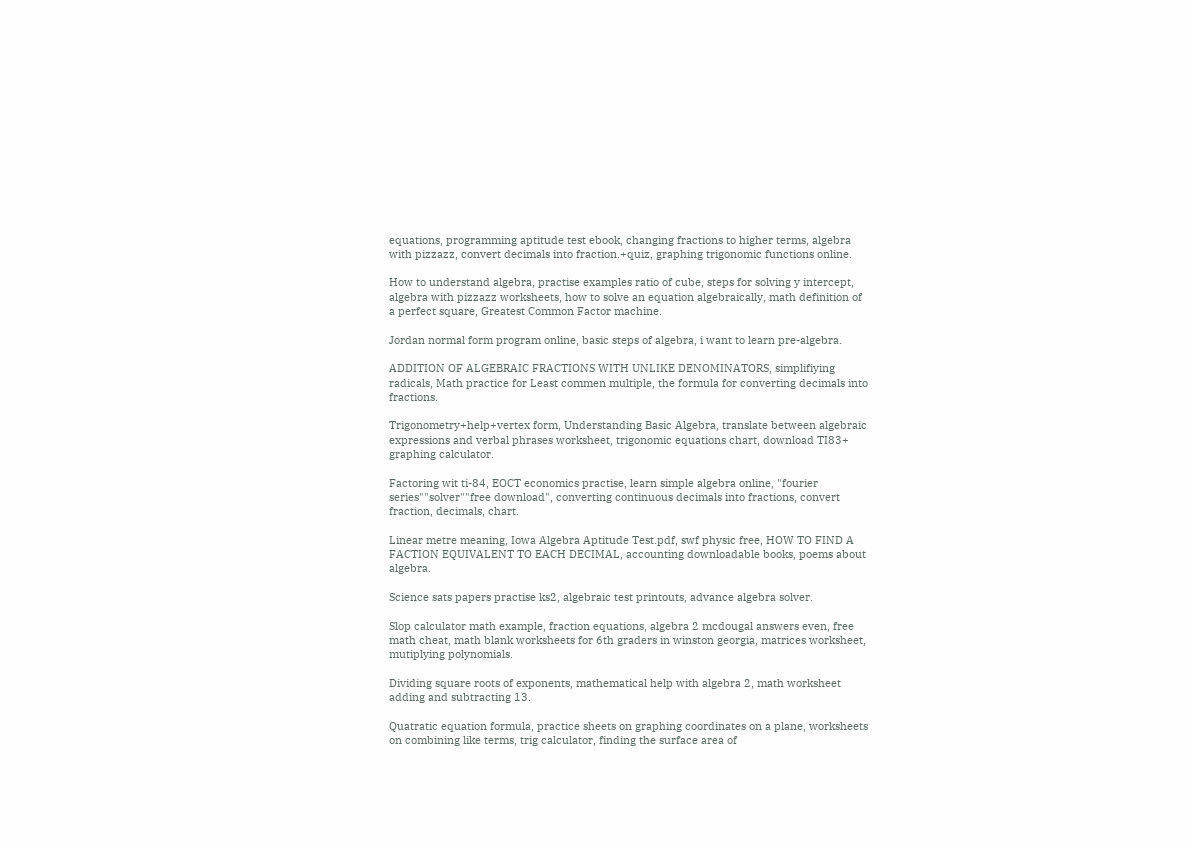equations, programming aptitude test ebook, changing fractions to higher terms, algebra with pizzazz, convert decimals into fraction.+quiz, graphing trigonomic functions online.

How to understand algebra, practise examples ratio of cube, steps for solving y intercept, algebra with pizzazz worksheets, how to solve an equation algebraically, math definition of a perfect square, Greatest Common Factor machine.

Jordan normal form program online, basic steps of algebra, i want to learn pre-algebra.

ADDITION OF ALGEBRAIC FRACTIONS WITH UNLIKE DENOMINATORS, simplifiying radicals, Math practice for Least commen multiple, the formula for converting decimals into fractions.

Trigonometry+help+vertex form, Understanding Basic Algebra, translate between algebraic expressions and verbal phrases worksheet, trigonomic equations chart, download TI83+ graphing calculator.

Factoring wit ti-84, EOCT economics practise, learn simple algebra online, "fourier series""solver""free download", converting continuous decimals into fractions, convert fraction, decimals, chart.

Linear metre meaning, Iowa Algebra Aptitude Test.pdf, swf physic free, HOW TO FIND A FACTION EQUIVALENT TO EACH DECIMAL, accounting downloadable books, poems about algebra.

Science sats papers practise ks2, algebraic test printouts, advance algebra solver.

Slop calculator math example, fraction equations, algebra 2 mcdougal answers even, free math cheat, math blank worksheets for 6th graders in winston georgia, matrices worksheet, mutiplying polynomials.

Dividing square roots of exponents, mathematical help with algebra 2, math worksheet adding and subtracting 13.

Quatratic equation formula, practice sheets on graphing coordinates on a plane, worksheets on combining like terms, trig calculator, finding the surface area of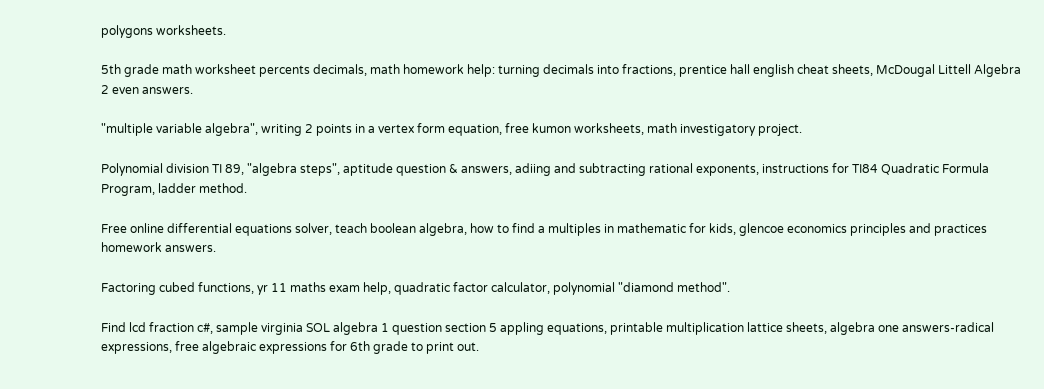polygons worksheets.

5th grade math worksheet percents decimals, math homework help: turning decimals into fractions, prentice hall english cheat sheets, McDougal Littell Algebra 2 even answers.

"multiple variable algebra", writing 2 points in a vertex form equation, free kumon worksheets, math investigatory project.

Polynomial division TI 89, "algebra steps", aptitude question & answers, adiing and subtracting rational exponents, instructions for TI84 Quadratic Formula Program, ladder method.

Free online differential equations solver, teach boolean algebra, how to find a multiples in mathematic for kids, glencoe economics principles and practices homework answers.

Factoring cubed functions, yr 11 maths exam help, quadratic factor calculator, polynomial "diamond method".

Find lcd fraction c#, sample virginia SOL algebra 1 question section 5 appling equations, printable multiplication lattice sheets, algebra one answers-radical expressions, free algebraic expressions for 6th grade to print out.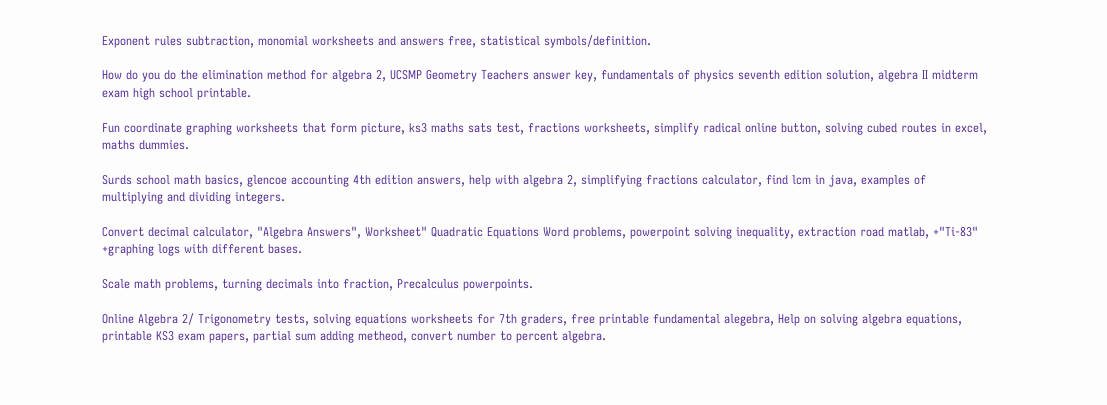Exponent rules subtraction, monomial worksheets and answers free, statistical symbols/definition.

How do you do the elimination method for algebra 2, UCSMP Geometry Teachers answer key, fundamentals of physics seventh edition solution, algebra II midterm exam high school printable.

Fun coordinate graphing worksheets that form picture, ks3 maths sats test, fractions worksheets, simplify radical online button, solving cubed routes in excel, maths dummies.

Surds school math basics, glencoe accounting 4th edition answers, help with algebra 2, simplifying fractions calculator, find lcm in java, examples of multiplying and dividing integers.

Convert decimal calculator, "Algebra Answers", Worksheet" Quadratic Equations Word problems, powerpoint solving inequality, extraction road matlab, +"Ti-83" +graphing logs with different bases.

Scale math problems, turning decimals into fraction, Precalculus powerpoints.

Online Algebra 2/ Trigonometry tests, solving equations worksheets for 7th graders, free printable fundamental alegebra, Help on solving algebra equations, printable KS3 exam papers, partial sum adding metheod, convert number to percent algebra.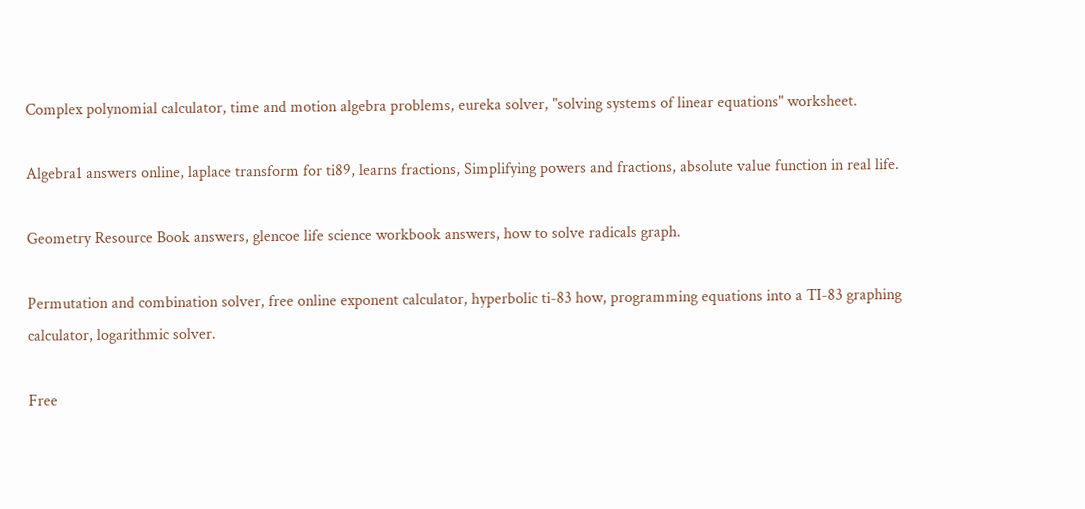Complex polynomial calculator, time and motion algebra problems, eureka solver, "solving systems of linear equations" worksheet.

Algebra1 answers online, laplace transform for ti89, learns fractions, Simplifying powers and fractions, absolute value function in real life.

Geometry Resource Book answers, glencoe life science workbook answers, how to solve radicals graph.

Permutation and combination solver, free online exponent calculator, hyperbolic ti-83 how, programming equations into a TI-83 graphing calculator, logarithmic solver.

Free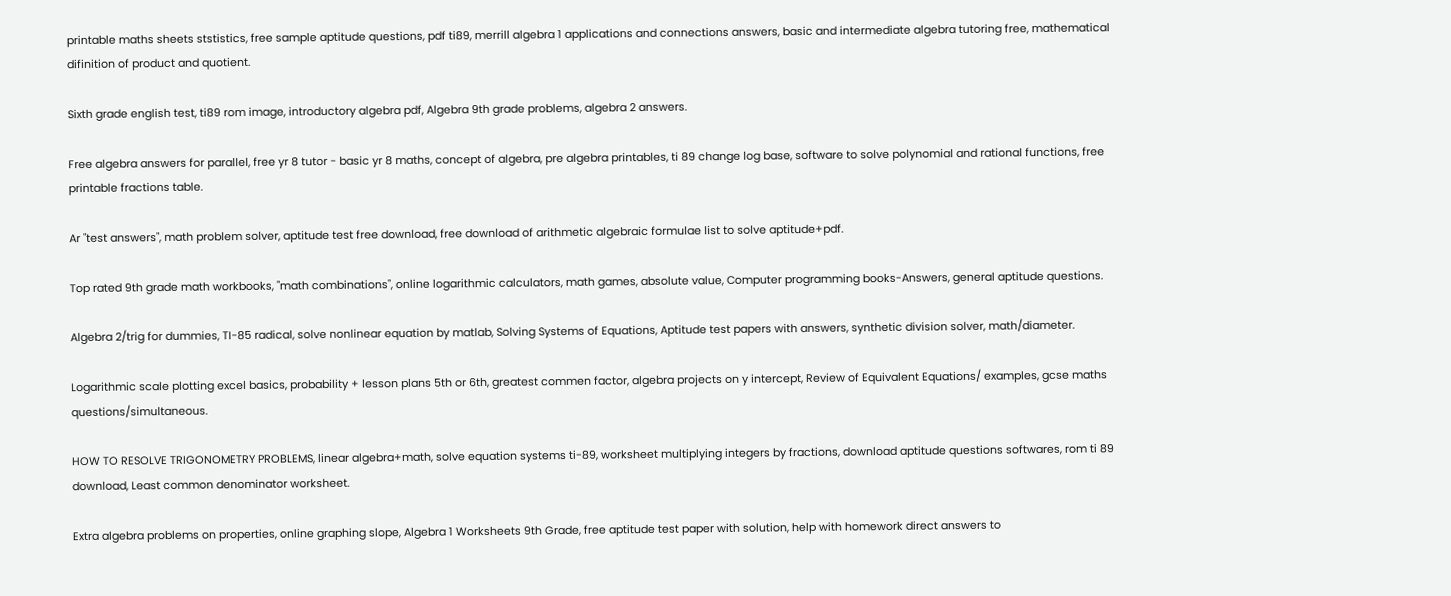printable maths sheets ststistics, free sample aptitude questions, pdf ti89, merrill algebra 1 applications and connections answers, basic and intermediate algebra tutoring free, mathematical difinition of product and quotient.

Sixth grade english test, ti89 rom image, introductory algebra pdf, Algebra 9th grade problems, algebra 2 answers.

Free algebra answers for parallel, free yr 8 tutor - basic yr 8 maths, concept of algebra, pre algebra printables, ti 89 change log base, software to solve polynomial and rational functions, free printable fractions table.

Ar "test answers", math problem solver, aptitude test free download, free download of arithmetic algebraic formulae list to solve aptitude+pdf.

Top rated 9th grade math workbooks, "math combinations", online logarithmic calculators, math games, absolute value, Computer programming books-Answers, general aptitude questions.

Algebra 2/trig for dummies, TI-85 radical, solve nonlinear equation by matlab, Solving Systems of Equations, Aptitude test papers with answers, synthetic division solver, math/diameter.

Logarithmic scale plotting excel basics, probability + lesson plans 5th or 6th, greatest commen factor, algebra projects on y intercept, Review of Equivalent Equations/ examples, gcse maths questions/simultaneous.

HOW TO RESOLVE TRIGONOMETRY PROBLEMS, linear algebra+math, solve equation systems ti-89, worksheet multiplying integers by fractions, download aptitude questions softwares, rom ti 89 download, Least common denominator worksheet.

Extra algebra problems on properties, online graphing slope, Algebra 1 Worksheets 9th Grade, free aptitude test paper with solution, help with homework direct answers to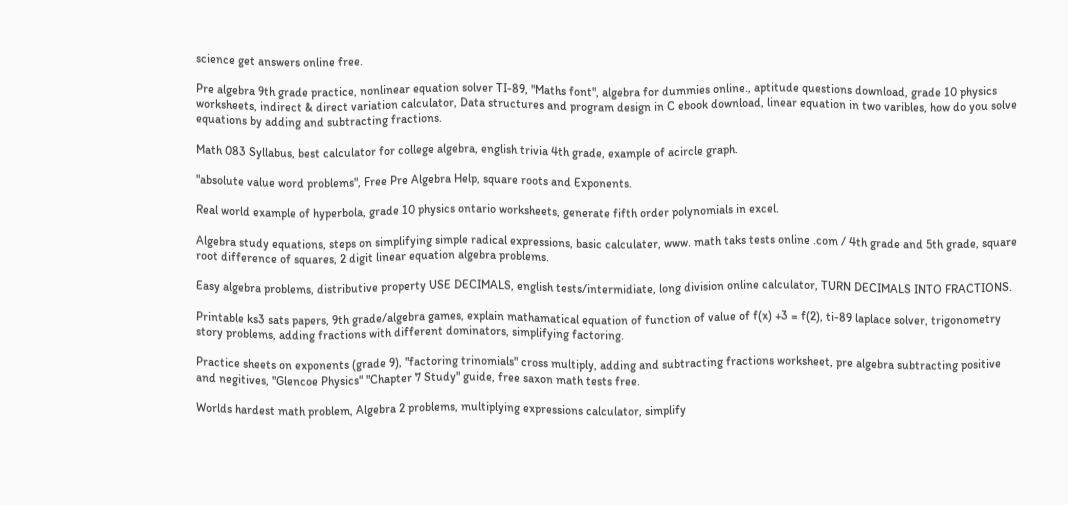science get answers online free.

Pre algebra 9th grade practice, nonlinear equation solver TI-89, "Maths font", algebra for dummies online., aptitude questions download, grade 10 physics worksheets, indirect & direct variation calculator, Data structures and program design in C ebook download, linear equation in two varibles, how do you solve equations by adding and subtracting fractions.

Math 083 Syllabus, best calculator for college algebra, english trivia 4th grade, example of acircle graph.

"absolute value word problems", Free Pre Algebra Help, square roots and Exponents.

Real world example of hyperbola, grade 10 physics ontario worksheets, generate fifth order polynomials in excel.

Algebra study equations, steps on simplifying simple radical expressions, basic calculater, www. math taks tests online .com / 4th grade and 5th grade, square root difference of squares, 2 digit linear equation algebra problems.

Easy algebra problems, distributive property USE DECIMALS, english tests/intermidiate, long division online calculator, TURN DECIMALS INTO FRACTIONS.

Printable ks3 sats papers, 9th grade/algebra games, explain mathamatical equation of function of value of f(x) +3 = f(2), ti-89 laplace solver, trigonometry story problems, adding fractions with different dominators, simplifying factoring.

Practice sheets on exponents (grade 9), "factoring trinomials" cross multiply, adding and subtracting fractions worksheet, pre algebra subtracting positive and negitives, "Glencoe Physics" "Chapter 7 Study" guide, free saxon math tests free.

Worlds hardest math problem, Algebra 2 problems, multiplying expressions calculator, simplify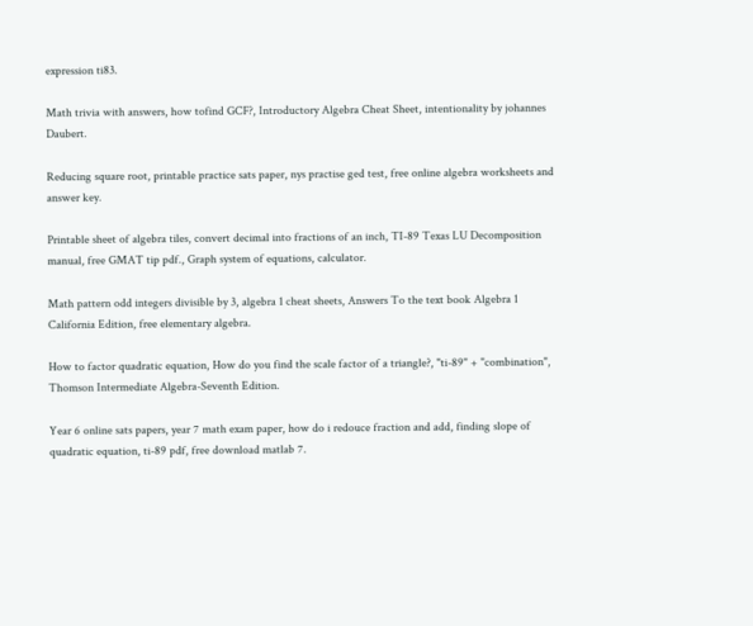expression ti83.

Math trivia with answers, how tofind GCF?, Introductory Algebra Cheat Sheet, intentionality by johannes Daubert.

Reducing square root, printable practice sats paper, nys practise ged test, free online algebra worksheets and answer key.

Printable sheet of algebra tiles, convert decimal into fractions of an inch, TI-89 Texas LU Decomposition manual, free GMAT tip pdf., Graph system of equations, calculator.

Math pattern odd integers divisible by 3, algebra 1 cheat sheets, Answers To the text book Algebra 1 California Edition, free elementary algebra.

How to factor quadratic equation, How do you find the scale factor of a triangle?, "ti-89" + "combination", Thomson Intermediate Algebra-Seventh Edition.

Year 6 online sats papers, year 7 math exam paper, how do i redouce fraction and add, finding slope of quadratic equation, ti-89 pdf, free download matlab 7.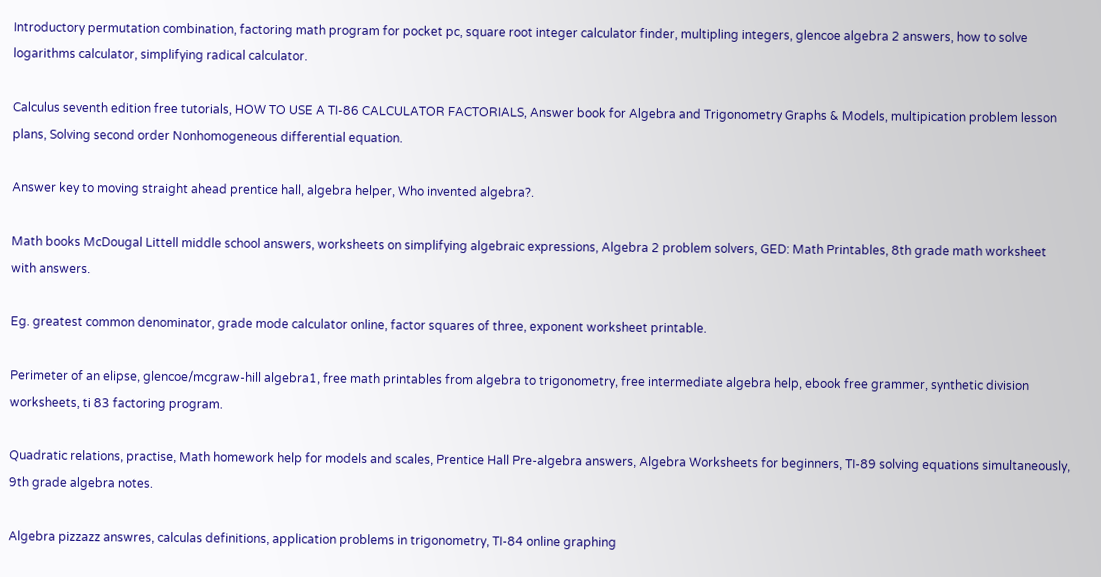Introductory permutation combination, factoring math program for pocket pc, square root integer calculator finder, multipling integers, glencoe algebra 2 answers, how to solve logarithms calculator, simplifying radical calculator.

Calculus seventh edition free tutorials, HOW TO USE A TI-86 CALCULATOR FACTORIALS, Answer book for Algebra and Trigonometry Graphs & Models, multipication problem lesson plans, Solving second order Nonhomogeneous differential equation.

Answer key to moving straight ahead prentice hall, algebra helper, Who invented algebra?.

Math books McDougal Littell middle school answers, worksheets on simplifying algebraic expressions, Algebra 2 problem solvers, GED: Math Printables, 8th grade math worksheet with answers.

Eg. greatest common denominator, grade mode calculator online, factor squares of three, exponent worksheet printable.

Perimeter of an elipse, glencoe/mcgraw-hill algebra1, free math printables from algebra to trigonometry, free intermediate algebra help, ebook free grammer, synthetic division worksheets, ti 83 factoring program.

Quadratic relations, practise, Math homework help for models and scales, Prentice Hall Pre-algebra answers, Algebra Worksheets for beginners, TI-89 solving equations simultaneously, 9th grade algebra notes.

Algebra pizzazz answres, calculas definitions, application problems in trigonometry, TI-84 online graphing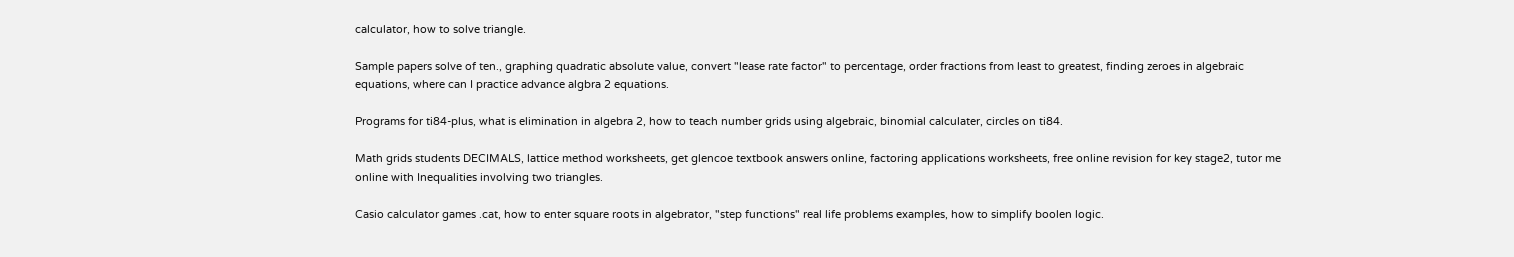calculator, how to solve triangle.

Sample papers solve of ten., graphing quadratic absolute value, convert "lease rate factor" to percentage, order fractions from least to greatest, finding zeroes in algebraic equations, where can I practice advance algbra 2 equations.

Programs for ti84-plus, what is elimination in algebra 2, how to teach number grids using algebraic, binomial calculater, circles on ti84.

Math grids students DECIMALS, lattice method worksheets, get glencoe textbook answers online, factoring applications worksheets, free online revision for key stage2, tutor me online with Inequalities involving two triangles.

Casio calculator games .cat, how to enter square roots in algebrator, "step functions" real life problems examples, how to simplify boolen logic.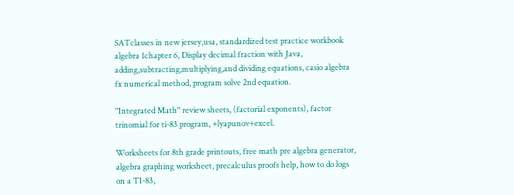SATclasses in new jersey,usa, standardized test practice workbook algebra 1chapter 6, Display decimal fraction with Java, adding,subtracting,multiplying,and dividing equations, casio algebra fx numerical method, program solve 2nd equation.

"Integrated Math" review sheets, (factorial exponents), factor trinomial for ti-83 program, +lyapunov+excel.

Worksheets for 8th grade printouts, free math pre algebra generator, algebra graphing worksheet, precalculus proofs help, how to do logs on a TI-83,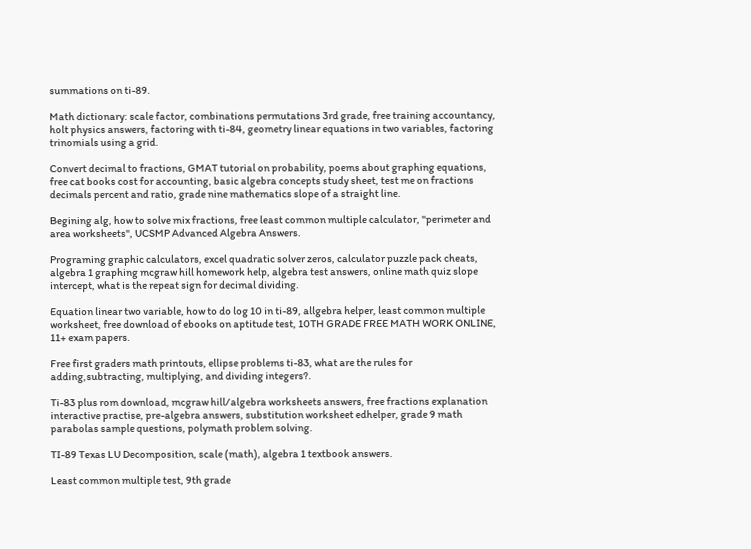summations on ti-89.

Math dictionary: scale factor, combinations permutations 3rd grade, free training accountancy, holt physics answers, factoring with ti-84, geometry linear equations in two variables, factoring trinomials using a grid.

Convert decimal to fractions, GMAT tutorial on probability, poems about graphing equations, free cat books cost for accounting, basic algebra concepts study sheet, test me on fractions decimals percent and ratio, grade nine mathematics slope of a straight line.

Begining alg, how to solve mix fractions, free least common multiple calculator, "perimeter and area worksheets", UCSMP Advanced Algebra Answers.

Programing graphic calculators, excel quadratic solver zeros, calculator puzzle pack cheats, algebra 1 graphing mcgraw hill homework help, algebra test answers, online math quiz slope intercept, what is the repeat sign for decimal dividing.

Equation linear two variable, how to do log 10 in ti-89, allgebra helper, least common multiple worksheet, free download of ebooks on aptitude test, 10TH GRADE FREE MATH WORK ONLINE, 11+ exam papers.

Free first graders math printouts, ellipse problems ti-83, what are the rules for adding,subtracting, multiplying, and dividing integers?.

Ti-83 plus rom download, mcgraw hill/algebra worksheets answers, free fractions explanation interactive practise, pre-algebra answers, substitution worksheet edhelper, grade 9 math parabolas sample questions, polymath problem solving.

TI-89 Texas LU Decomposition, scale (math), algebra 1 textbook answers.

Least common multiple test, 9th grade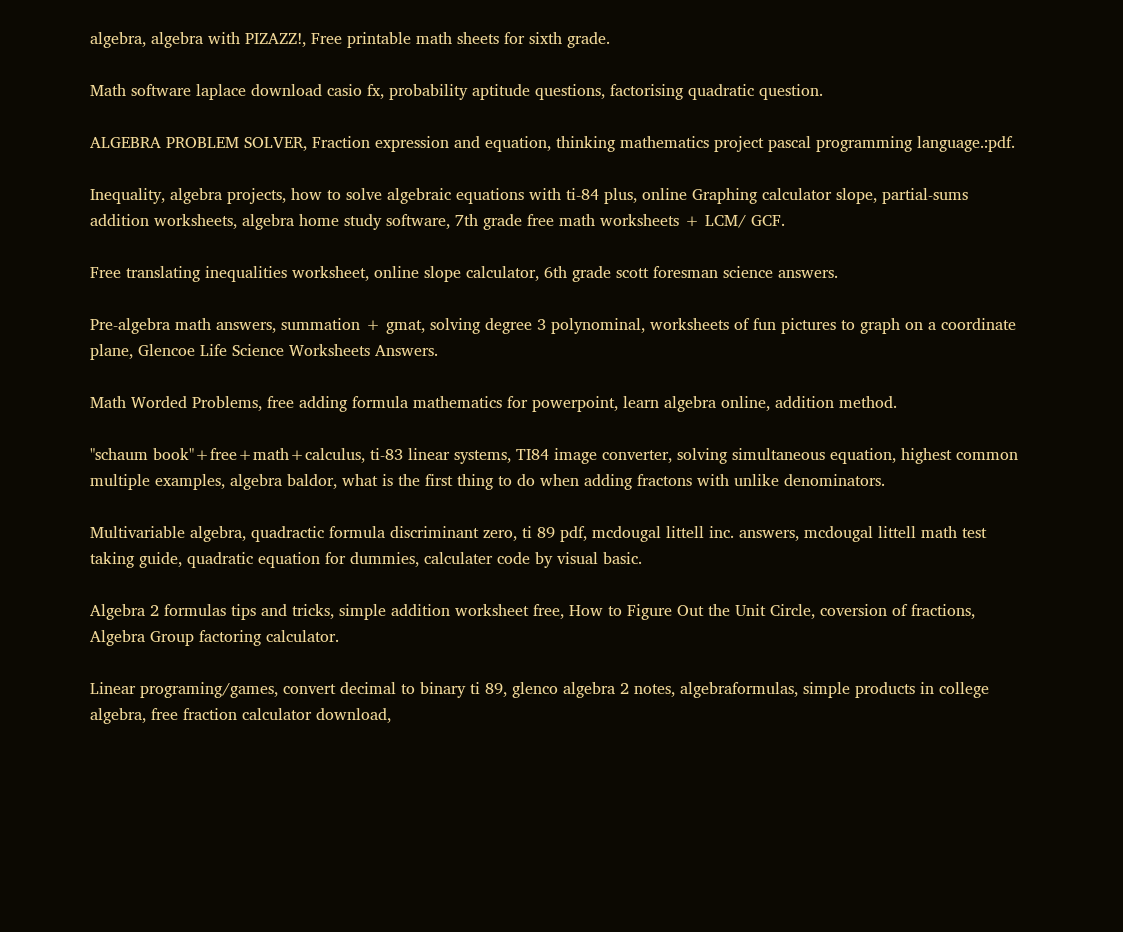algebra, algebra with PIZAZZ!, Free printable math sheets for sixth grade.

Math software laplace download casio fx, probability aptitude questions, factorising quadratic question.

ALGEBRA PROBLEM SOLVER, Fraction expression and equation, thinking mathematics project pascal programming language.:pdf.

Inequality, algebra projects, how to solve algebraic equations with ti-84 plus, online Graphing calculator slope, partial-sums addition worksheets, algebra home study software, 7th grade free math worksheets + LCM/ GCF.

Free translating inequalities worksheet, online slope calculator, 6th grade scott foresman science answers.

Pre-algebra math answers, summation + gmat, solving degree 3 polynominal, worksheets of fun pictures to graph on a coordinate plane, Glencoe Life Science Worksheets Answers.

Math Worded Problems, free adding formula mathematics for powerpoint, learn algebra online, addition method.

"schaum book"+free+math+calculus, ti-83 linear systems, TI84 image converter, solving simultaneous equation, highest common multiple examples, algebra baldor, what is the first thing to do when adding fractons with unlike denominators.

Multivariable algebra, quadractic formula discriminant zero, ti 89 pdf, mcdougal littell inc. answers, mcdougal littell math test taking guide, quadratic equation for dummies, calculater code by visual basic.

Algebra 2 formulas tips and tricks, simple addition worksheet free, How to Figure Out the Unit Circle, coversion of fractions, Algebra Group factoring calculator.

Linear programing/games, convert decimal to binary ti 89, glenco algebra 2 notes, algebraformulas, simple products in college algebra, free fraction calculator download,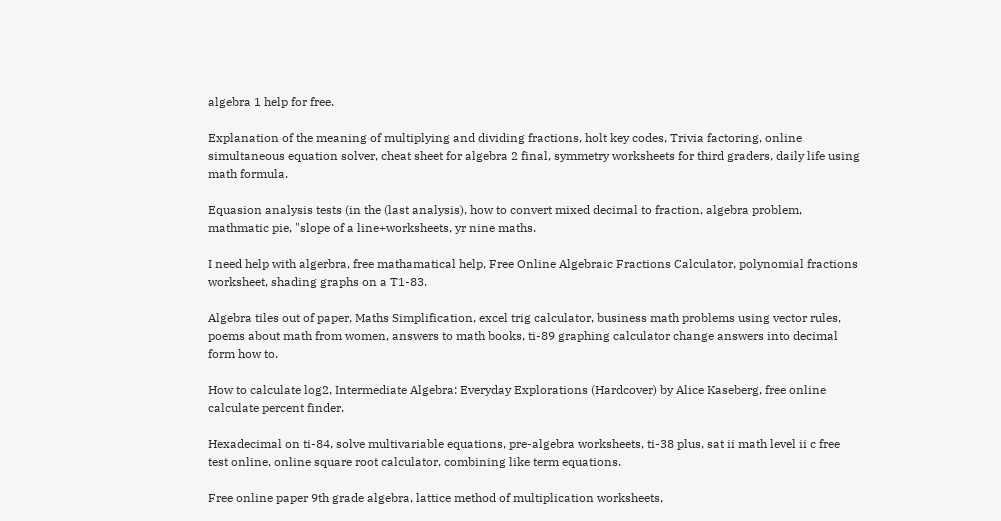algebra 1 help for free.

Explanation of the meaning of multiplying and dividing fractions, holt key codes, Trivia factoring, online simultaneous equation solver, cheat sheet for algebra 2 final, symmetry worksheets for third graders, daily life using math formula.

Equasion analysis tests (in the (last analysis), how to convert mixed decimal to fraction, algebra problem, mathmatic pie, "slope of a line+worksheets, yr nine maths.

I need help with algerbra, free mathamatical help, Free Online Algebraic Fractions Calculator, polynomial fractions worksheet, shading graphs on a T1-83.

Algebra tiles out of paper, Maths Simplification, excel trig calculator, business math problems using vector rules, poems about math from women, answers to math books, ti-89 graphing calculator change answers into decimal form how to.

How to calculate log2, Intermediate Algebra: Everyday Explorations (Hardcover) by Alice Kaseberg, free online calculate percent finder.

Hexadecimal on ti-84, solve multivariable equations, pre-algebra worksheets, ti-38 plus, sat ii math level ii c free test online, online square root calculator, combining like term equations.

Free online paper 9th grade algebra, lattice method of multiplication worksheets,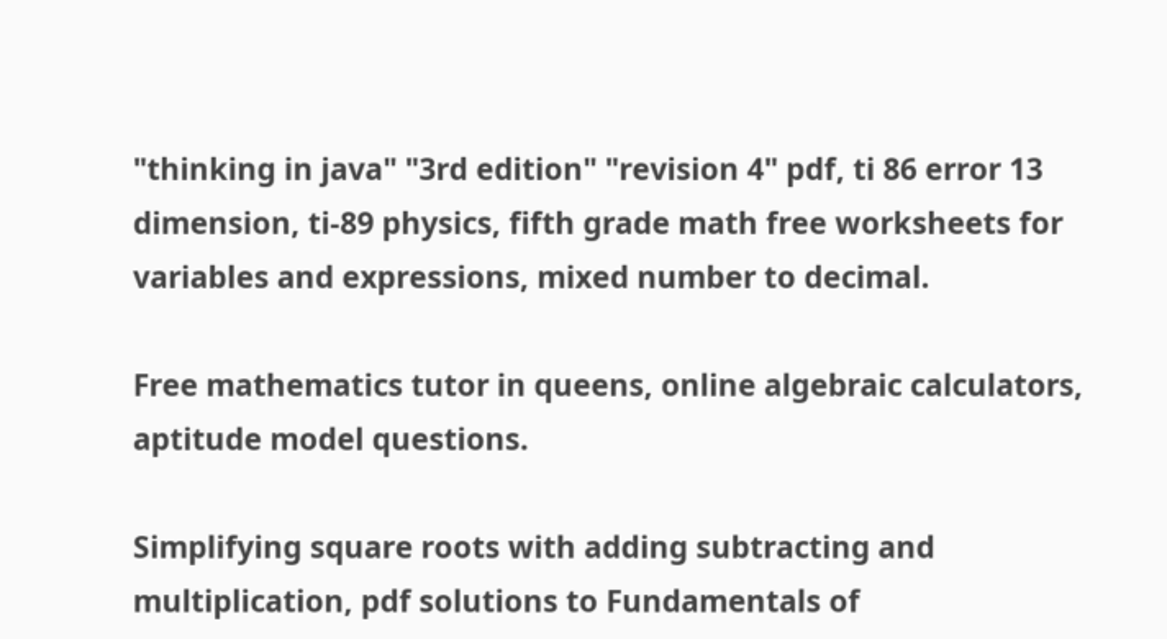"thinking in java" "3rd edition" "revision 4" pdf, ti 86 error 13 dimension, ti-89 physics, fifth grade math free worksheets for variables and expressions, mixed number to decimal.

Free mathematics tutor in queens, online algebraic calculators, aptitude model questions.

Simplifying square roots with adding subtracting and multiplication, pdf solutions to Fundamentals of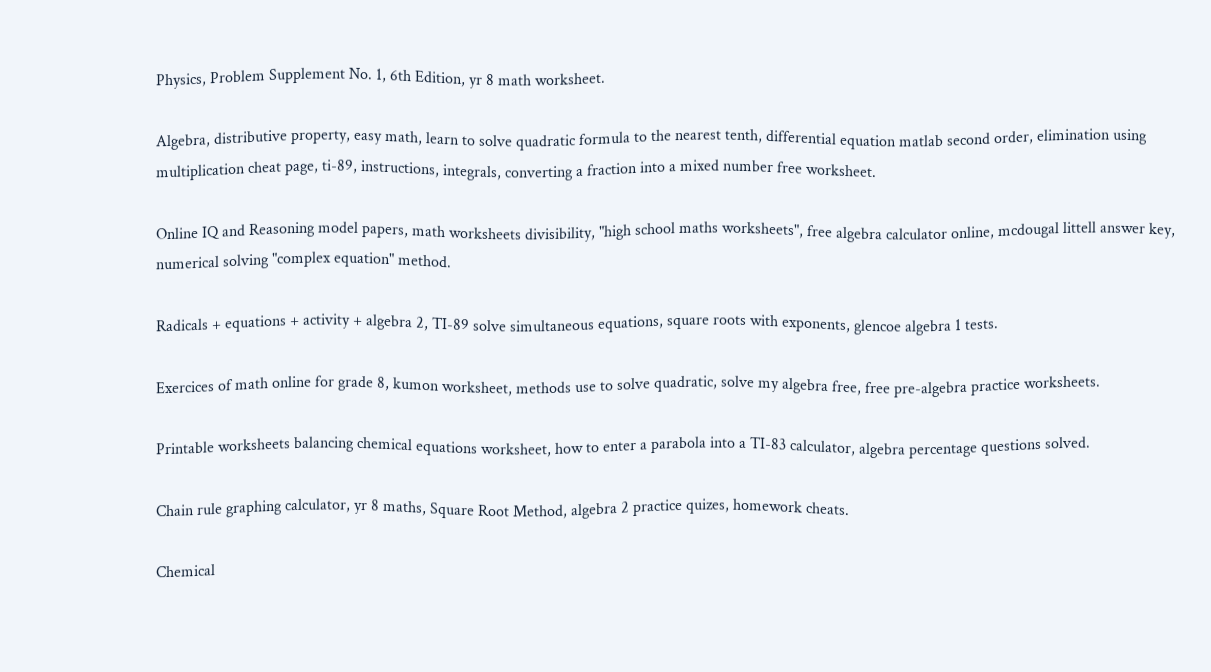Physics, Problem Supplement No. 1, 6th Edition, yr 8 math worksheet.

Algebra, distributive property, easy math, learn to solve quadratic formula to the nearest tenth, differential equation matlab second order, elimination using multiplication cheat page, ti-89, instructions, integrals, converting a fraction into a mixed number free worksheet.

Online IQ and Reasoning model papers, math worksheets divisibility, "high school maths worksheets", free algebra calculator online, mcdougal littell answer key, numerical solving "complex equation" method.

Radicals + equations + activity + algebra 2, TI-89 solve simultaneous equations, square roots with exponents, glencoe algebra 1 tests.

Exercices of math online for grade 8, kumon worksheet, methods use to solve quadratic, solve my algebra free, free pre-algebra practice worksheets.

Printable worksheets balancing chemical equations worksheet, how to enter a parabola into a TI-83 calculator, algebra percentage questions solved.

Chain rule graphing calculator, yr 8 maths, Square Root Method, algebra 2 practice quizes, homework cheats.

Chemical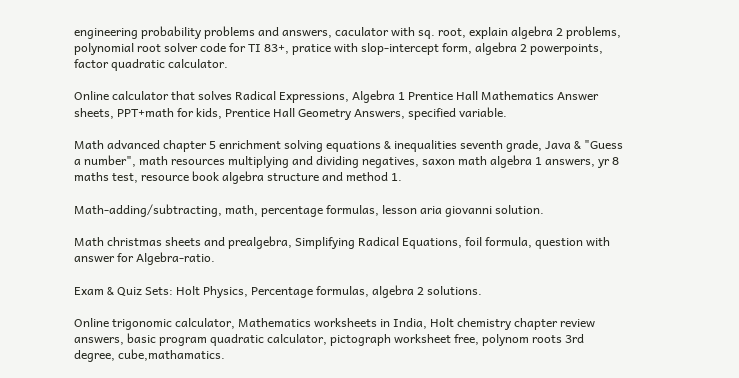engineering probability problems and answers, caculator with sq. root, explain algebra 2 problems, polynomial root solver code for TI 83+, pratice with slop-intercept form, algebra 2 powerpoints, factor quadratic calculator.

Online calculator that solves Radical Expressions, Algebra 1 Prentice Hall Mathematics Answer sheets, PPT+math for kids, Prentice Hall Geometry Answers, specified variable.

Math advanced chapter 5 enrichment solving equations & inequalities seventh grade, Java & "Guess a number", math resources multiplying and dividing negatives, saxon math algebra 1 answers, yr 8 maths test, resource book algebra structure and method 1.

Math-adding/subtracting, math, percentage formulas, lesson aria giovanni solution.

Math christmas sheets and prealgebra, Simplifying Radical Equations, foil formula, question with answer for Algebra-ratio.

Exam & Quiz Sets: Holt Physics, Percentage formulas, algebra 2 solutions.

Online trigonomic calculator, Mathematics worksheets in India, Holt chemistry chapter review answers, basic program quadratic calculator, pictograph worksheet free, polynom roots 3rd degree, cube,mathamatics.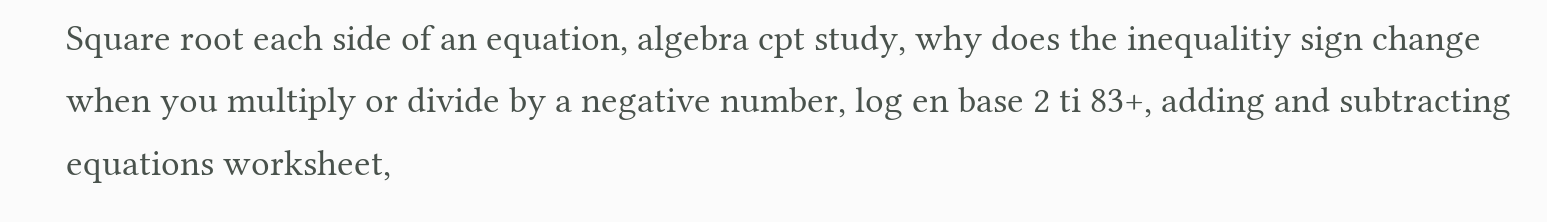Square root each side of an equation, algebra cpt study, why does the inequalitiy sign change when you multiply or divide by a negative number, log en base 2 ti 83+, adding and subtracting equations worksheet,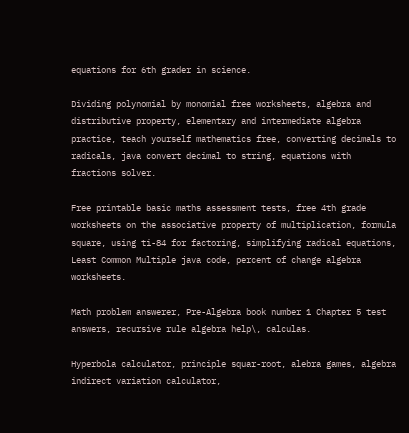equations for 6th grader in science.

Dividing polynomial by monomial free worksheets, algebra and distributive property, elementary and intermediate algebra practice, teach yourself mathematics free, converting decimals to radicals, java convert decimal to string, equations with fractions solver.

Free printable basic maths assessment tests, free 4th grade worksheets on the associative property of multiplication, formula square, using ti-84 for factoring, simplifying radical equations, Least Common Multiple java code, percent of change algebra worksheets.

Math problem answerer, Pre-Algebra book number 1 Chapter 5 test answers, recursive rule algebra help\, calculas.

Hyperbola calculator, principle squar-root, alebra games, algebra indirect variation calculator,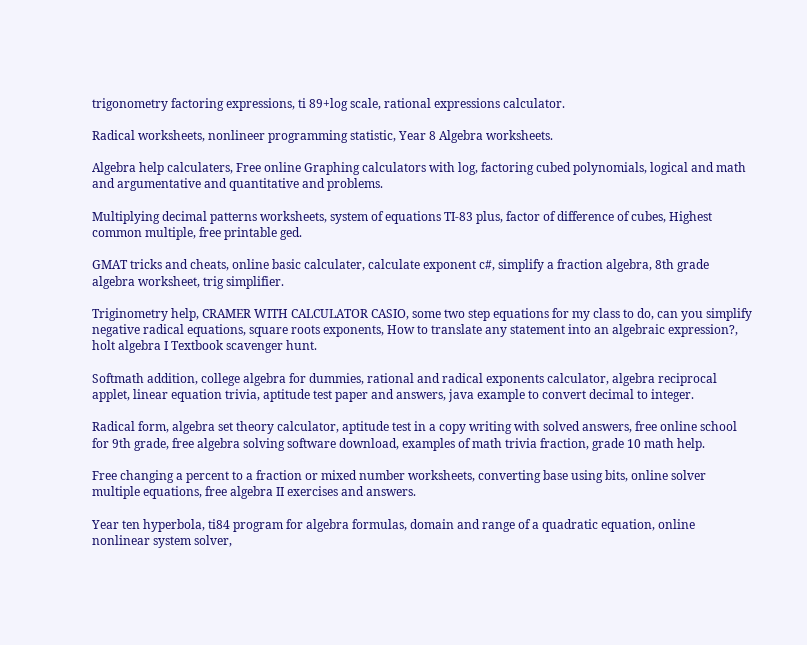trigonometry factoring expressions, ti 89+log scale, rational expressions calculator.

Radical worksheets, nonlineer programming statistic, Year 8 Algebra worksheets.

Algebra help calculaters, Free online Graphing calculators with log, factoring cubed polynomials, logical and math and argumentative and quantitative and problems.

Multiplying decimal patterns worksheets, system of equations TI-83 plus, factor of difference of cubes, Highest common multiple, free printable ged.

GMAT tricks and cheats, online basic calculater, calculate exponent c#, simplify a fraction algebra, 8th grade algebra worksheet, trig simplifier.

Triginometry help, CRAMER WITH CALCULATOR CASIO, some two step equations for my class to do, can you simplify negative radical equations, square roots exponents, How to translate any statement into an algebraic expression?, holt algebra I Textbook scavenger hunt.

Softmath addition, college algebra for dummies, rational and radical exponents calculator, algebra reciprocal applet, linear equation trivia, aptitude test paper and answers, java example to convert decimal to integer.

Radical form, algebra set theory calculator, aptitude test in a copy writing with solved answers, free online school for 9th grade, free algebra solving software download, examples of math trivia fraction, grade 10 math help.

Free changing a percent to a fraction or mixed number worksheets, converting base using bits, online solver multiple equations, free algebra II exercises and answers.

Year ten hyperbola, ti84 program for algebra formulas, domain and range of a quadratic equation, online nonlinear system solver,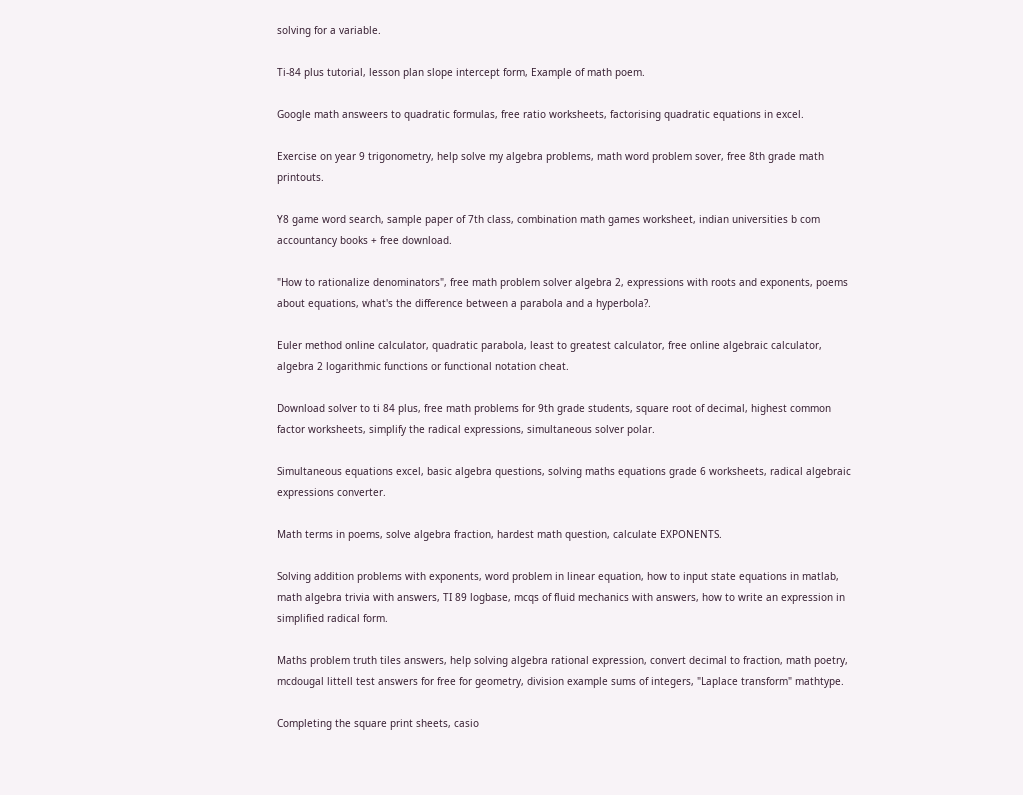solving for a variable.

Ti-84 plus tutorial, lesson plan slope intercept form, Example of math poem.

Google math answeers to quadratic formulas, free ratio worksheets, factorising quadratic equations in excel.

Exercise on year 9 trigonometry, help solve my algebra problems, math word problem sover, free 8th grade math printouts.

Y8 game word search, sample paper of 7th class, combination math games worksheet, indian universities b com accountancy books + free download.

"How to rationalize denominators", free math problem solver algebra 2, expressions with roots and exponents, poems about equations, what's the difference between a parabola and a hyperbola?.

Euler method online calculator, quadratic parabola, least to greatest calculator, free online algebraic calculator, algebra 2 logarithmic functions or functional notation cheat.

Download solver to ti 84 plus, free math problems for 9th grade students, square root of decimal, highest common factor worksheets, simplify the radical expressions, simultaneous solver polar.

Simultaneous equations excel, basic algebra questions, solving maths equations grade 6 worksheets, radical algebraic expressions converter.

Math terms in poems, solve algebra fraction, hardest math question, calculate EXPONENTS.

Solving addition problems with exponents, word problem in linear equation, how to input state equations in matlab, math algebra trivia with answers, TI 89 logbase, mcqs of fluid mechanics with answers, how to write an expression in simplified radical form.

Maths problem truth tiles answers, help solving algebra rational expression, convert decimal to fraction, math poetry, mcdougal littell test answers for free for geometry, division example sums of integers, "Laplace transform" mathtype.

Completing the square print sheets, casio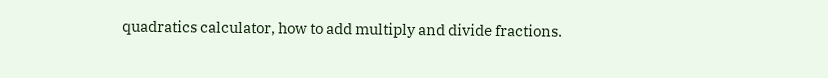quadratics calculator, how to add multiply and divide fractions.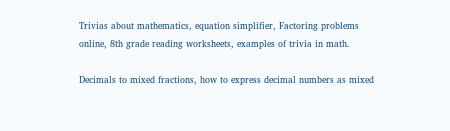Trivias about mathematics, equation simplifier, Factoring problems online, 8th grade reading worksheets, examples of trivia in math.

Decimals to mixed fractions, how to express decimal numbers as mixed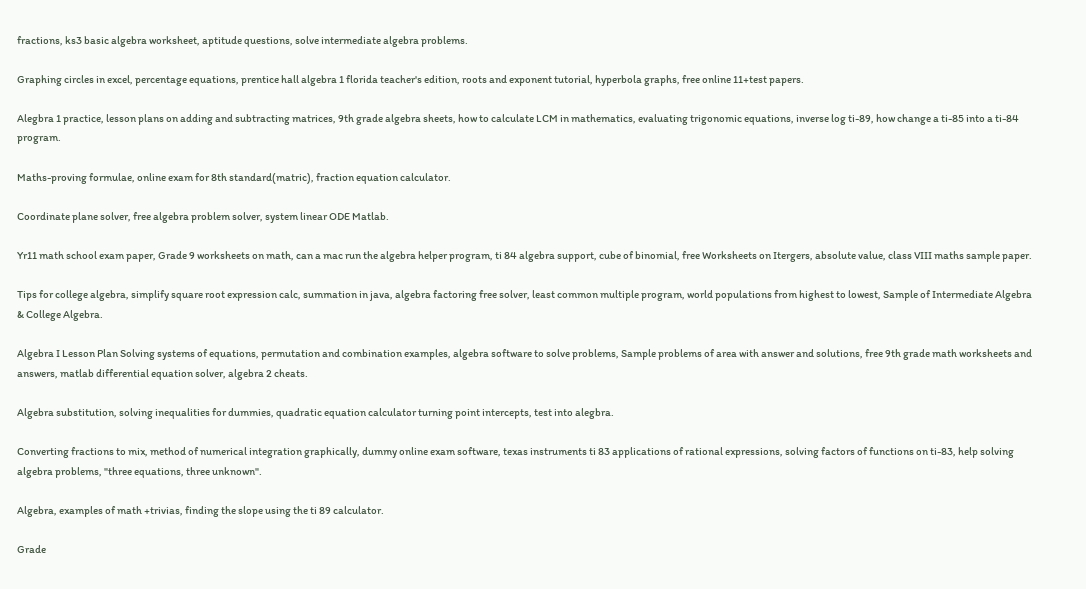fractions, ks3 basic algebra worksheet, aptitude questions, solve intermediate algebra problems.

Graphing circles in excel, percentage equations, prentice hall algebra 1 florida teacher's edition, roots and exponent tutorial, hyperbola graphs, free online 11+test papers.

Alegbra 1 practice, lesson plans on adding and subtracting matrices, 9th grade algebra sheets, how to calculate LCM in mathematics, evaluating trigonomic equations, inverse log ti-89, how change a ti-85 into a ti-84 program.

Maths-proving formulae, online exam for 8th standard(matric), fraction equation calculator.

Coordinate plane solver, free algebra problem solver, system linear ODE Matlab.

Yr11 math school exam paper, Grade 9 worksheets on math, can a mac run the algebra helper program, ti 84 algebra support, cube of binomial, free Worksheets on Itergers, absolute value, class VIII maths sample paper.

Tips for college algebra, simplify square root expression calc, summation in java, algebra factoring free solver, least common multiple program, world populations from highest to lowest, Sample of Intermediate Algebra & College Algebra.

Algebra I Lesson Plan Solving systems of equations, permutation and combination examples, algebra software to solve problems, Sample problems of area with answer and solutions, free 9th grade math worksheets and answers, matlab differential equation solver, algebra 2 cheats.

Algebra substitution, solving inequalities for dummies, quadratic equation calculator turning point intercepts, test into alegbra.

Converting fractions to mix, method of numerical integration graphically, dummy online exam software, texas instruments ti 83 applications of rational expressions, solving factors of functions on ti-83, help solving algebra problems, "three equations, three unknown".

Algebra, examples of math +trivias, finding the slope using the ti 89 calculator.

Grade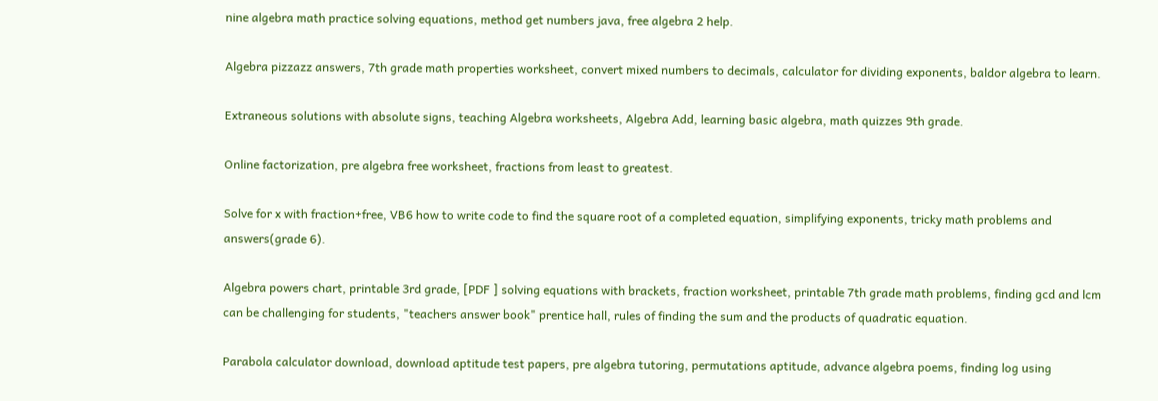nine algebra math practice solving equations, method get numbers java, free algebra 2 help.

Algebra pizzazz answers, 7th grade math properties worksheet, convert mixed numbers to decimals, calculator for dividing exponents, baldor algebra to learn.

Extraneous solutions with absolute signs, teaching Algebra worksheets, Algebra Add, learning basic algebra, math quizzes 9th grade.

Online factorization, pre algebra free worksheet, fractions from least to greatest.

Solve for x with fraction+free, VB6 how to write code to find the square root of a completed equation, simplifying exponents, tricky math problems and answers(grade 6).

Algebra powers chart, printable 3rd grade, [PDF ] solving equations with brackets, fraction worksheet, printable 7th grade math problems, finding gcd and lcm can be challenging for students, "teachers answer book" prentice hall, rules of finding the sum and the products of quadratic equation.

Parabola calculator download, download aptitude test papers, pre algebra tutoring, permutations aptitude, advance algebra poems, finding log using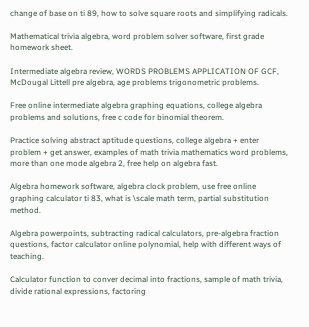change of base on ti 89, how to solve square roots and simplifying radicals.

Mathematical trivia algebra, word problem solver software, first grade homework sheet.

Intermediate algebra review, WORDS PROBLEMS APPLICATION OF GCF, McDougal Littell pre algebra, age problems trigonometric problems.

Free online intermediate algebra graphing equations, college algebra problems and solutions, free c code for binomial theorem.

Practice solving abstract aptitude questions, college algebra + enter problem + get answer, examples of math trivia mathematics word problems, more than one mode algebra 2, free help on algebra fast.

Algebra homework software, algebra clock problem, use free online graphing calculator ti 83, what is \scale math term, partial substitution method.

Algebra powerpoints, subtracting radical calculators, pre-algebra fraction questions, factor calculator online polynomial, help with different ways of teaching.

Calculator function to conver decimal into fractions, sample of math trivia, divide rational expressions, factoring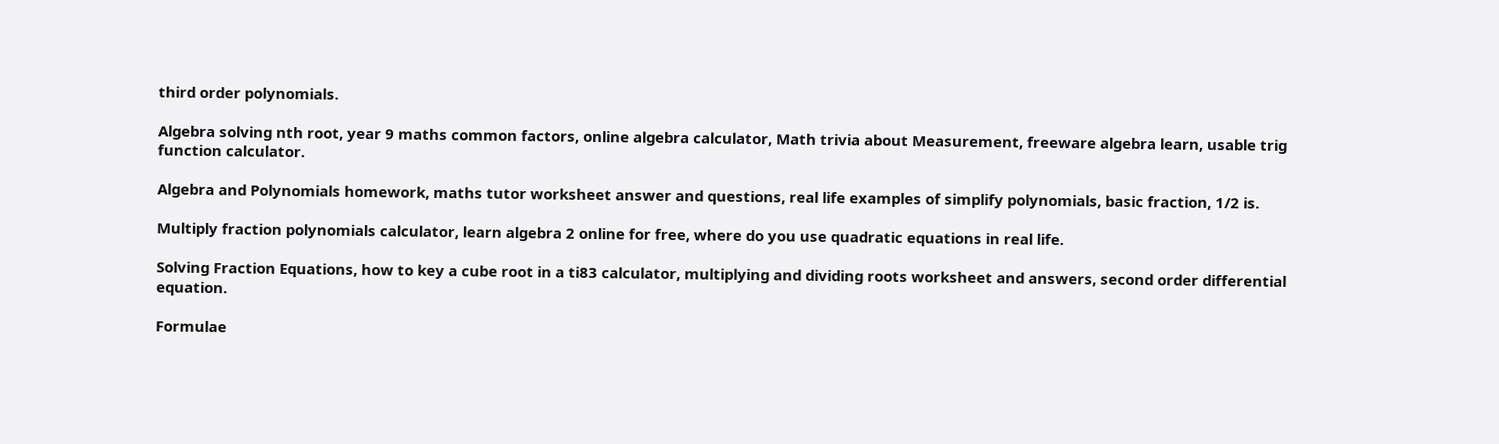third order polynomials.

Algebra solving nth root, year 9 maths common factors, online algebra calculator, Math trivia about Measurement, freeware algebra learn, usable trig function calculator.

Algebra and Polynomials homework, maths tutor worksheet answer and questions, real life examples of simplify polynomials, basic fraction, 1/2 is.

Multiply fraction polynomials calculator, learn algebra 2 online for free, where do you use quadratic equations in real life.

Solving Fraction Equations, how to key a cube root in a ti83 calculator, multiplying and dividing roots worksheet and answers, second order differential equation.

Formulae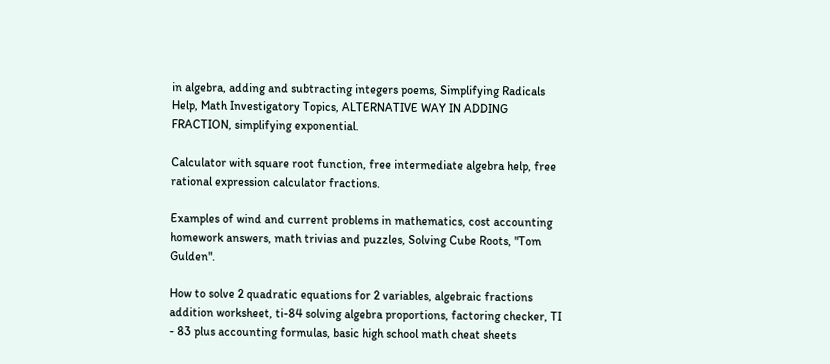in algebra, adding and subtracting integers poems, Simplifying Radicals Help, Math Investigatory Topics, ALTERNATIVE WAY IN ADDING FRACTION, simplifying exponential.

Calculator with square root function, free intermediate algebra help, free rational expression calculator fractions.

Examples of wind and current problems in mathematics, cost accounting homework answers, math trivias and puzzles, Solving Cube Roots, "Tom Gulden".

How to solve 2 quadratic equations for 2 variables, algebraic fractions addition worksheet, ti-84 solving algebra proportions, factoring checker, TI - 83 plus accounting formulas, basic high school math cheat sheets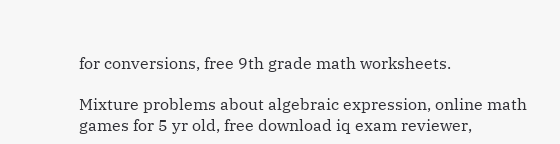for conversions, free 9th grade math worksheets.

Mixture problems about algebraic expression, online math games for 5 yr old, free download iq exam reviewer,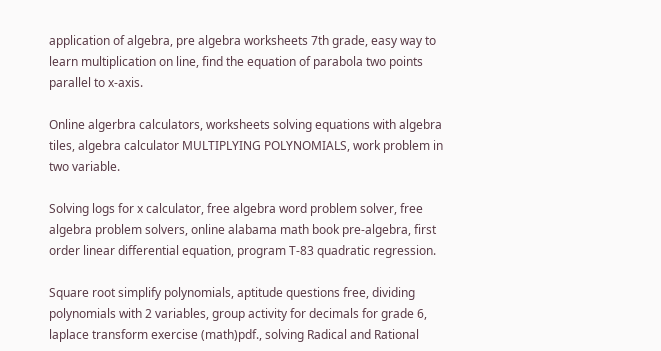application of algebra, pre algebra worksheets 7th grade, easy way to learn multiplication on line, find the equation of parabola two points parallel to x-axis.

Online algerbra calculators, worksheets solving equations with algebra tiles, algebra calculator MULTIPLYING POLYNOMIALS, work problem in two variable.

Solving logs for x calculator, free algebra word problem solver, free algebra problem solvers, online alabama math book pre-algebra, first order linear differential equation, program T-83 quadratic regression.

Square root simplify polynomials, aptitude questions free, dividing polynomials with 2 variables, group activity for decimals for grade 6, laplace transform exercise (math)pdf., solving Radical and Rational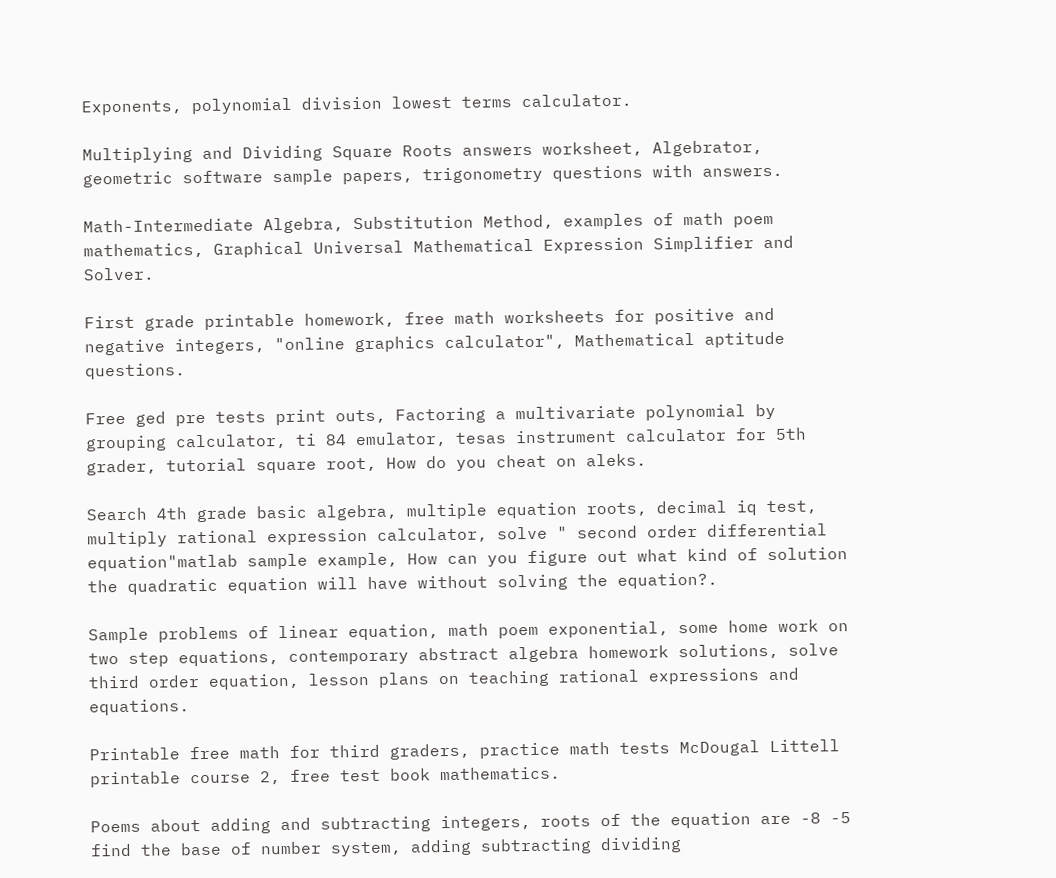Exponents, polynomial division lowest terms calculator.

Multiplying and Dividing Square Roots answers worksheet, Algebrator, geometric software sample papers, trigonometry questions with answers.

Math-Intermediate Algebra, Substitution Method, examples of math poem mathematics, Graphical Universal Mathematical Expression Simplifier and Solver.

First grade printable homework, free math worksheets for positive and negative integers, "online graphics calculator", Mathematical aptitude questions.

Free ged pre tests print outs, Factoring a multivariate polynomial by grouping calculator, ti 84 emulator, tesas instrument calculator for 5th grader, tutorial square root, How do you cheat on aleks.

Search 4th grade basic algebra, multiple equation roots, decimal iq test, multiply rational expression calculator, solve " second order differential equation"matlab sample example, How can you figure out what kind of solution the quadratic equation will have without solving the equation?.

Sample problems of linear equation, math poem exponential, some home work on two step equations, contemporary abstract algebra homework solutions, solve third order equation, lesson plans on teaching rational expressions and equations.

Printable free math for third graders, practice math tests McDougal Littell printable course 2, free test book mathematics.

Poems about adding and subtracting integers, roots of the equation are -8 -5 find the base of number system, adding subtracting dividing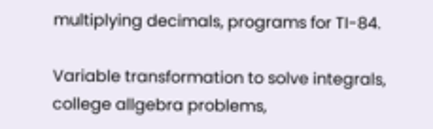multiplying decimals, programs for TI-84.

Variable transformation to solve integrals, college allgebra problems,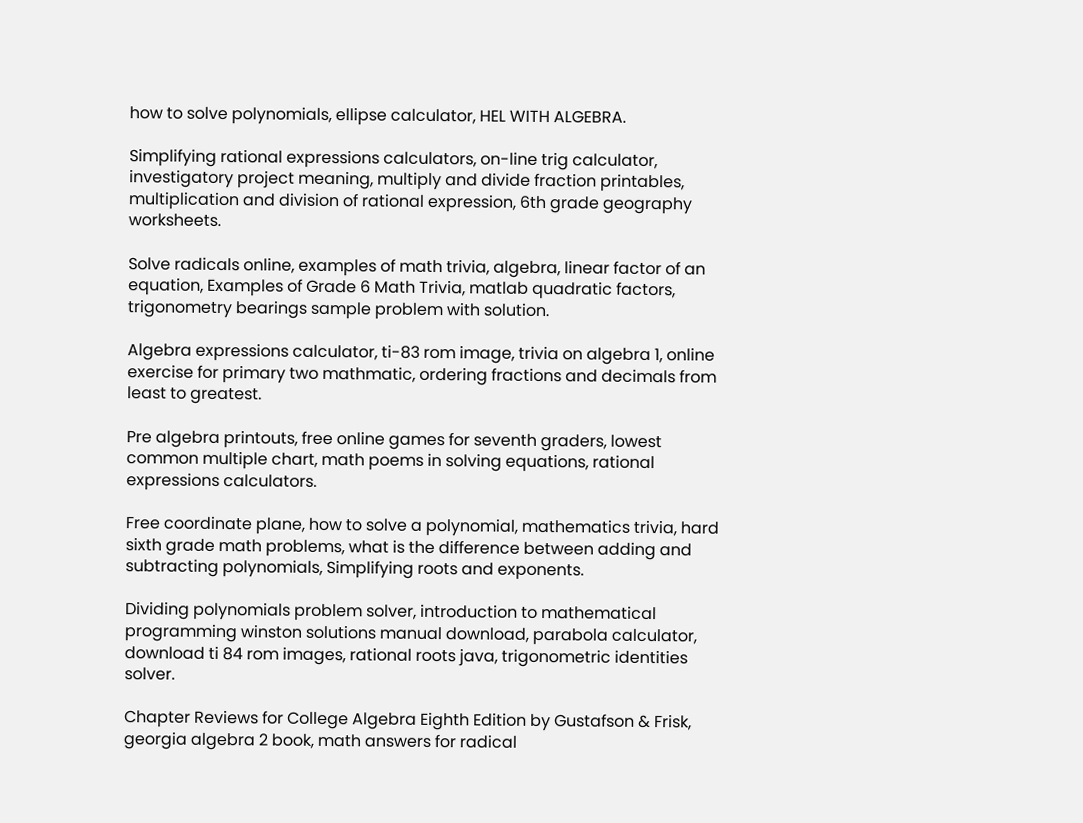how to solve polynomials, ellipse calculator, HEL WITH ALGEBRA.

Simplifying rational expressions calculators, on-line trig calculator, investigatory project meaning, multiply and divide fraction printables, multiplication and division of rational expression, 6th grade geography worksheets.

Solve radicals online, examples of math trivia, algebra, linear factor of an equation, Examples of Grade 6 Math Trivia, matlab quadratic factors, trigonometry bearings sample problem with solution.

Algebra expressions calculator, ti-83 rom image, trivia on algebra 1, online exercise for primary two mathmatic, ordering fractions and decimals from least to greatest.

Pre algebra printouts, free online games for seventh graders, lowest common multiple chart, math poems in solving equations, rational expressions calculators.

Free coordinate plane, how to solve a polynomial, mathematics trivia, hard sixth grade math problems, what is the difference between adding and subtracting polynomials, Simplifying roots and exponents.

Dividing polynomials problem solver, introduction to mathematical programming winston solutions manual download, parabola calculator, download ti 84 rom images, rational roots java, trigonometric identities solver.

Chapter Reviews for College Algebra Eighth Edition by Gustafson & Frisk, georgia algebra 2 book, math answers for radical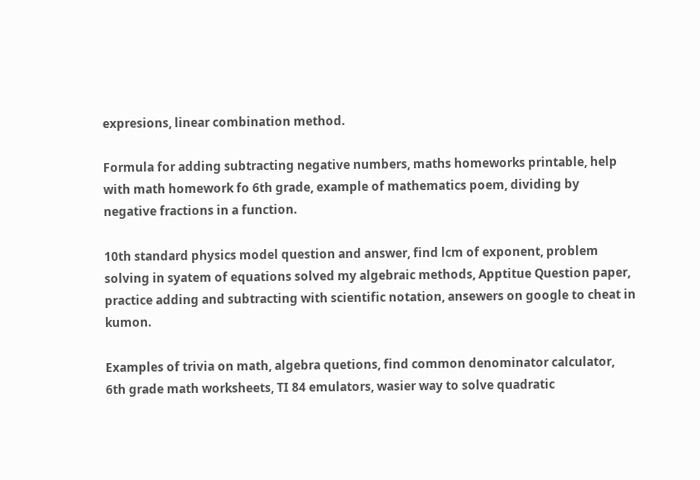expresions, linear combination method.

Formula for adding subtracting negative numbers, maths homeworks printable, help with math homework fo 6th grade, example of mathematics poem, dividing by negative fractions in a function.

10th standard physics model question and answer, find lcm of exponent, problem solving in syatem of equations solved my algebraic methods, Apptitue Question paper, practice adding and subtracting with scientific notation, ansewers on google to cheat in kumon.

Examples of trivia on math, algebra quetions, find common denominator calculator, 6th grade math worksheets, TI 84 emulators, wasier way to solve quadratic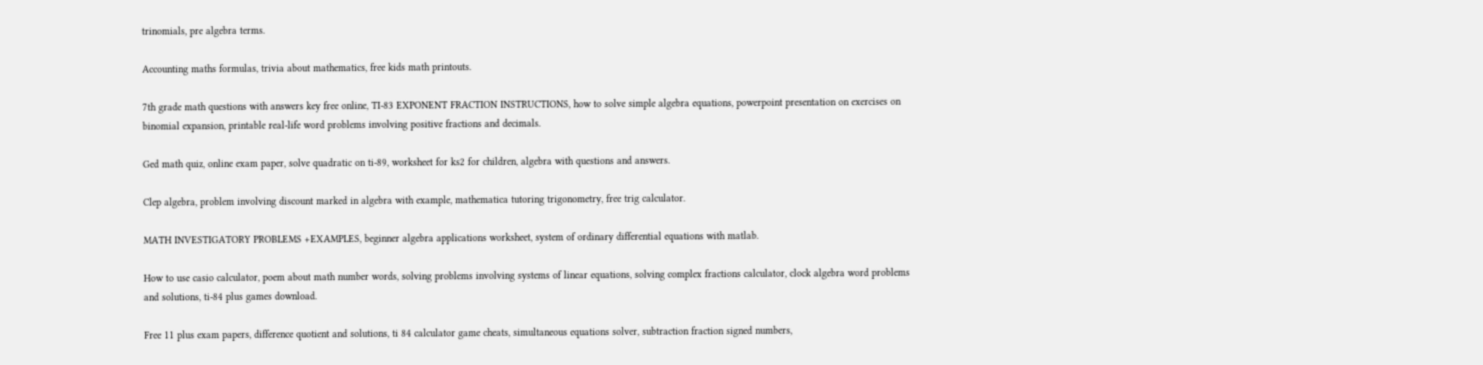trinomials, pre algebra terms.

Accounting maths formulas, trivia about mathematics, free kids math printouts.

7th grade math questions with answers key free online, TI-83 EXPONENT FRACTION INSTRUCTIONS, how to solve simple algebra equations, powerpoint presentation on exercises on binomial expansion, printable real-life word problems involving positive fractions and decimals.

Ged math quiz, online exam paper, solve quadratic on ti-89, worksheet for ks2 for children, algebra with questions and answers.

Clep algebra, problem involving discount marked in algebra with example, mathematica tutoring trigonometry, free trig calculator.

MATH INVESTIGATORY PROBLEMS +EXAMPLES, beginner algebra applications worksheet, system of ordinary differential equations with matlab.

How to use casio calculator, poem about math number words, solving problems involving systems of linear equations, solving complex fractions calculator, clock algebra word problems and solutions, ti-84 plus games download.

Free 11 plus exam papers, difference quotient and solutions, ti 84 calculator game cheats, simultaneous equations solver, subtraction fraction signed numbers,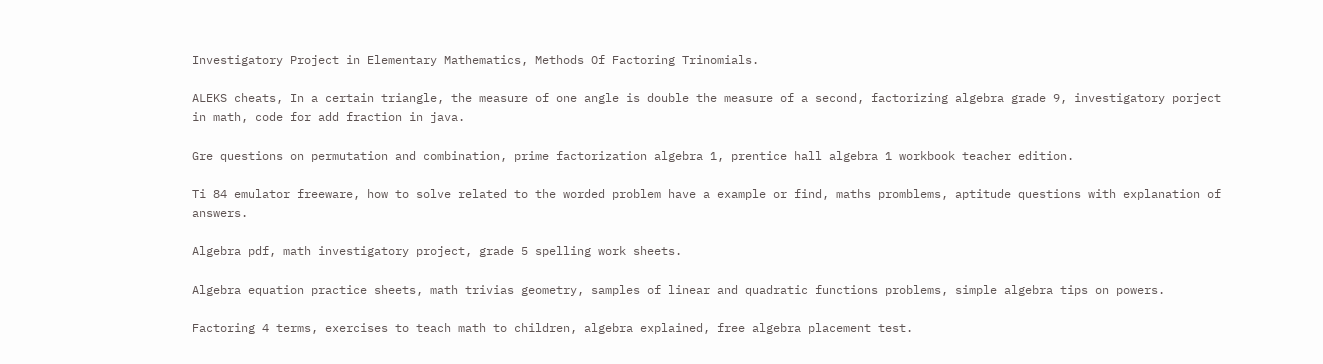Investigatory Project in Elementary Mathematics, Methods Of Factoring Trinomials.

ALEKS cheats, In a certain triangle, the measure of one angle is double the measure of a second, factorizing algebra grade 9, investigatory porject in math, code for add fraction in java.

Gre questions on permutation and combination, prime factorization algebra 1, prentice hall algebra 1 workbook teacher edition.

Ti 84 emulator freeware, how to solve related to the worded problem have a example or find, maths promblems, aptitude questions with explanation of answers.

Algebra pdf, math investigatory project, grade 5 spelling work sheets.

Algebra equation practice sheets, math trivias geometry, samples of linear and quadratic functions problems, simple algebra tips on powers.

Factoring 4 terms, exercises to teach math to children, algebra explained, free algebra placement test.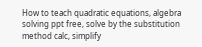How to teach quadratic equations, algebra solving ppt free, solve by the substitution method calc, simplify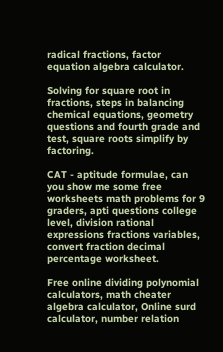radical fractions, factor equation algebra calculator.

Solving for square root in fractions, steps in balancing chemical equations, geometry questions and fourth grade and test, square roots simplify by factoring.

CAT - aptitude formulae, can you show me some free worksheets math problems for 9 graders, apti questions college level, division rational expressions fractions variables, convert fraction decimal percentage worksheet.

Free online dividing polynomial calculators, math cheater algebra calculator, Online surd calculator, number relation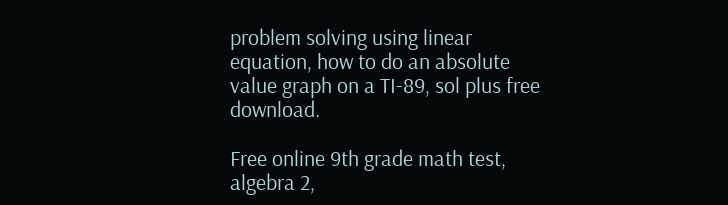problem solving using linear equation, how to do an absolute value graph on a TI-89, sol plus free download.

Free online 9th grade math test, algebra 2,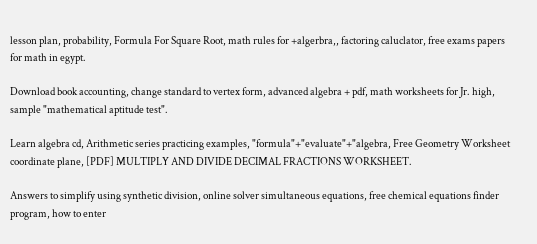lesson plan, probability, Formula For Square Root, math rules for +algerbra,, factoring caluclator, free exams papers for math in egypt.

Download book accounting, change standard to vertex form, advanced algebra + pdf, math worksheets for Jr. high, sample "mathematical aptitude test".

Learn algebra cd, Arithmetic series practicing examples, "formula"+"evaluate"+"algebra, Free Geometry Worksheet coordinate plane, [PDF] MULTIPLY AND DIVIDE DECIMAL FRACTIONS WORKSHEET.

Answers to simplify using synthetic division, online solver simultaneous equations, free chemical equations finder program, how to enter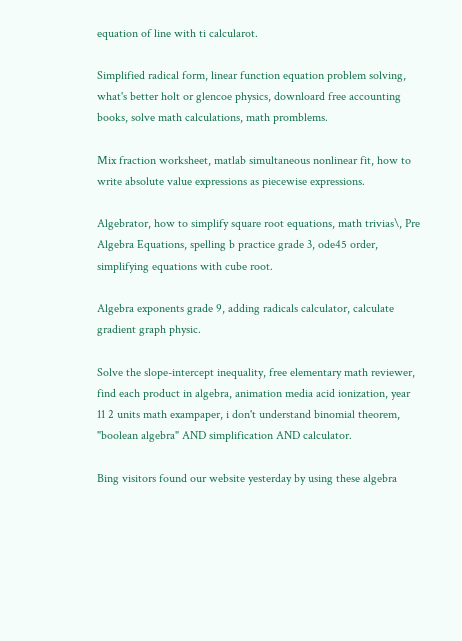equation of line with ti calcularot.

Simplified radical form, linear function equation problem solving, what's better holt or glencoe physics, downloard free accounting books, solve math calculations, math promblems.

Mix fraction worksheet, matlab simultaneous nonlinear fit, how to write absolute value expressions as piecewise expressions.

Algebrator, how to simplify square root equations, math trivias\, Pre Algebra Equations, spelling b practice grade 3, ode45 order, simplifying equations with cube root.

Algebra exponents grade 9, adding radicals calculator, calculate gradient graph physic.

Solve the slope-intercept inequality, free elementary math reviewer, find each product in algebra, animation media acid ionization, year 11 2 units math exampaper, i don't understand binomial theorem, "boolean algebra" AND simplification AND calculator.

Bing visitors found our website yesterday by using these algebra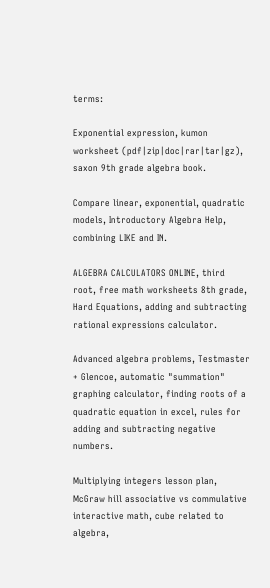terms:

Exponential expression, kumon worksheet (pdf|zip|doc|rar|tar|gz), saxon 9th grade algebra book.

Compare linear, exponential, quadratic models, Introductory Algebra Help, combining LIKE and IN.

ALGEBRA CALCULATORS ONLINE, third root, free math worksheets 8th grade, Hard Equations, adding and subtracting rational expressions calculator.

Advanced algebra problems, Testmaster + Glencoe, automatic "summation" graphing calculator, finding roots of a quadratic equation in excel, rules for adding and subtracting negative numbers.

Multiplying integers lesson plan, McGraw hill associative vs commulative interactive math, cube related to algebra,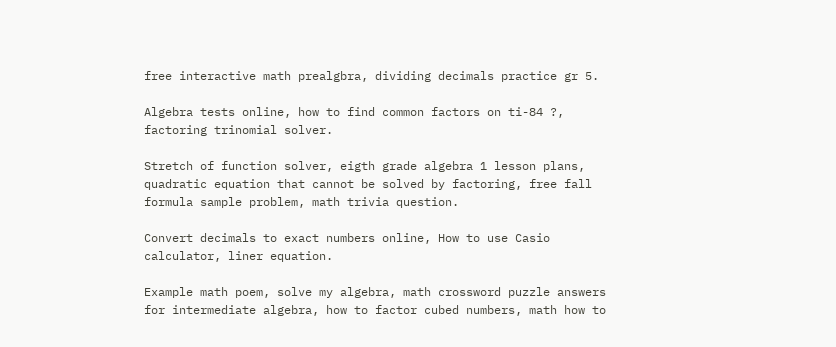free interactive math prealgbra, dividing decimals practice gr 5.

Algebra tests online, how to find common factors on ti-84 ?, factoring trinomial solver.

Stretch of function solver, eigth grade algebra 1 lesson plans, quadratic equation that cannot be solved by factoring, free fall formula sample problem, math trivia question.

Convert decimals to exact numbers online, How to use Casio calculator, liner equation.

Example math poem, solve my algebra, math crossword puzzle answers for intermediate algebra, how to factor cubed numbers, math how to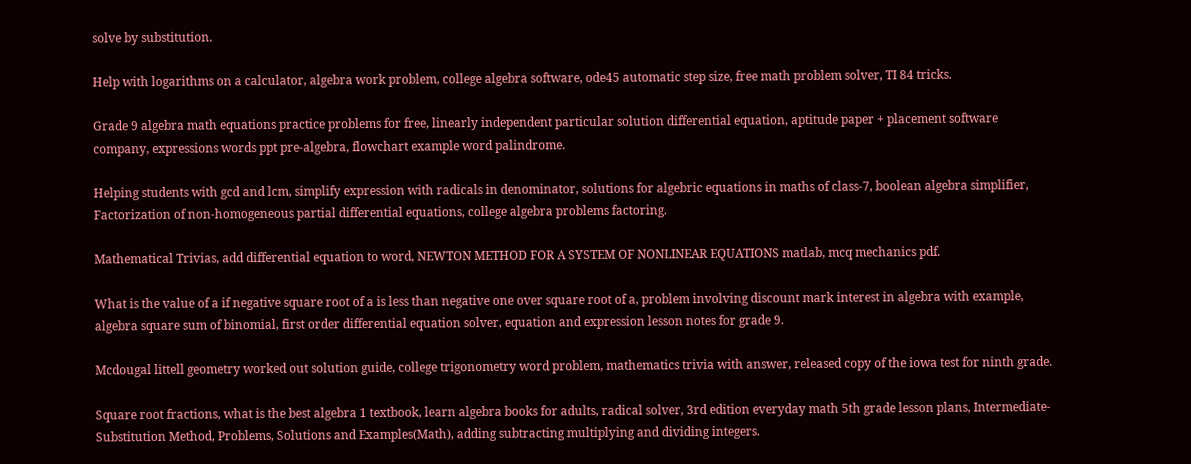solve by substitution.

Help with logarithms on a calculator, algebra work problem, college algebra software, ode45 automatic step size, free math problem solver, TI 84 tricks.

Grade 9 algebra math equations practice problems for free, linearly independent particular solution differential equation, aptitude paper + placement software company, expressions words ppt pre-algebra, flowchart example word palindrome.

Helping students with gcd and lcm, simplify expression with radicals in denominator, solutions for algebric equations in maths of class-7, boolean algebra simplifier, Factorization of non-homogeneous partial differential equations, college algebra problems factoring.

Mathematical Trivias, add differential equation to word, NEWTON METHOD FOR A SYSTEM OF NONLINEAR EQUATIONS matlab, mcq mechanics pdf.

What is the value of a if negative square root of a is less than negative one over square root of a, problem involving discount mark interest in algebra with example, algebra square sum of binomial, first order differential equation solver, equation and expression lesson notes for grade 9.

Mcdougal littell geometry worked out solution guide, college trigonometry word problem, mathematics trivia with answer, released copy of the iowa test for ninth grade.

Square root fractions, what is the best algebra 1 textbook, learn algebra books for adults, radical solver, 3rd edition everyday math 5th grade lesson plans, Intermediate-Substitution Method, Problems, Solutions and Examples(Math), adding subtracting multiplying and dividing integers.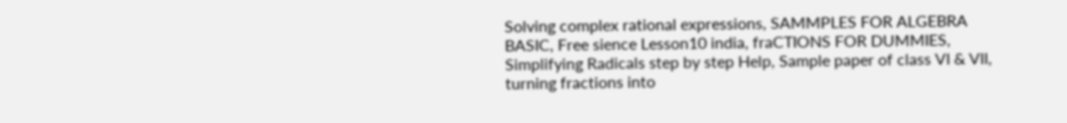Solving complex rational expressions, SAMMPLES FOR ALGEBRA BASIC, Free sience Lesson10 india, fraCTIONS FOR DUMMIES, Simplifying Radicals step by step Help, Sample paper of class VI & VII, turning fractions into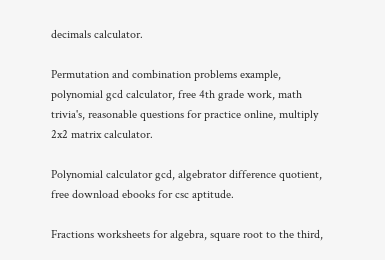decimals calculator.

Permutation and combination problems example, polynomial gcd calculator, free 4th grade work, math trivia's, reasonable questions for practice online, multiply 2x2 matrix calculator.

Polynomial calculator gcd, algebrator difference quotient, free download ebooks for csc aptitude.

Fractions worksheets for algebra, square root to the third,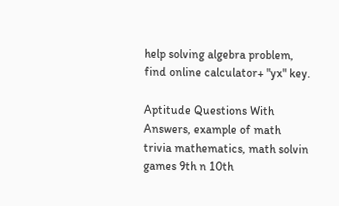help solving algebra problem, find online calculator+ "yx" key.

Aptitude Questions With Answers, example of math trivia mathematics, math solvin games 9th n 10th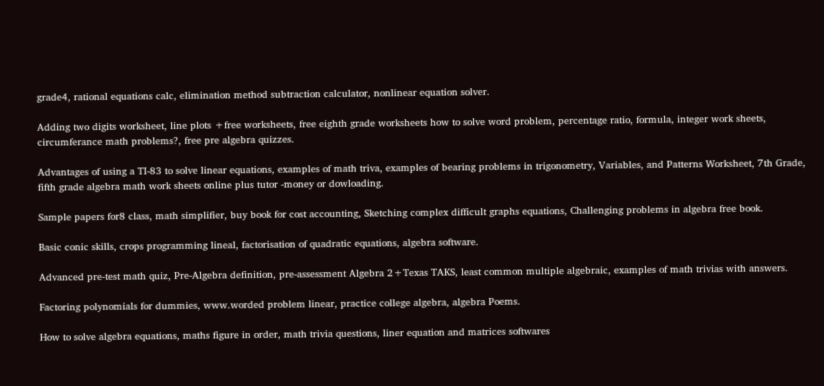grade4, rational equations calc, elimination method subtraction calculator, nonlinear equation solver.

Adding two digits worksheet, line plots +free worksheets, free eighth grade worksheets how to solve word problem, percentage ratio, formula, integer work sheets, circumferance math problems?, free pre algebra quizzes.

Advantages of using a TI-83 to solve linear equations, examples of math triva, examples of bearing problems in trigonometry, Variables, and Patterns Worksheet, 7th Grade, fifth grade algebra math work sheets online plus tutor -money or dowloading.

Sample papers for8 class, math simplifier, buy book for cost accounting, Sketching complex difficult graphs equations, Challenging problems in algebra free book.

Basic conic skills, crops programming lineal, factorisation of quadratic equations, algebra software.

Advanced pre-test math quiz, Pre-Algebra definition, pre-assessment Algebra 2+Texas TAKS, least common multiple algebraic, examples of math trivias with answers.

Factoring polynomials for dummies, www.worded problem linear, practice college algebra, algebra Poems.

How to solve algebra equations, maths figure in order, math trivia questions, liner equation and matrices softwares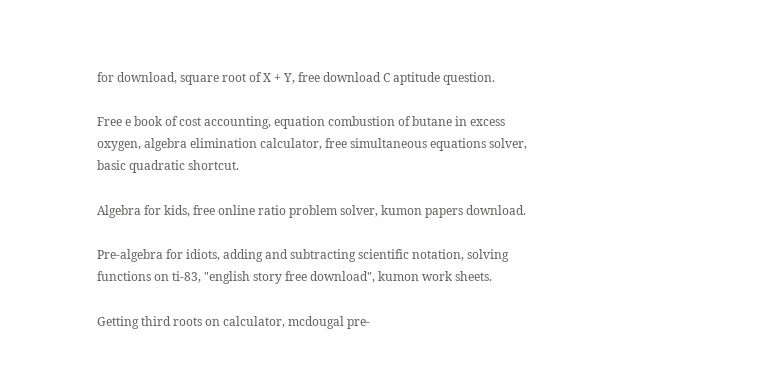for download, square root of X + Y, free download C aptitude question.

Free e book of cost accounting, equation combustion of butane in excess oxygen, algebra elimination calculator, free simultaneous equations solver, basic quadratic shortcut.

Algebra for kids, free online ratio problem solver, kumon papers download.

Pre-algebra for idiots, adding and subtracting scientific notation, solving functions on ti-83, "english story free download", kumon work sheets.

Getting third roots on calculator, mcdougal pre-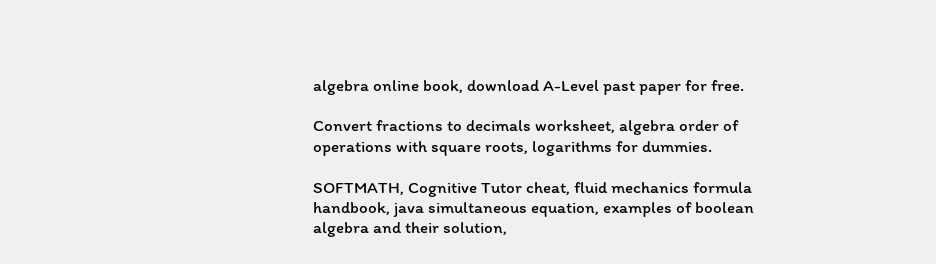algebra online book, download A-Level past paper for free.

Convert fractions to decimals worksheet, algebra order of operations with square roots, logarithms for dummies.

SOFTMATH, Cognitive Tutor cheat, fluid mechanics formula handbook, java simultaneous equation, examples of boolean algebra and their solution,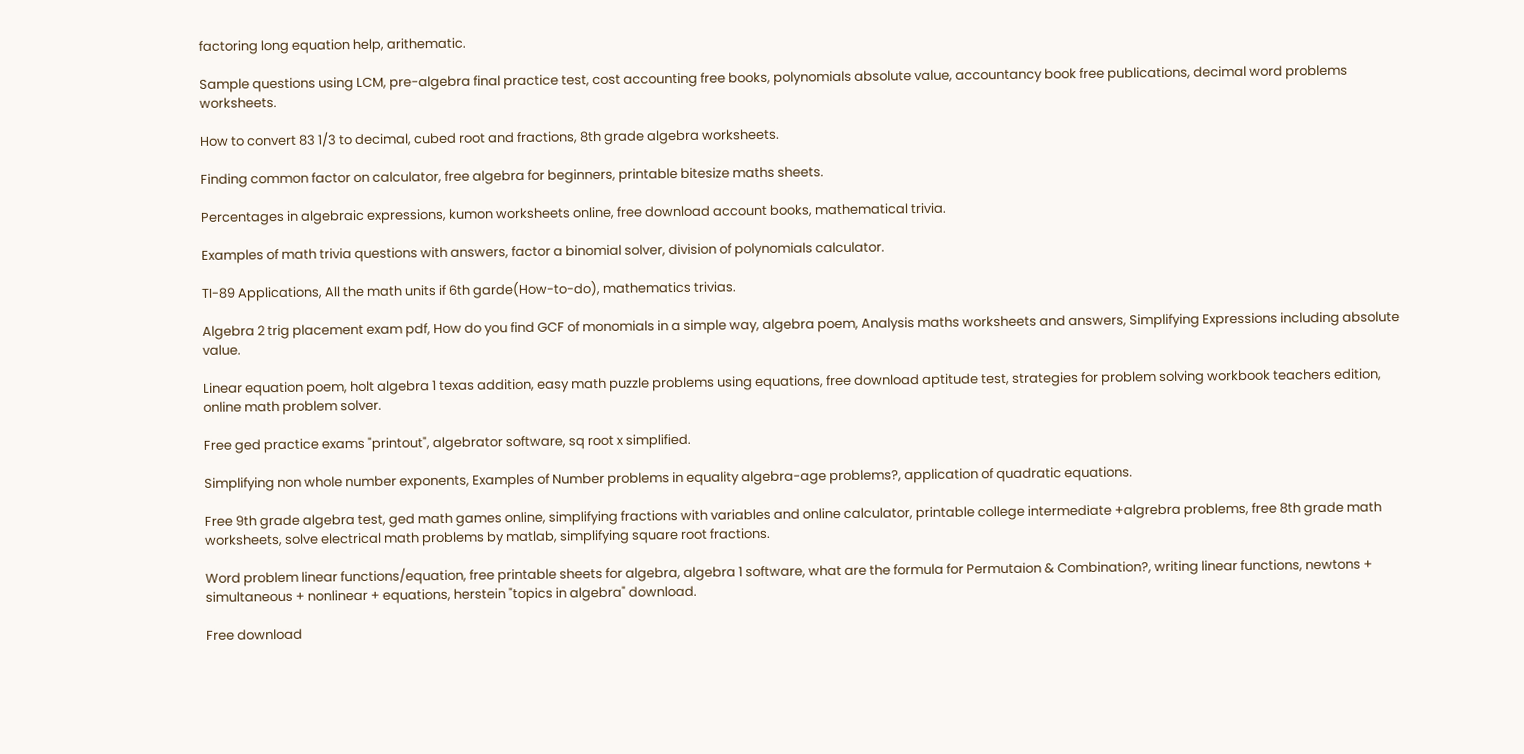factoring long equation help, arithematic.

Sample questions using LCM, pre-algebra final practice test, cost accounting free books, polynomials absolute value, accountancy book free publications, decimal word problems worksheets.

How to convert 83 1/3 to decimal, cubed root and fractions, 8th grade algebra worksheets.

Finding common factor on calculator, free algebra for beginners, printable bitesize maths sheets.

Percentages in algebraic expressions, kumon worksheets online, free download account books, mathematical trivia.

Examples of math trivia questions with answers, factor a binomial solver, division of polynomials calculator.

TI-89 Applications, All the math units if 6th garde(How-to-do), mathematics trivias.

Algebra 2 trig placement exam pdf, How do you find GCF of monomials in a simple way, algebra poem, Analysis maths worksheets and answers, Simplifying Expressions including absolute value.

Linear equation poem, holt algebra 1 texas addition, easy math puzzle problems using equations, free download aptitude test, strategies for problem solving workbook teachers edition, online math problem solver.

Free ged practice exams "printout", algebrator software, sq root x simplified.

Simplifying non whole number exponents, Examples of Number problems in equality algebra-age problems?, application of quadratic equations.

Free 9th grade algebra test, ged math games online, simplifying fractions with variables and online calculator, printable college intermediate +algrebra problems, free 8th grade math worksheets, solve electrical math problems by matlab, simplifying square root fractions.

Word problem linear functions/equation, free printable sheets for algebra, algebra 1 software, what are the formula for Permutaion & Combination?, writing linear functions, newtons + simultaneous + nonlinear + equations, herstein "topics in algebra" download.

Free download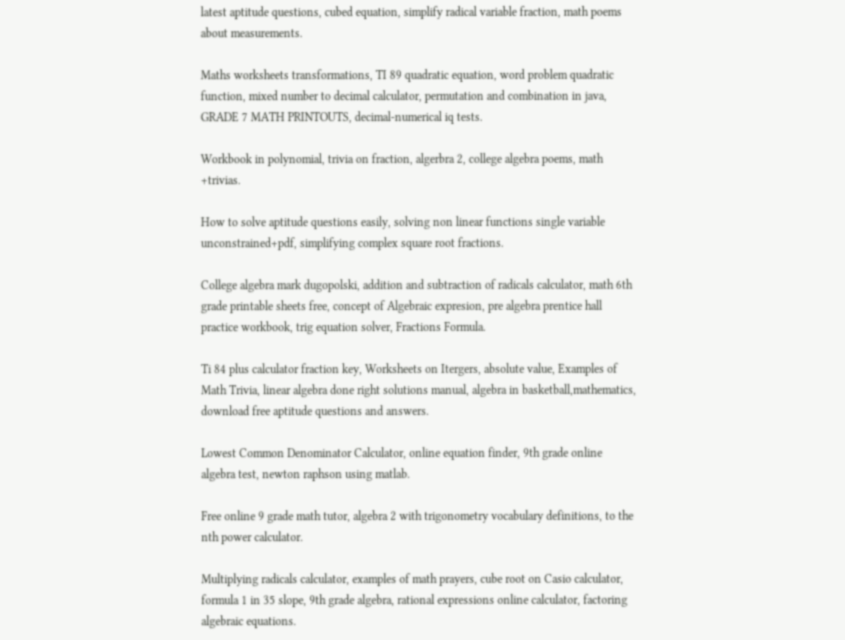latest aptitude questions, cubed equation, simplify radical variable fraction, math poems about measurements.

Maths worksheets transformations, TI 89 quadratic equation, word problem quadratic function, mixed number to decimal calculator, permutation and combination in java, GRADE 7 MATH PRINTOUTS, decimal-numerical iq tests.

Workbook in polynomial, trivia on fraction, algerbra 2, college algebra poems, math +trivias.

How to solve aptitude questions easily, solving non linear functions single variable unconstrained+pdf, simplifying complex square root fractions.

College algebra mark dugopolski, addition and subtraction of radicals calculator, math 6th grade printable sheets free, concept of Algebraic expresion, pre algebra prentice hall practice workbook, trig equation solver, Fractions Formula.

Ti 84 plus calculator fraction key, Worksheets on Itergers, absolute value, Examples of Math Trivia, linear algebra done right solutions manual, algebra in basketball,mathematics, download free aptitude questions and answers.

Lowest Common Denominator Calculator, online equation finder, 9th grade online algebra test, newton raphson using matlab.

Free online 9 grade math tutor, algebra 2 with trigonometry vocabulary definitions, to the nth power calculator.

Multiplying radicals calculator, examples of math prayers, cube root on Casio calculator, formula 1 in 35 slope, 9th grade algebra, rational expressions online calculator, factoring algebraic equations.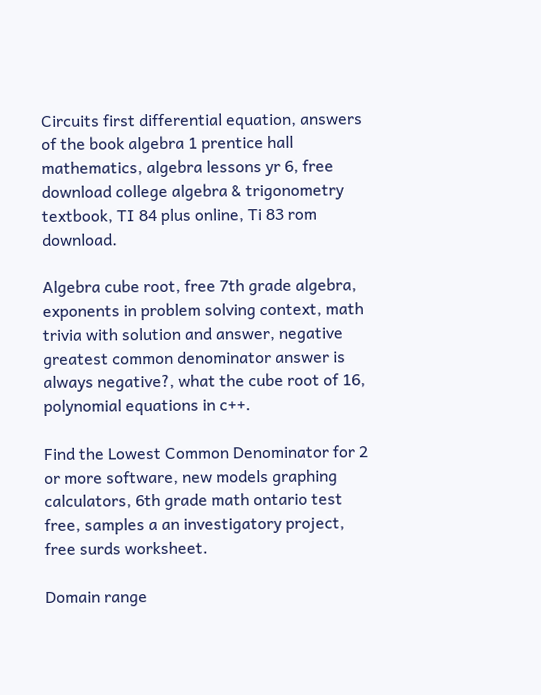Circuits first differential equation, answers of the book algebra 1 prentice hall mathematics, algebra lessons yr 6, free download college algebra & trigonometry textbook, TI 84 plus online, Ti 83 rom download.

Algebra cube root, free 7th grade algebra, exponents in problem solving context, math trivia with solution and answer, negative greatest common denominator answer is always negative?, what the cube root of 16, polynomial equations in c++.

Find the Lowest Common Denominator for 2 or more software, new models graphing calculators, 6th grade math ontario test free, samples a an investigatory project, free surds worksheet.

Domain range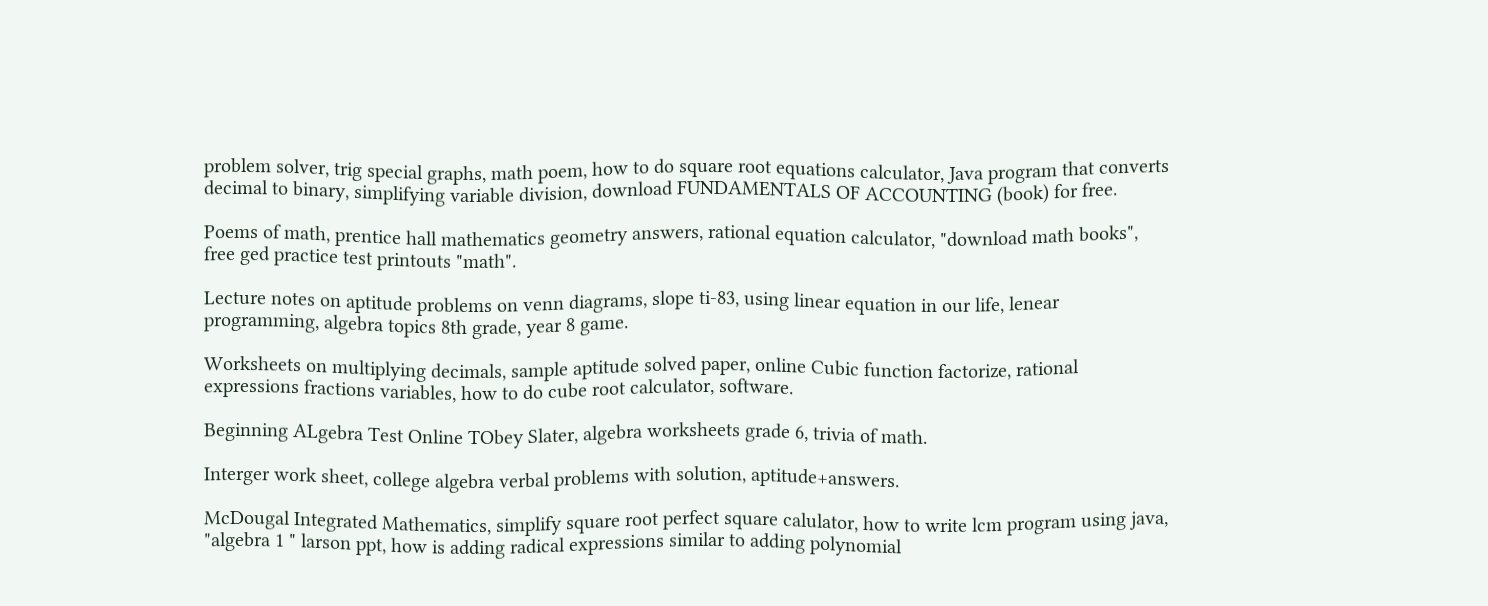problem solver, trig special graphs, math poem, how to do square root equations calculator, Java program that converts decimal to binary, simplifying variable division, download FUNDAMENTALS OF ACCOUNTING (book) for free.

Poems of math, prentice hall mathematics geometry answers, rational equation calculator, "download math books", free ged practice test printouts "math".

Lecture notes on aptitude problems on venn diagrams, slope ti-83, using linear equation in our life, lenear programming, algebra topics 8th grade, year 8 game.

Worksheets on multiplying decimals, sample aptitude solved paper, online Cubic function factorize, rational expressions fractions variables, how to do cube root calculator, software.

Beginning ALgebra Test Online TObey Slater, algebra worksheets grade 6, trivia of math.

Interger work sheet, college algebra verbal problems with solution, aptitude+answers.

McDougal Integrated Mathematics, simplify square root perfect square calulator, how to write lcm program using java, "algebra 1 " larson ppt, how is adding radical expressions similar to adding polynomial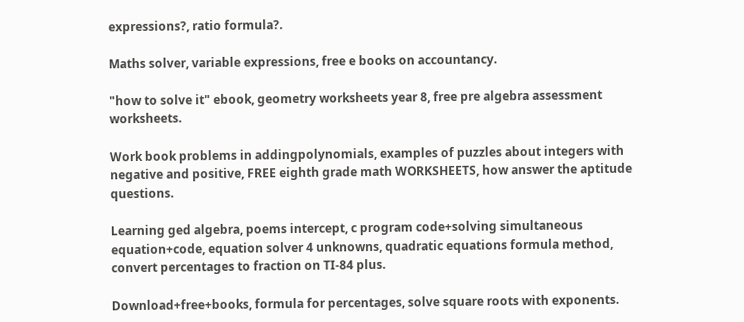expressions?, ratio formula?.

Maths solver, variable expressions, free e books on accountancy.

"how to solve it" ebook, geometry worksheets year 8, free pre algebra assessment worksheets.

Work book problems in addingpolynomials, examples of puzzles about integers with negative and positive, FREE eighth grade math WORKSHEETS, how answer the aptitude questions.

Learning ged algebra, poems intercept, c program code+solving simultaneous equation+code, equation solver 4 unknowns, quadratic equations formula method, convert percentages to fraction on TI-84 plus.

Download+free+books, formula for percentages, solve square roots with exponents.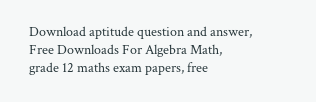Download aptitude question and answer, Free Downloads For Algebra Math, grade 12 maths exam papers, free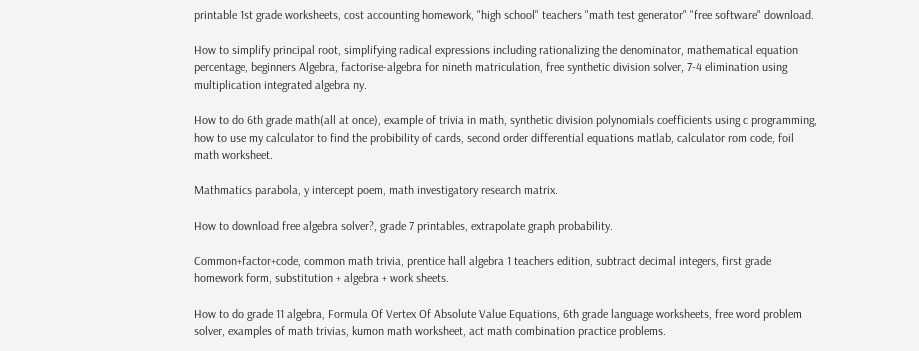printable 1st grade worksheets, cost accounting homework, "high school" teachers "math test generator" "free software" download.

How to simplify principal root, simplifying radical expressions including rationalizing the denominator, mathematical equation percentage, beginners Algebra, factorise-algebra for nineth matriculation, free synthetic division solver, 7-4 elimination using multiplication integrated algebra ny.

How to do 6th grade math(all at once), example of trivia in math, synthetic division polynomials coefficients using c programming, how to use my calculator to find the probibility of cards, second order differential equations matlab, calculator rom code, foil math worksheet.

Mathmatics parabola, y intercept poem, math investigatory research matrix.

How to download free algebra solver?, grade 7 printables, extrapolate graph probability.

Common+factor+code, common math trivia, prentice hall algebra 1 teachers edition, subtract decimal integers, first grade homework form, substitution + algebra + work sheets.

How to do grade 11 algebra, Formula Of Vertex Of Absolute Value Equations, 6th grade language worksheets, free word problem solver, examples of math trivias, kumon math worksheet, act math combination practice problems.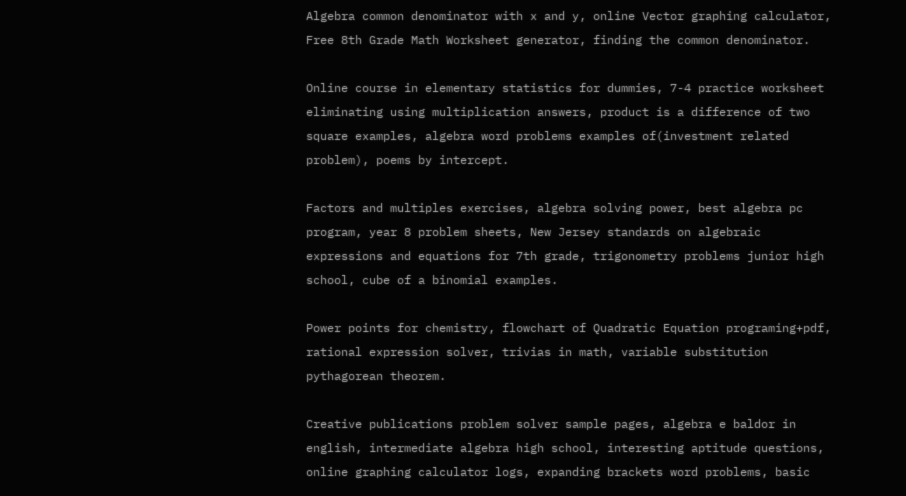Algebra common denominator with x and y, online Vector graphing calculator, Free 8th Grade Math Worksheet generator, finding the common denominator.

Online course in elementary statistics for dummies, 7-4 practice worksheet eliminating using multiplication answers, product is a difference of two square examples, algebra word problems examples of(investment related problem), poems by intercept.

Factors and multiples exercises, algebra solving power, best algebra pc program, year 8 problem sheets, New Jersey standards on algebraic expressions and equations for 7th grade, trigonometry problems junior high school, cube of a binomial examples.

Power points for chemistry, flowchart of Quadratic Equation programing+pdf, rational expression solver, trivias in math, variable substitution pythagorean theorem.

Creative publications problem solver sample pages, algebra e baldor in english, intermediate algebra high school, interesting aptitude questions, online graphing calculator logs, expanding brackets word problems, basic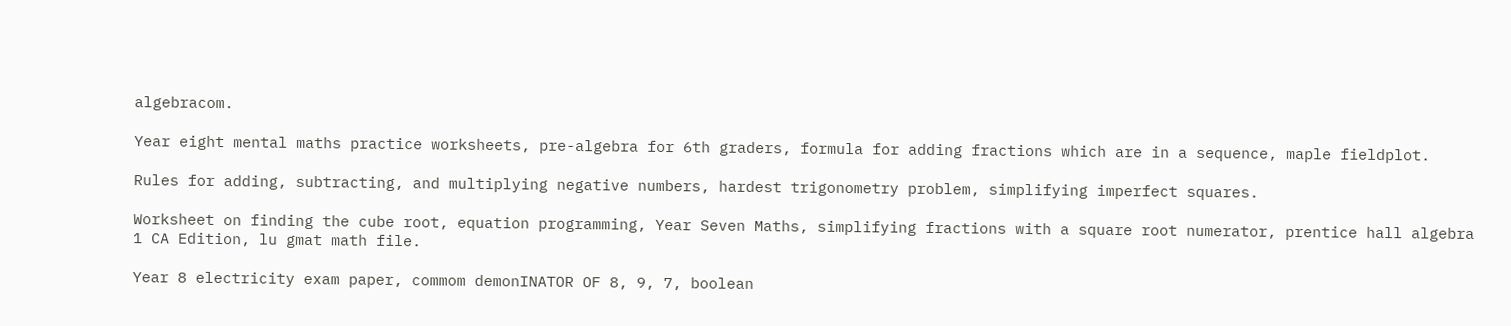algebracom.

Year eight mental maths practice worksheets, pre-algebra for 6th graders, formula for adding fractions which are in a sequence, maple fieldplot.

Rules for adding, subtracting, and multiplying negative numbers, hardest trigonometry problem, simplifying imperfect squares.

Worksheet on finding the cube root, equation programming, Year Seven Maths, simplifying fractions with a square root numerator, prentice hall algebra 1 CA Edition, lu gmat math file.

Year 8 electricity exam paper, commom demonINATOR OF 8, 9, 7, boolean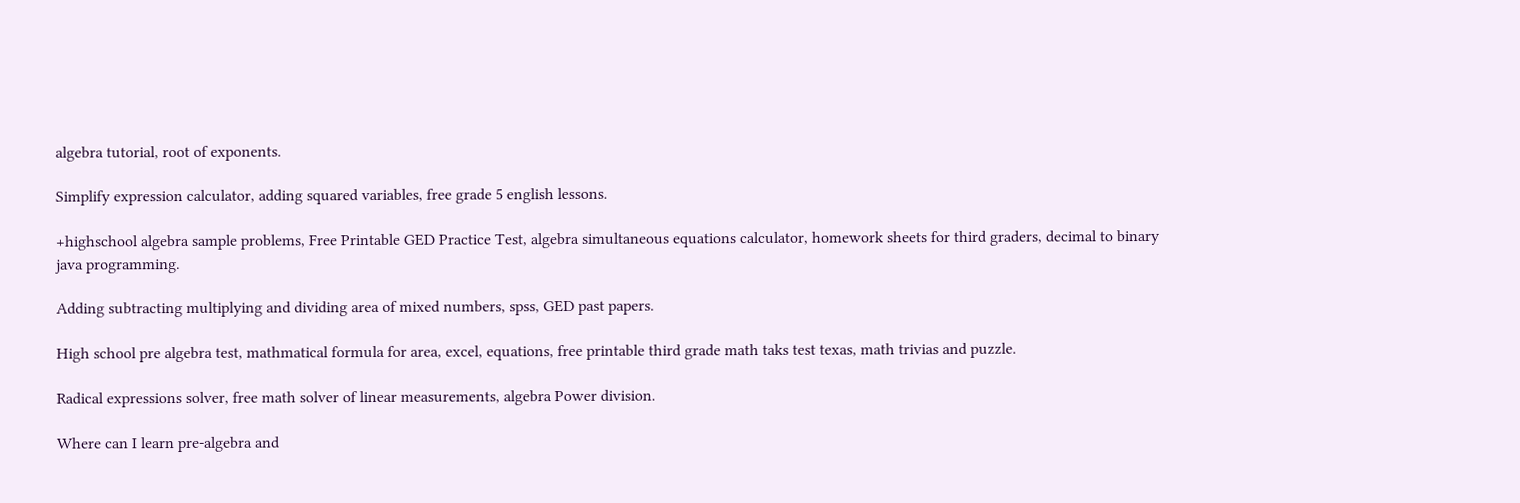algebra tutorial, root of exponents.

Simplify expression calculator, adding squared variables, free grade 5 english lessons.

+highschool algebra sample problems, Free Printable GED Practice Test, algebra simultaneous equations calculator, homework sheets for third graders, decimal to binary java programming.

Adding subtracting multiplying and dividing area of mixed numbers, spss, GED past papers.

High school pre algebra test, mathmatical formula for area, excel, equations, free printable third grade math taks test texas, math trivias and puzzle.

Radical expressions solver, free math solver of linear measurements, algebra Power division.

Where can I learn pre-algebra and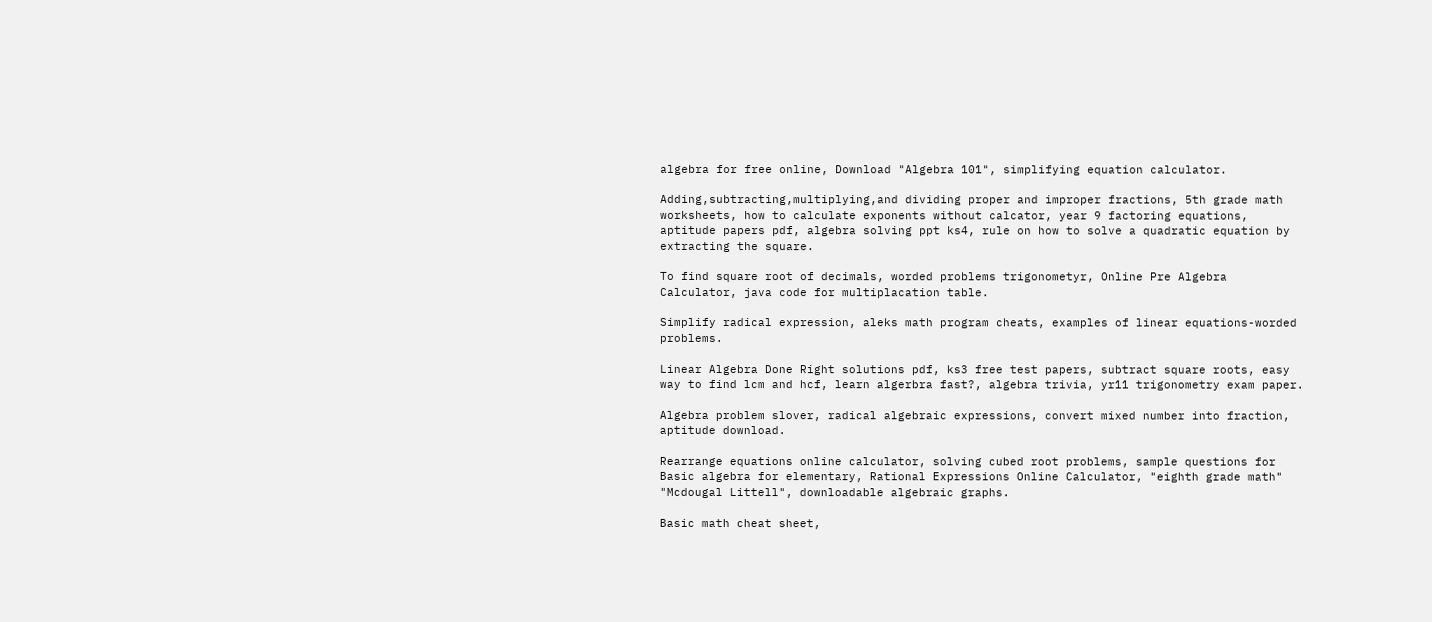algebra for free online, Download "Algebra 101", simplifying equation calculator.

Adding,subtracting,multiplying,and dividing proper and improper fractions, 5th grade math worksheets, how to calculate exponents without calcator, year 9 factoring equations, aptitude papers pdf, algebra solving ppt ks4, rule on how to solve a quadratic equation by extracting the square.

To find square root of decimals, worded problems trigonometyr, Online Pre Algebra Calculator, java code for multiplacation table.

Simplify radical expression, aleks math program cheats, examples of linear equations-worded problems.

Linear Algebra Done Right solutions pdf, ks3 free test papers, subtract square roots, easy way to find lcm and hcf, learn algerbra fast?, algebra trivia, yr11 trigonometry exam paper.

Algebra problem slover, radical algebraic expressions, convert mixed number into fraction, aptitude download.

Rearrange equations online calculator, solving cubed root problems, sample questions for Basic algebra for elementary, Rational Expressions Online Calculator, "eighth grade math" "Mcdougal Littell", downloadable algebraic graphs.

Basic math cheat sheet,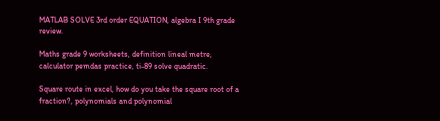MATLAB SOLVE 3rd order EQUATION, algebra I 9th grade review.

Maths grade 9 worksheets, definition lineal metre, calculator pemdas practice, ti-89 solve quadratic.

Square route in excel, how do you take the square root of a fraction?, polynomials and polynomial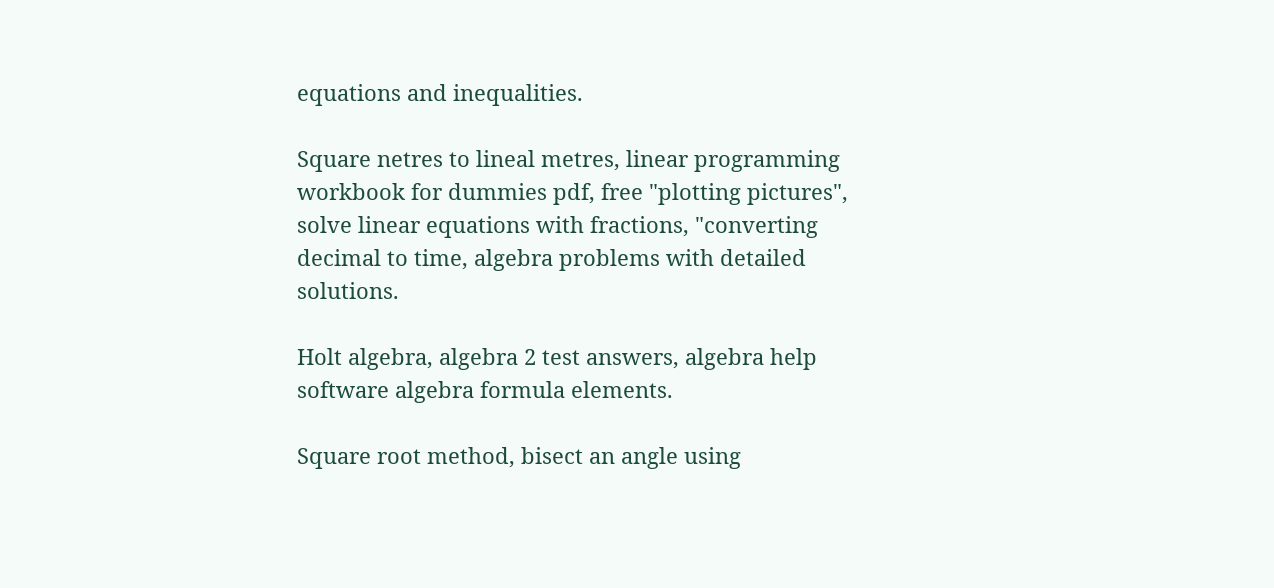equations and inequalities.

Square netres to lineal metres, linear programming workbook for dummies pdf, free "plotting pictures", solve linear equations with fractions, "converting decimal to time, algebra problems with detailed solutions.

Holt algebra, algebra 2 test answers, algebra help software algebra formula elements.

Square root method, bisect an angle using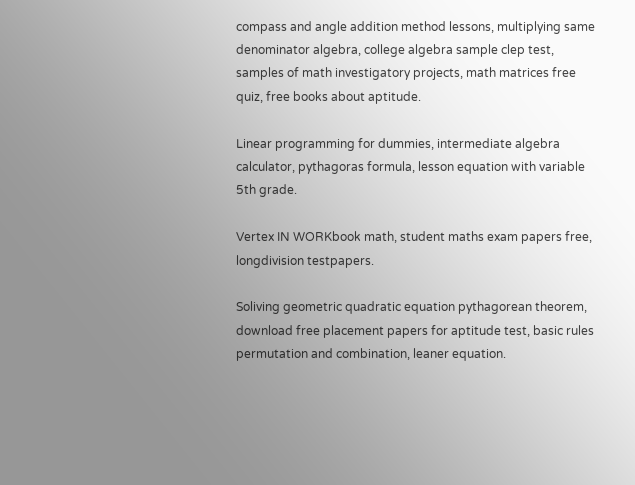compass and angle addition method lessons, multiplying same denominator algebra, college algebra sample clep test, samples of math investigatory projects, math matrices free quiz, free books about aptitude.

Linear programming for dummies, intermediate algebra calculator, pythagoras formula, lesson equation with variable 5th grade.

Vertex IN WORKbook math, student maths exam papers free, longdivision testpapers.

Soliving geometric quadratic equation pythagorean theorem, download free placement papers for aptitude test, basic rules permutation and combination, leaner equation.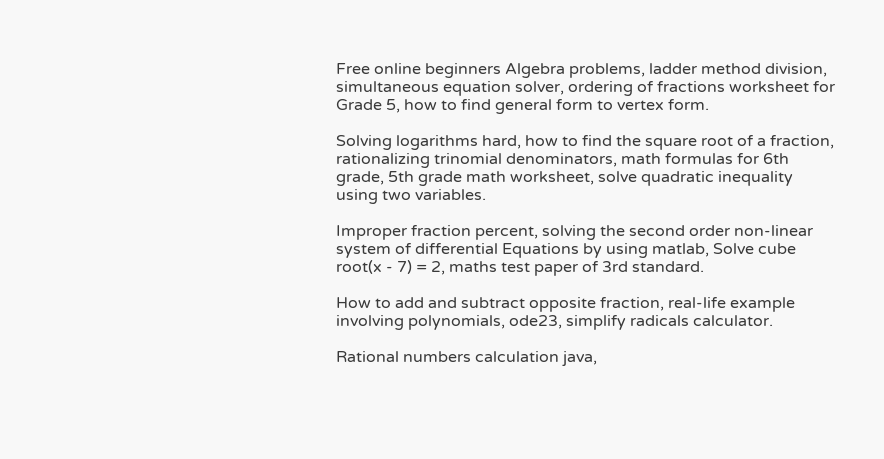Free online beginners Algebra problems, ladder method division, simultaneous equation solver, ordering of fractions worksheet for Grade 5, how to find general form to vertex form.

Solving logarithms hard, how to find the square root of a fraction, rationalizing trinomial denominators, math formulas for 6th grade, 5th grade math worksheet, solve quadratic inequality using two variables.

Improper fraction percent, solving the second order non-linear system of differential Equations by using matlab, Solve cube root(x - 7) = 2, maths test paper of 3rd standard.

How to add and subtract opposite fraction, real-life example involving polynomials, ode23, simplify radicals calculator.

Rational numbers calculation java,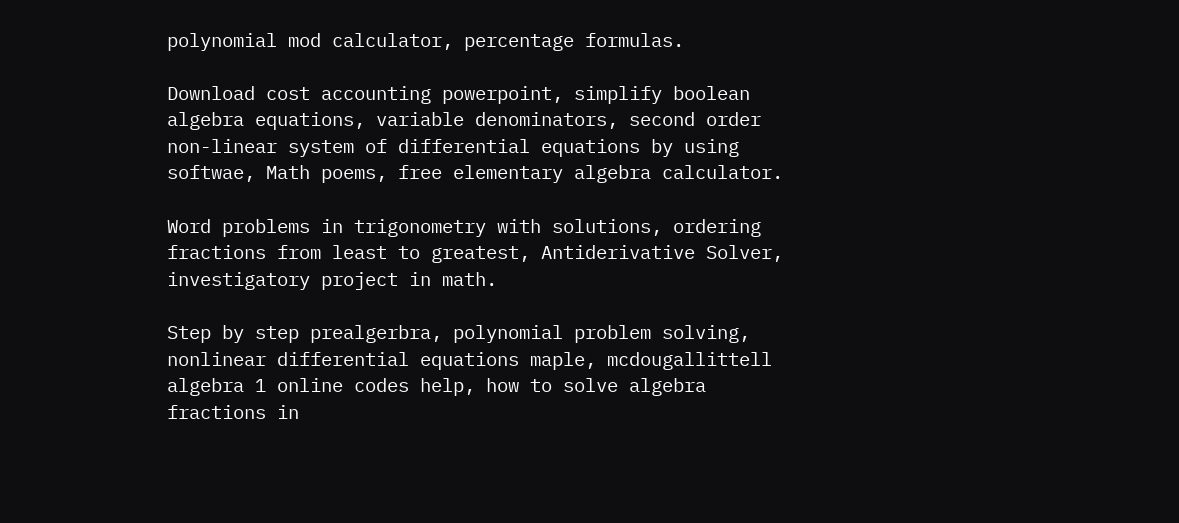polynomial mod calculator, percentage formulas.

Download cost accounting powerpoint, simplify boolean algebra equations, variable denominators, second order non-linear system of differential equations by using softwae, Math poems, free elementary algebra calculator.

Word problems in trigonometry with solutions, ordering fractions from least to greatest, Antiderivative Solver, investigatory project in math.

Step by step prealgerbra, polynomial problem solving, nonlinear differential equations maple, mcdougallittell algebra 1 online codes help, how to solve algebra fractions in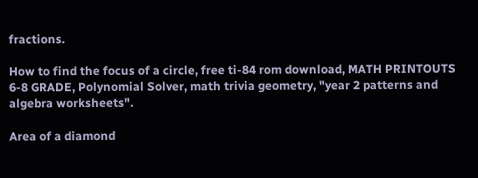fractions.

How to find the focus of a circle, free ti-84 rom download, MATH PRINTOUTS 6-8 GRADE, Polynomial Solver, math trivia geometry, "year 2 patterns and algebra worksheets".

Area of a diamond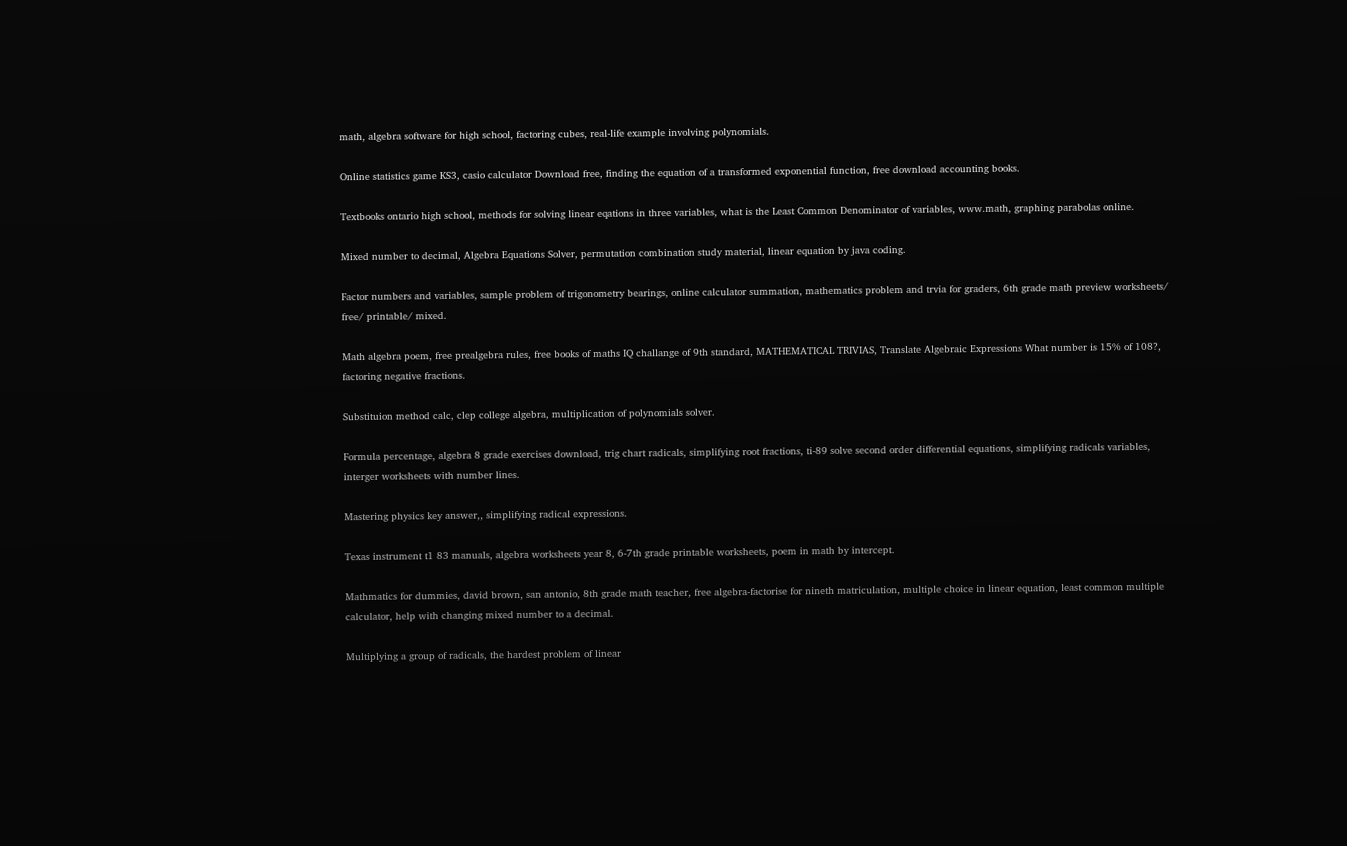math, algebra software for high school, factoring cubes, real-life example involving polynomials.

Online statistics game KS3, casio calculator Download free, finding the equation of a transformed exponential function, free download accounting books.

Textbooks ontario high school, methods for solving linear eqations in three variables, what is the Least Common Denominator of variables, www.math, graphing parabolas online.

Mixed number to decimal, Algebra Equations Solver, permutation combination study material, linear equation by java coding.

Factor numbers and variables, sample problem of trigonometry bearings, online calculator summation, mathematics problem and trvia for graders, 6th grade math preview worksheets/ free/ printable/ mixed.

Math algebra poem, free prealgebra rules, free books of maths IQ challange of 9th standard, MATHEMATICAL TRIVIAS, Translate Algebraic Expressions What number is 15% of 108?, factoring negative fractions.

Substituion method calc, clep college algebra, multiplication of polynomials solver.

Formula percentage, algebra 8 grade exercises download, trig chart radicals, simplifying root fractions, ti-89 solve second order differential equations, simplifying radicals variables, interger worksheets with number lines.

Mastering physics key answer,, simplifying radical expressions.

Texas instrument t1 83 manuals, algebra worksheets year 8, 6-7th grade printable worksheets, poem in math by intercept.

Mathmatics for dummies, david brown, san antonio, 8th grade math teacher, free algebra-factorise for nineth matriculation, multiple choice in linear equation, least common multiple calculator, help with changing mixed number to a decimal.

Multiplying a group of radicals, the hardest problem of linear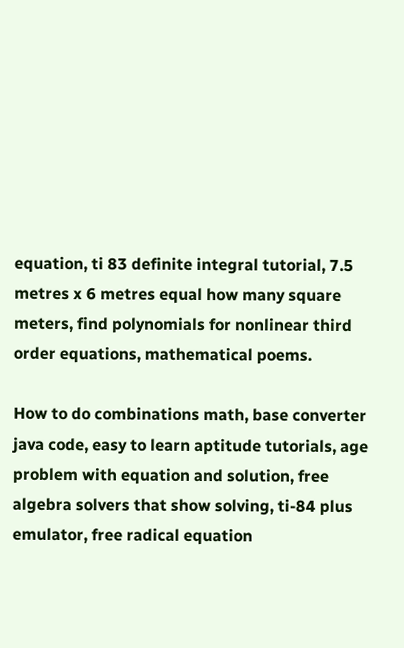equation, ti 83 definite integral tutorial, 7.5 metres x 6 metres equal how many square meters, find polynomials for nonlinear third order equations, mathematical poems.

How to do combinations math, base converter java code, easy to learn aptitude tutorials, age problem with equation and solution, free algebra solvers that show solving, ti-84 plus emulator, free radical equation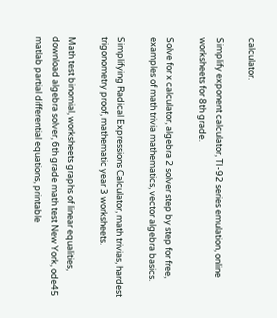calculator.

Simplify exponent calculator, TI-92 series emulation, online worksheets for 8th grade.

Solve for x calculator, algebra 2 solver step by step for free, examples of math trivia mathematics, vector algebra basics.

Simplifying Radical Expressions Calculator, math trivias, hardest trigonometry proof, mathematic year 3 worksheets.

Math test binomial, worksheets graphs of linear equalities, download algebra solver, 6th grade math test New York, ode45 matlab partial differential equations, printable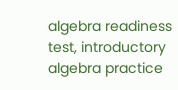algebra readiness test, introductory algebra practice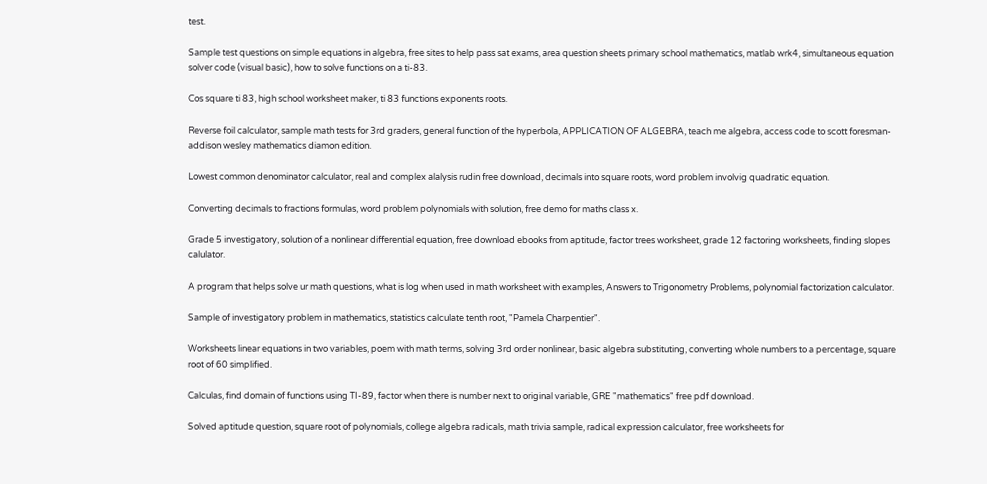test.

Sample test questions on simple equations in algebra, free sites to help pass sat exams, area question sheets primary school mathematics, matlab wrk4, simultaneous equation solver code (visual basic), how to solve functions on a ti-83.

Cos square ti 83, high school worksheet maker, ti 83 functions exponents roots.

Reverse foil calculator, sample math tests for 3rd graders, general function of the hyperbola, APPLICATION OF ALGEBRA, teach me algebra, access code to scott foresman-addison wesley mathematics diamon edition.

Lowest common denominator calculator, real and complex alalysis rudin free download, decimals into square roots, word problem involvig quadratic equation.

Converting decimals to fractions formulas, word problem polynomials with solution, free demo for maths class x.

Grade 5 investigatory, solution of a nonlinear differential equation, free download ebooks from aptitude, factor trees worksheet, grade 12 factoring worksheets, finding slopes calulator.

A program that helps solve ur math questions, what is log when used in math worksheet with examples, Answers to Trigonometry Problems, polynomial factorization calculator.

Sample of investigatory problem in mathematics, statistics calculate tenth root, "Pamela Charpentier".

Worksheets linear equations in two variables, poem with math terms, solving 3rd order nonlinear, basic algebra substituting, converting whole numbers to a percentage, square root of 60 simplified.

Calculas, find domain of functions using TI-89, factor when there is number next to original variable, GRE "mathematics" free pdf download.

Solved aptitude question, square root of polynomials, college algebra radicals, math trivia sample, radical expression calculator, free worksheets for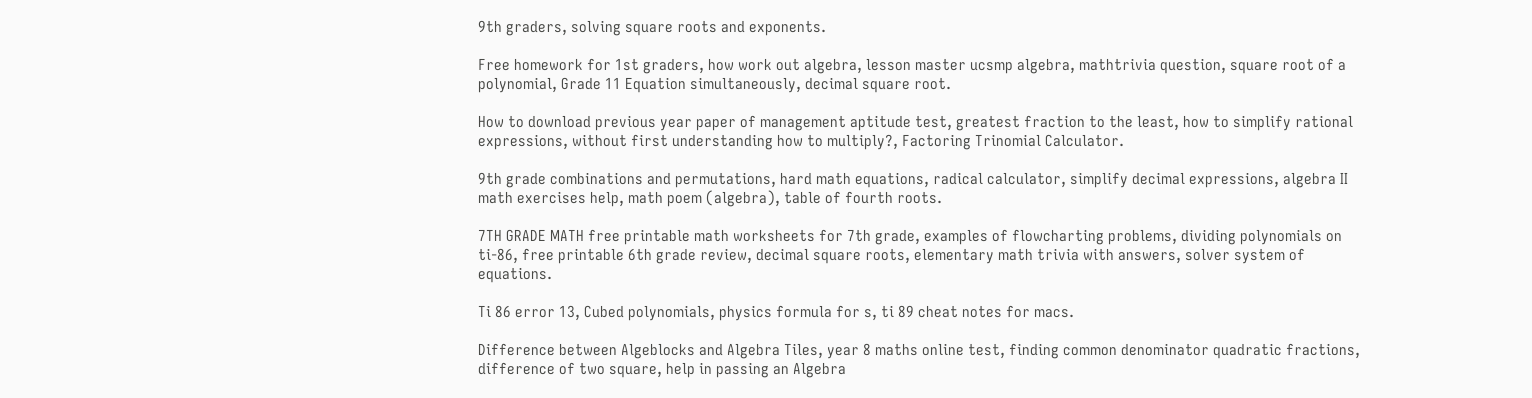9th graders, solving square roots and exponents.

Free homework for 1st graders, how work out algebra, lesson master ucsmp algebra, mathtrivia question, square root of a polynomial, Grade 11 Equation simultaneously, decimal square root.

How to download previous year paper of management aptitude test, greatest fraction to the least, how to simplify rational expressions, without first understanding how to multiply?, Factoring Trinomial Calculator.

9th grade combinations and permutations, hard math equations, radical calculator, simplify decimal expressions, algebra II math exercises help, math poem (algebra), table of fourth roots.

7TH GRADE MATH free printable math worksheets for 7th grade, examples of flowcharting problems, dividing polynomials on ti-86, free printable 6th grade review, decimal square roots, elementary math trivia with answers, solver system of equations.

Ti 86 error 13, Cubed polynomials, physics formula for s, ti 89 cheat notes for macs.

Difference between Algeblocks and Algebra Tiles, year 8 maths online test, finding common denominator quadratic fractions, difference of two square, help in passing an Algebra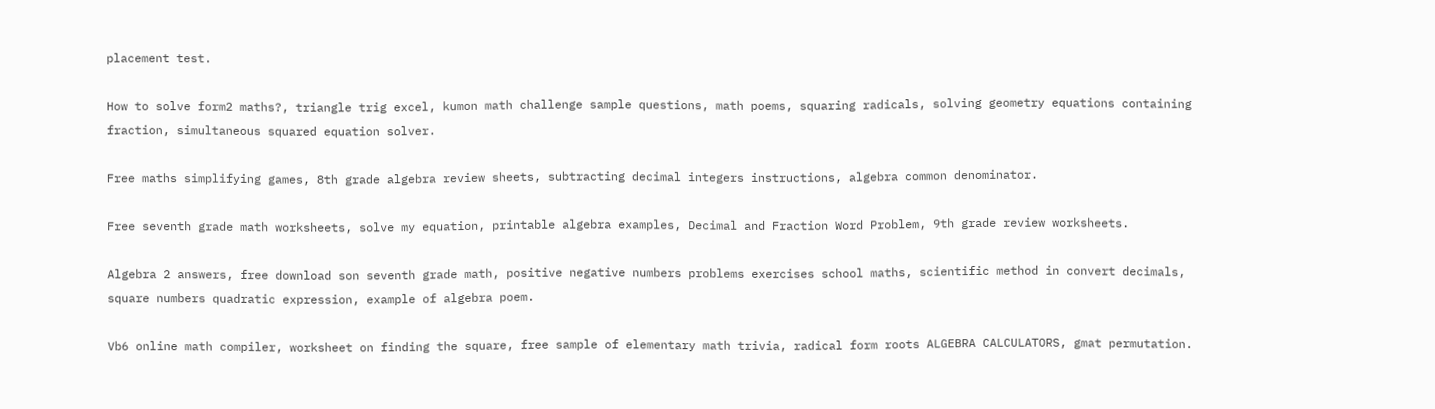placement test.

How to solve form2 maths?, triangle trig excel, kumon math challenge sample questions, math poems, squaring radicals, solving geometry equations containing fraction, simultaneous squared equation solver.

Free maths simplifying games, 8th grade algebra review sheets, subtracting decimal integers instructions, algebra common denominator.

Free seventh grade math worksheets, solve my equation, printable algebra examples, Decimal and Fraction Word Problem, 9th grade review worksheets.

Algebra 2 answers, free download son seventh grade math, positive negative numbers problems exercises school maths, scientific method in convert decimals, square numbers quadratic expression, example of algebra poem.

Vb6 online math compiler, worksheet on finding the square, free sample of elementary math trivia, radical form roots ALGEBRA CALCULATORS, gmat permutation.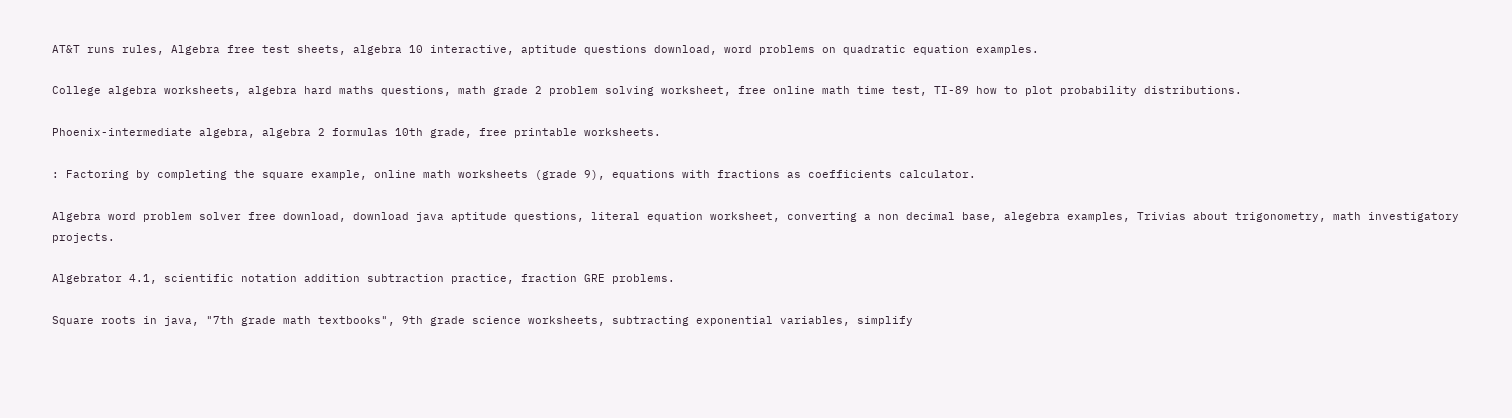AT&T runs rules, Algebra free test sheets, algebra 10 interactive, aptitude questions download, word problems on quadratic equation examples.

College algebra worksheets, algebra hard maths questions, math grade 2 problem solving worksheet, free online math time test, TI-89 how to plot probability distributions.

Phoenix-intermediate algebra, algebra 2 formulas 10th grade, free printable worksheets.

: Factoring by completing the square example, online math worksheets (grade 9), equations with fractions as coefficients calculator.

Algebra word problem solver free download, download java aptitude questions, literal equation worksheet, converting a non decimal base, alegebra examples, Trivias about trigonometry, math investigatory projects.

Algebrator 4.1, scientific notation addition subtraction practice, fraction GRE problems.

Square roots in java, "7th grade math textbooks", 9th grade science worksheets, subtracting exponential variables, simplify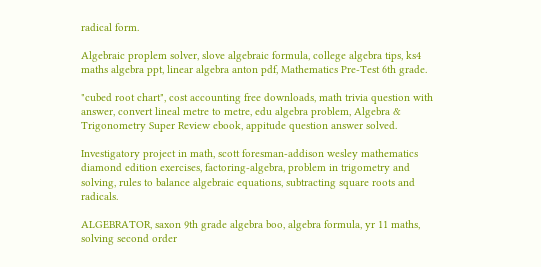radical form.

Algebraic proplem solver, slove algebraic formula, college algebra tips, ks4 maths algebra ppt, linear algebra anton pdf, Mathematics Pre-Test 6th grade.

"cubed root chart", cost accounting free downloads, math trivia question with answer, convert lineal metre to metre, edu algebra problem, Algebra & Trigonometry Super Review ebook, appitude question answer solved.

Investigatory project in math, scott foresman-addison wesley mathematics diamond edition exercises, factoring-algebra, problem in trigometry and solving, rules to balance algebraic equations, subtracting square roots and radicals.

ALGEBRATOR, saxon 9th grade algebra boo, algebra formula, yr 11 maths, solving second order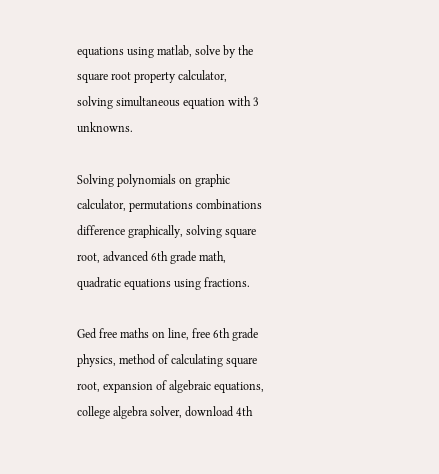equations using matlab, solve by the square root property calculator, solving simultaneous equation with 3 unknowns.

Solving polynomials on graphic calculator, permutations combinations difference graphically, solving square root, advanced 6th grade math, quadratic equations using fractions.

Ged free maths on line, free 6th grade physics, method of calculating square root, expansion of algebraic equations, college algebra solver, download 4th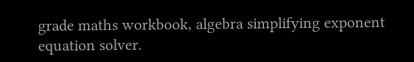grade maths workbook, algebra simplifying exponent equation solver.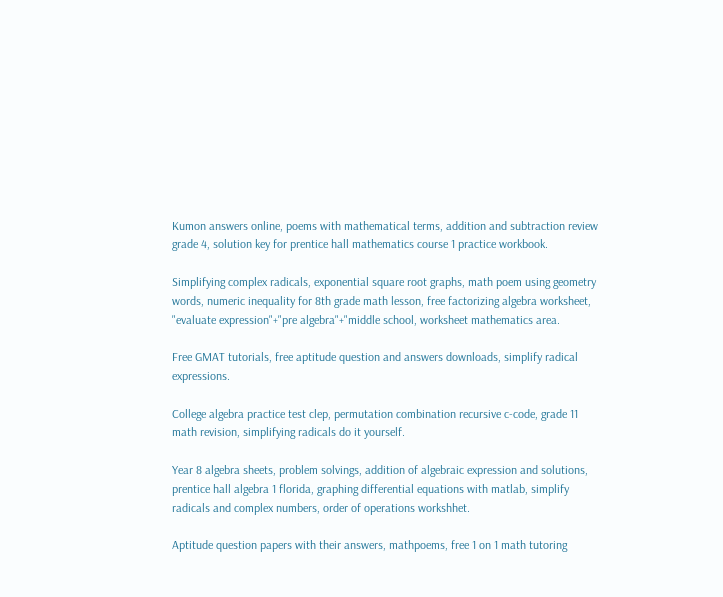Kumon answers online, poems with mathematical terms, addition and subtraction review grade 4, solution key for prentice hall mathematics course 1 practice workbook.

Simplifying complex radicals, exponential square root graphs, math poem using geometry words, numeric inequality for 8th grade math lesson, free factorizing algebra worksheet, "evaluate expression"+"pre algebra"+"middle school, worksheet mathematics area.

Free GMAT tutorials, free aptitude question and answers downloads, simplify radical expressions.

College algebra practice test clep, permutation combination recursive c-code, grade 11 math revision, simplifying radicals do it yourself.

Year 8 algebra sheets, problem solvings, addition of algebraic expression and solutions, prentice hall algebra 1 florida, graphing differential equations with matlab, simplify radicals and complex numbers, order of operations workshhet.

Aptitude question papers with their answers, mathpoems, free 1 on 1 math tutoring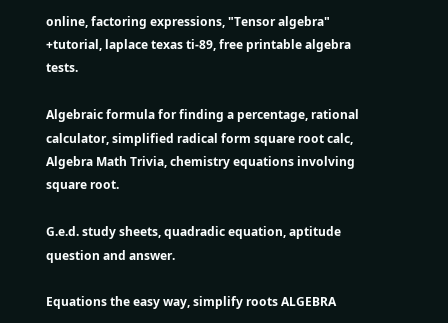online, factoring expressions, "Tensor algebra" +tutorial, laplace texas ti-89, free printable algebra tests.

Algebraic formula for finding a percentage, rational calculator, simplified radical form square root calc, Algebra Math Trivia, chemistry equations involving square root.

G.e.d. study sheets, quadradic equation, aptitude question and answer.

Equations the easy way, simplify roots ALGEBRA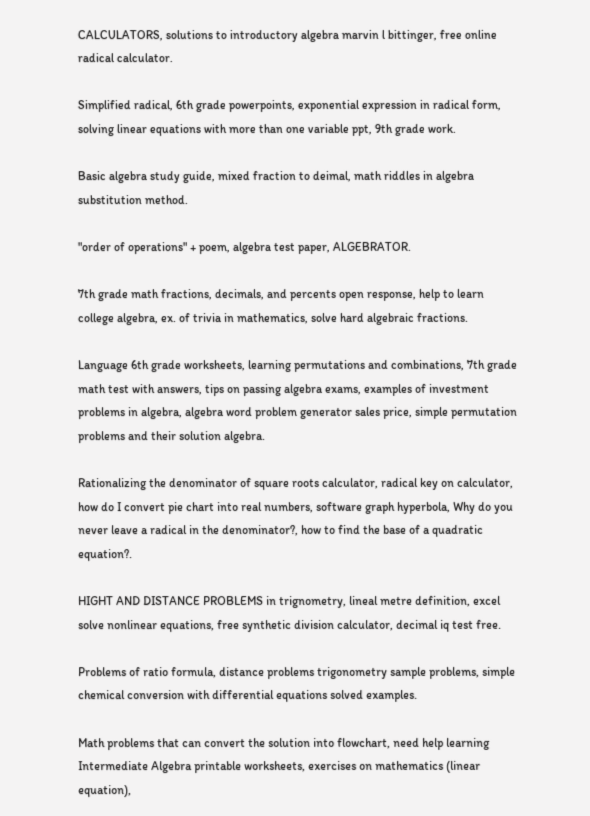CALCULATORS, solutions to introductory algebra marvin l bittinger, free online radical calculator.

Simplified radical, 6th grade powerpoints, exponential expression in radical form, solving linear equations with more than one variable ppt, 9th grade work.

Basic algebra study guide, mixed fraction to deimal, math riddles in algebra substitution method.

"order of operations" + poem, algebra test paper, ALGEBRATOR.

7th grade math fractions, decimals, and percents open response, help to learn college algebra, ex. of trivia in mathematics, solve hard algebraic fractions.

Language 6th grade worksheets, learning permutations and combinations, 7th grade math test with answers, tips on passing algebra exams, examples of investment problems in algebra, algebra word problem generator sales price, simple permutation problems and their solution algebra.

Rationalizing the denominator of square roots calculator, radical key on calculator, how do I convert pie chart into real numbers, software graph hyperbola, Why do you never leave a radical in the denominator?, how to find the base of a quadratic equation?.

HIGHT AND DISTANCE PROBLEMS in trignometry, lineal metre definition, excel solve nonlinear equations, free synthetic division calculator, decimal iq test free.

Problems of ratio formula, distance problems trigonometry sample problems, simple chemical conversion with differential equations solved examples.

Math problems that can convert the solution into flowchart, need help learning Intermediate Algebra printable worksheets, exercises on mathematics (linear equation),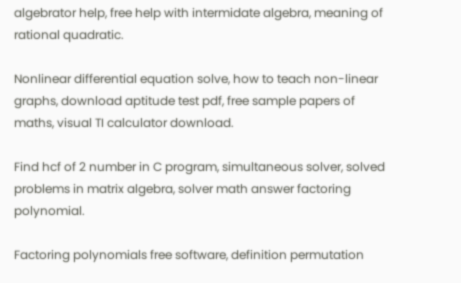algebrator help, free help with intermidate algebra, meaning of rational quadratic.

Nonlinear differential equation solve, how to teach non-linear graphs, download aptitude test pdf, free sample papers of maths, visual TI calculator download.

Find hcf of 2 number in C program, simultaneous solver, solved problems in matrix algebra, solver math answer factoring polynomial.

Factoring polynomials free software, definition permutation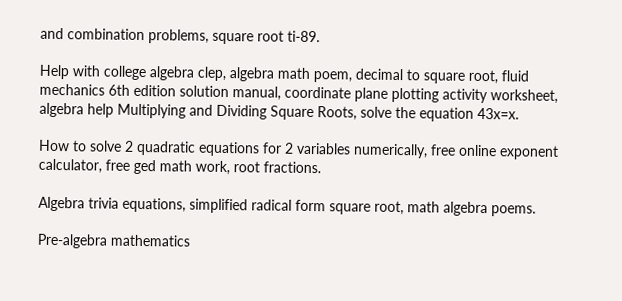and combination problems, square root ti-89.

Help with college algebra clep, algebra math poem, decimal to square root, fluid mechanics 6th edition solution manual, coordinate plane plotting activity worksheet, algebra help Multiplying and Dividing Square Roots, solve the equation 43x=x.

How to solve 2 quadratic equations for 2 variables numerically, free online exponent calculator, free ged math work, root fractions.

Algebra trivia equations, simplified radical form square root, math algebra poems.

Pre-algebra mathematics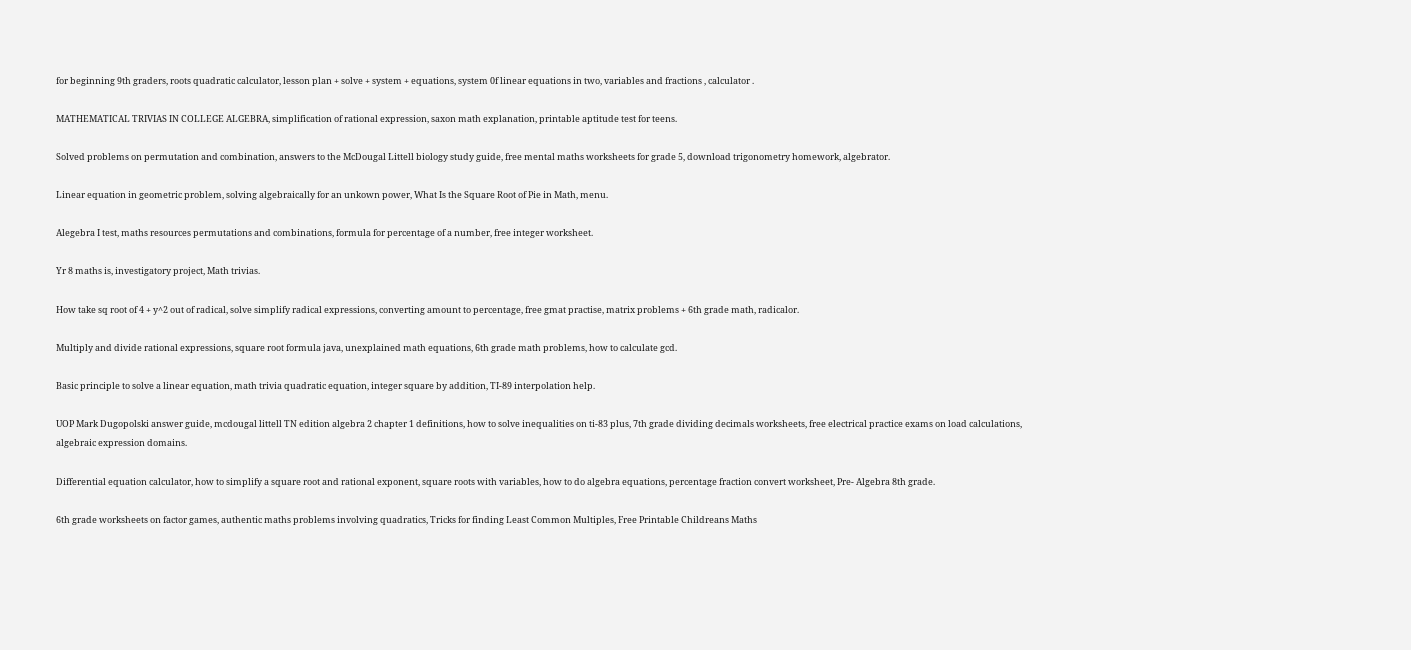for beginning 9th graders, roots quadratic calculator, lesson plan + solve + system + equations, system 0f linear equations in two, variables and fractions , calculator .

MATHEMATICAL TRIVIAS IN COLLEGE ALGEBRA, simplification of rational expression, saxon math explanation, printable aptitude test for teens.

Solved problems on permutation and combination, answers to the McDougal Littell biology study guide, free mental maths worksheets for grade 5, download trigonometry homework, algebrator.

Linear equation in geometric problem, solving algebraically for an unkown power, What Is the Square Root of Pie in Math, menu.

Alegebra I test, maths resources permutations and combinations, formula for percentage of a number, free integer worksheet.

Yr 8 maths is, investigatory project, Math trivias.

How take sq root of 4 + y^2 out of radical, solve simplify radical expressions, converting amount to percentage, free gmat practise, matrix problems + 6th grade math, radicalor.

Multiply and divide rational expressions, square root formula java, unexplained math equations, 6th grade math problems, how to calculate gcd.

Basic principle to solve a linear equation, math trivia quadratic equation, integer square by addition, TI-89 interpolation help.

UOP Mark Dugopolski answer guide, mcdougal littell TN edition algebra 2 chapter 1 definitions, how to solve inequalities on ti-83 plus, 7th grade dividing decimals worksheets, free electrical practice exams on load calculations, algebraic expression domains.

Differential equation calculator, how to simplify a square root and rational exponent, square roots with variables, how to do algebra equations, percentage fraction convert worksheet, Pre- Algebra 8th grade.

6th grade worksheets on factor games, authentic maths problems involving quadratics, Tricks for finding Least Common Multiples, Free Printable Childreans Maths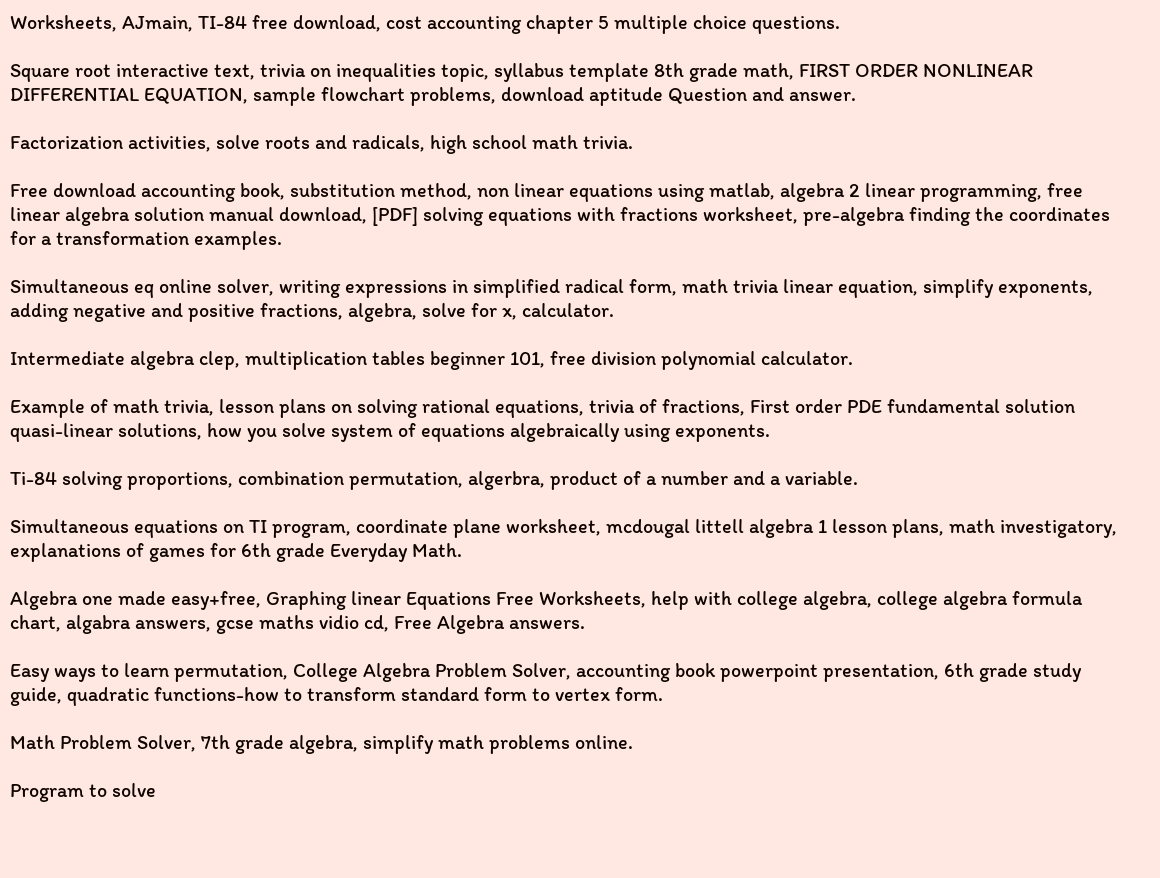Worksheets, AJmain, TI-84 free download, cost accounting chapter 5 multiple choice questions.

Square root interactive text, trivia on inequalities topic, syllabus template 8th grade math, FIRST ORDER NONLINEAR DIFFERENTIAL EQUATION, sample flowchart problems, download aptitude Question and answer.

Factorization activities, solve roots and radicals, high school math trivia.

Free download accounting book, substitution method, non linear equations using matlab, algebra 2 linear programming, free linear algebra solution manual download, [PDF] solving equations with fractions worksheet, pre-algebra finding the coordinates for a transformation examples.

Simultaneous eq online solver, writing expressions in simplified radical form, math trivia linear equation, simplify exponents, adding negative and positive fractions, algebra, solve for x, calculator.

Intermediate algebra clep, multiplication tables beginner 101, free division polynomial calculator.

Example of math trivia, lesson plans on solving rational equations, trivia of fractions, First order PDE fundamental solution quasi-linear solutions, how you solve system of equations algebraically using exponents.

Ti-84 solving proportions, combination permutation, algerbra, product of a number and a variable.

Simultaneous equations on TI program, coordinate plane worksheet, mcdougal littell algebra 1 lesson plans, math investigatory, explanations of games for 6th grade Everyday Math.

Algebra one made easy+free, Graphing linear Equations Free Worksheets, help with college algebra, college algebra formula chart, algabra answers, gcse maths vidio cd, Free Algebra answers.

Easy ways to learn permutation, College Algebra Problem Solver, accounting book powerpoint presentation, 6th grade study guide, quadratic functions-how to transform standard form to vertex form.

Math Problem Solver, 7th grade algebra, simplify math problems online.

Program to solve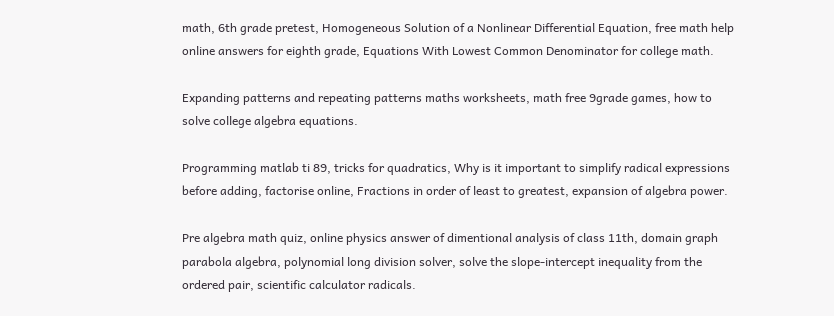math, 6th grade pretest, Homogeneous Solution of a Nonlinear Differential Equation, free math help online answers for eighth grade, Equations With Lowest Common Denominator for college math.

Expanding patterns and repeating patterns maths worksheets, math free 9grade games, how to solve college algebra equations.

Programming matlab ti 89, tricks for quadratics, Why is it important to simplify radical expressions before adding, factorise online, Fractions in order of least to greatest, expansion of algebra power.

Pre algebra math quiz, online physics answer of dimentional analysis of class 11th, domain graph parabola algebra, polynomial long division solver, solve the slope-intercept inequality from the ordered pair, scientific calculator radicals.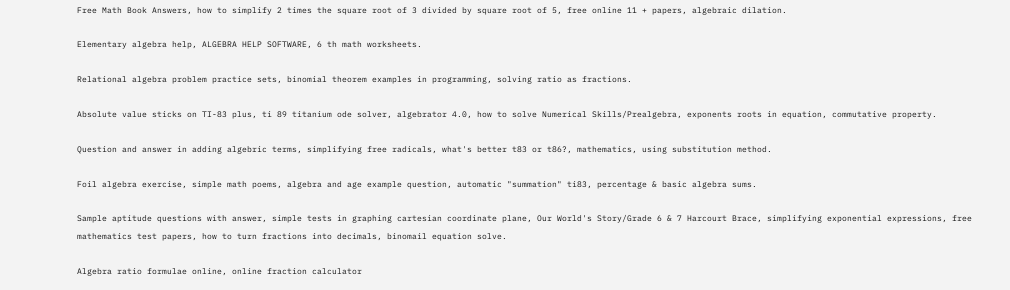Free Math Book Answers, how to simplify 2 times the square root of 3 divided by square root of 5, free online 11 + papers, algebraic dilation.

Elementary algebra help, ALGEBRA HELP SOFTWARE, 6 th math worksheets.

Relational algebra problem practice sets, binomial theorem examples in programming, solving ratio as fractions.

Absolute value sticks on TI-83 plus, ti 89 titanium ode solver, algebrator 4.0, how to solve Numerical Skills/Prealgebra, exponents roots in equation, commutative property.

Question and answer in adding algebric terms, simplifying free radicals, what's better t83 or t86?, mathematics, using substitution method.

Foil algebra exercise, simple math poems, algebra and age example question, automatic "summation" ti83, percentage & basic algebra sums.

Sample aptitude questions with answer, simple tests in graphing cartesian coordinate plane, Our World's Story/Grade 6 & 7 Harcourt Brace, simplifying exponential expressions, free mathematics test papers, how to turn fractions into decimals, binomail equation solve.

Algebra ratio formulae online, online fraction calculator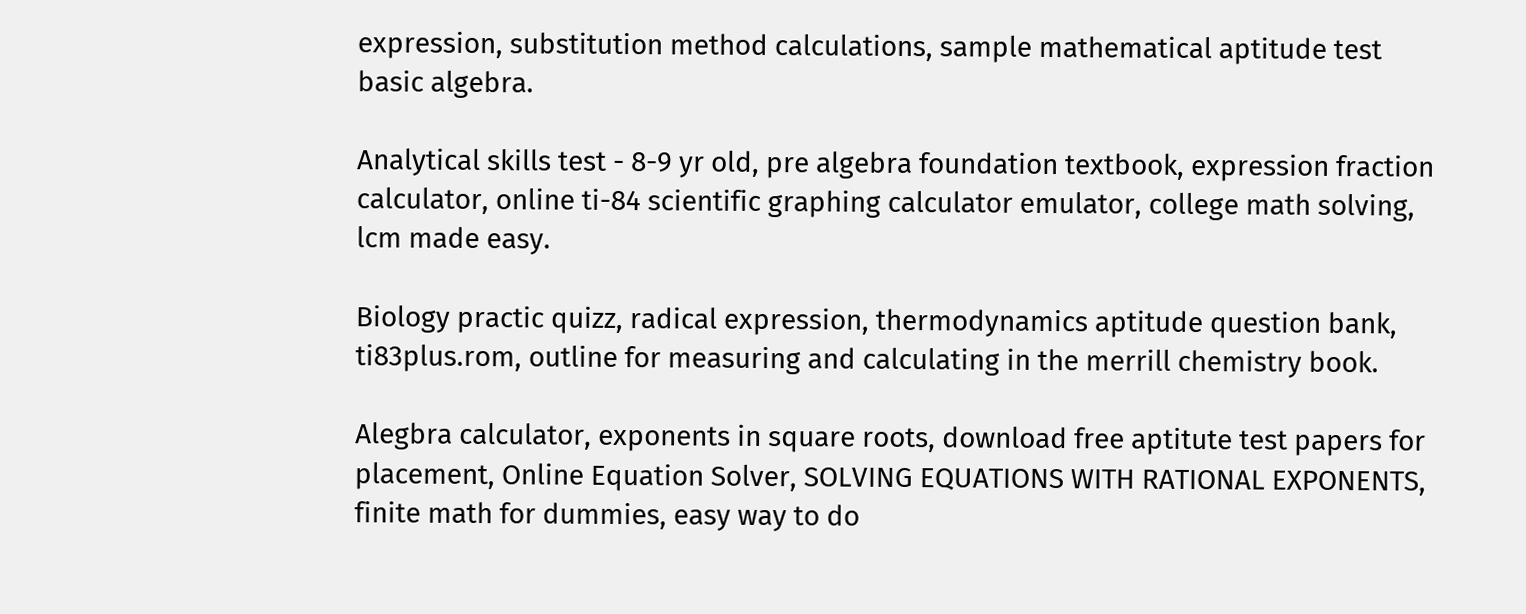expression, substitution method calculations, sample mathematical aptitude test basic algebra.

Analytical skills test - 8-9 yr old, pre algebra foundation textbook, expression fraction calculator, online ti-84 scientific graphing calculator emulator, college math solving, lcm made easy.

Biology practic quizz, radical expression, thermodynamics aptitude question bank, ti83plus.rom, outline for measuring and calculating in the merrill chemistry book.

Alegbra calculator, exponents in square roots, download free aptitute test papers for placement, Online Equation Solver, SOLVING EQUATIONS WITH RATIONAL EXPONENTS, finite math for dummies, easy way to do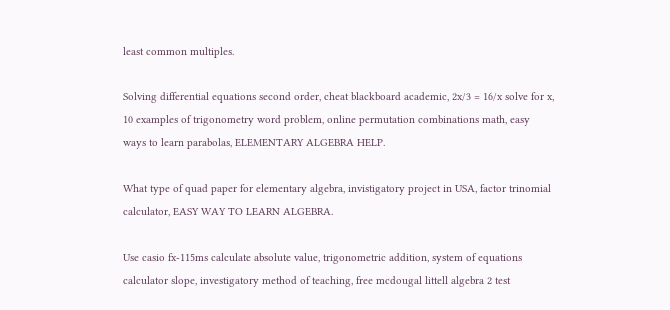least common multiples.

Solving differential equations second order, cheat blackboard academic, 2x/3 = 16/x solve for x, 10 examples of trigonometry word problem, online permutation combinations math, easy ways to learn parabolas, ELEMENTARY ALGEBRA HELP.

What type of quad paper for elementary algebra, invistigatory project in USA, factor trinomial calculator, EASY WAY TO LEARN ALGEBRA.

Use casio fx-115ms calculate absolute value, trigonometric addition, system of equations calculator slope, investigatory method of teaching, free mcdougal littell algebra 2 test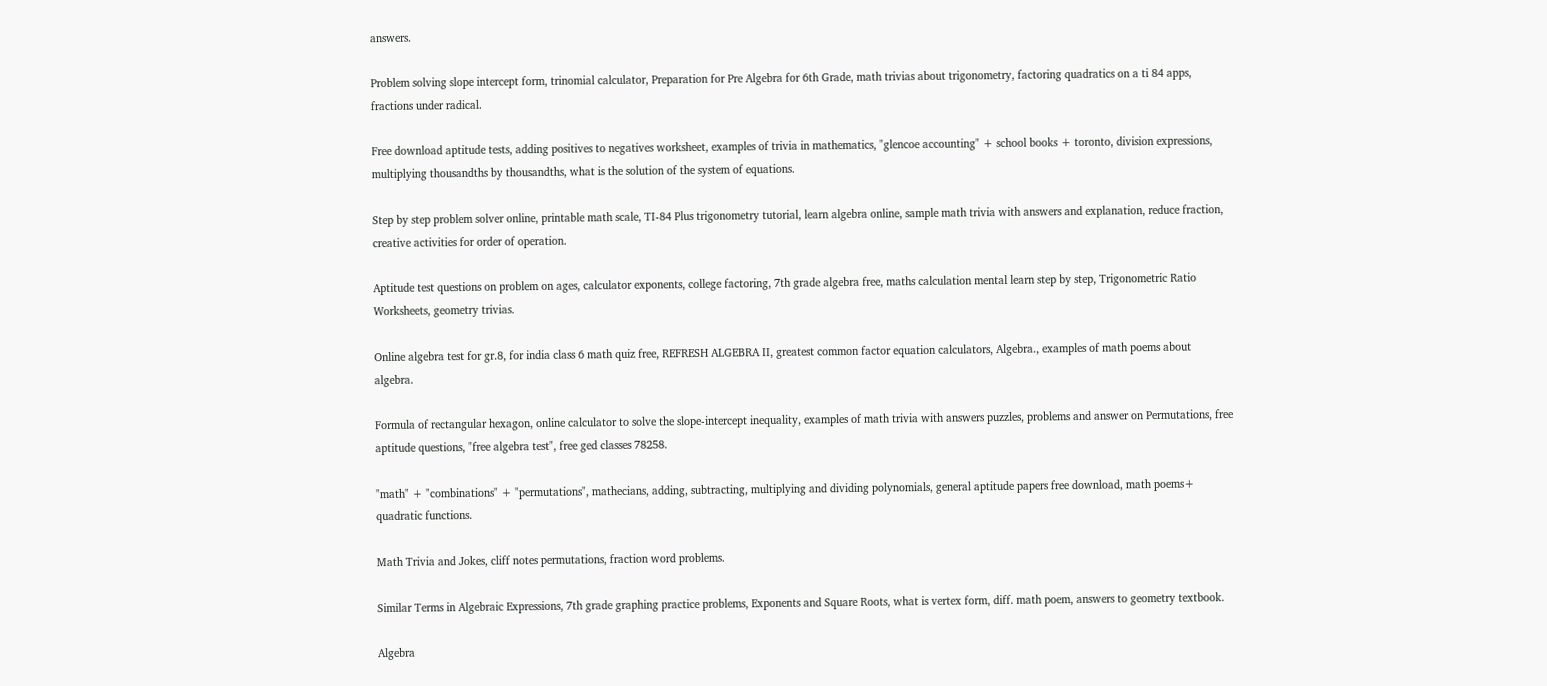answers.

Problem solving slope intercept form, trinomial calculator, Preparation for Pre Algebra for 6th Grade, math trivias about trigonometry, factoring quadratics on a ti 84 apps, fractions under radical.

Free download aptitude tests, adding positives to negatives worksheet, examples of trivia in mathematics, "glencoe accounting" + school books + toronto, division expressions, multiplying thousandths by thousandths, what is the solution of the system of equations.

Step by step problem solver online, printable math scale, TI-84 Plus trigonometry tutorial, learn algebra online, sample math trivia with answers and explanation, reduce fraction, creative activities for order of operation.

Aptitude test questions on problem on ages, calculator exponents, college factoring, 7th grade algebra free, maths calculation mental learn step by step, Trigonometric Ratio Worksheets, geometry trivias.

Online algebra test for gr.8, for india class 6 math quiz free, REFRESH ALGEBRA II, greatest common factor equation calculators, Algebra., examples of math poems about algebra.

Formula of rectangular hexagon, online calculator to solve the slope-intercept inequality, examples of math trivia with answers puzzles, problems and answer on Permutations, free aptitude questions, "free algebra test", free ged classes 78258.

"math" + "combinations" + "permutations", mathecians, adding, subtracting, multiplying and dividing polynomials, general aptitude papers free download, math poems+ quadratic functions.

Math Trivia and Jokes, cliff notes permutations, fraction word problems.

Similar Terms in Algebraic Expressions, 7th grade graphing practice problems, Exponents and Square Roots, what is vertex form, diff. math poem, answers to geometry textbook.

Algebra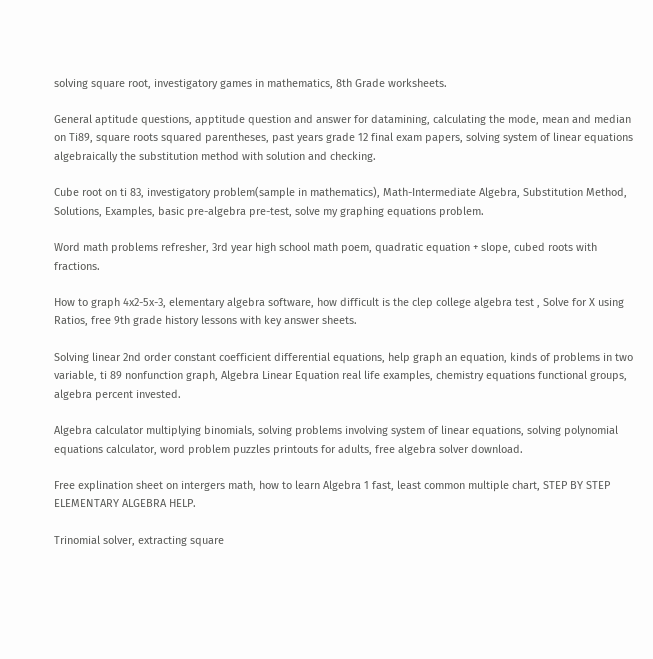solving square root, investigatory games in mathematics, 8th Grade worksheets.

General aptitude questions, apptitude question and answer for datamining, calculating the mode, mean and median on Ti89, square roots squared parentheses, past years grade 12 final exam papers, solving system of linear equations algebraically the substitution method with solution and checking.

Cube root on ti 83, investigatory problem(sample in mathematics), Math-Intermediate Algebra, Substitution Method, Solutions, Examples, basic pre-algebra pre-test, solve my graphing equations problem.

Word math problems refresher, 3rd year high school math poem, quadratic equation + slope, cubed roots with fractions.

How to graph 4x2-5x-3, elementary algebra software, how difficult is the clep college algebra test , Solve for X using Ratios, free 9th grade history lessons with key answer sheets.

Solving linear 2nd order constant coefficient differential equations, help graph an equation, kinds of problems in two variable, ti 89 nonfunction graph, Algebra Linear Equation real life examples, chemistry equations functional groups, algebra percent invested.

Algebra calculator multiplying binomials, solving problems involving system of linear equations, solving polynomial equations calculator, word problem puzzles printouts for adults, free algebra solver download.

Free explination sheet on intergers math, how to learn Algebra 1 fast, least common multiple chart, STEP BY STEP ELEMENTARY ALGEBRA HELP.

Trinomial solver, extracting square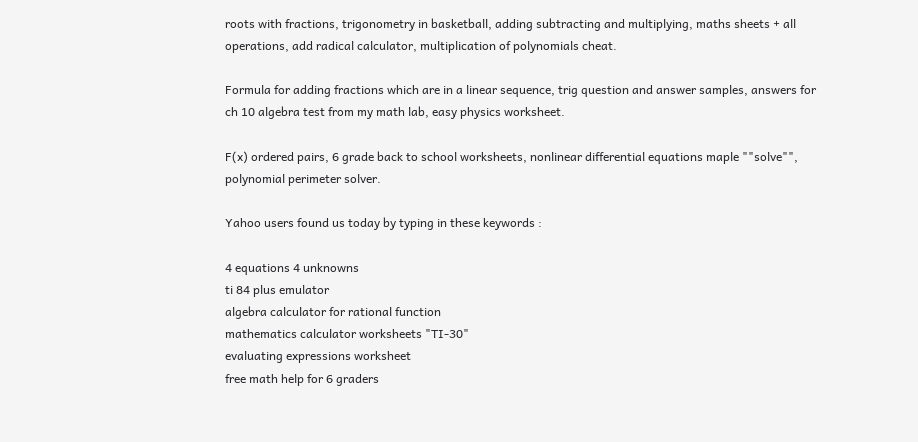roots with fractions, trigonometry in basketball, adding subtracting and multiplying, maths sheets + all operations, add radical calculator, multiplication of polynomials cheat.

Formula for adding fractions which are in a linear sequence, trig question and answer samples, answers for ch 10 algebra test from my math lab, easy physics worksheet.

F(x) ordered pairs, 6 grade back to school worksheets, nonlinear differential equations maple ""solve"", polynomial perimeter solver.

Yahoo users found us today by typing in these keywords :

4 equations 4 unknowns
ti 84 plus emulator
algebra calculator for rational function
mathematics calculator worksheets "TI-30"
evaluating expressions worksheet
free math help for 6 graders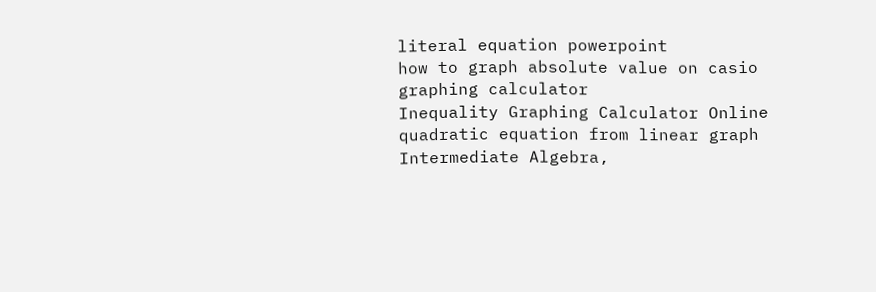literal equation powerpoint
how to graph absolute value on casio graphing calculator
Inequality Graphing Calculator Online
quadratic equation from linear graph
Intermediate Algebra,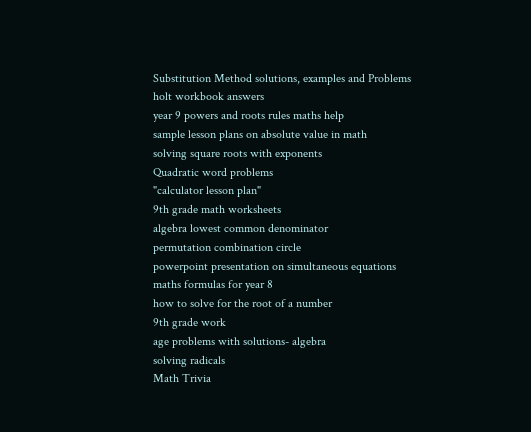Substitution Method solutions, examples and Problems
holt workbook answers
year 9 powers and roots rules maths help
sample lesson plans on absolute value in math
solving square roots with exponents
Quadratic word problems
"calculator lesson plan"
9th grade math worksheets
algebra lowest common denominator
permutation combination circle
powerpoint presentation on simultaneous equations
maths formulas for year 8
how to solve for the root of a number
9th grade work
age problems with solutions- algebra
solving radicals
Math Trivia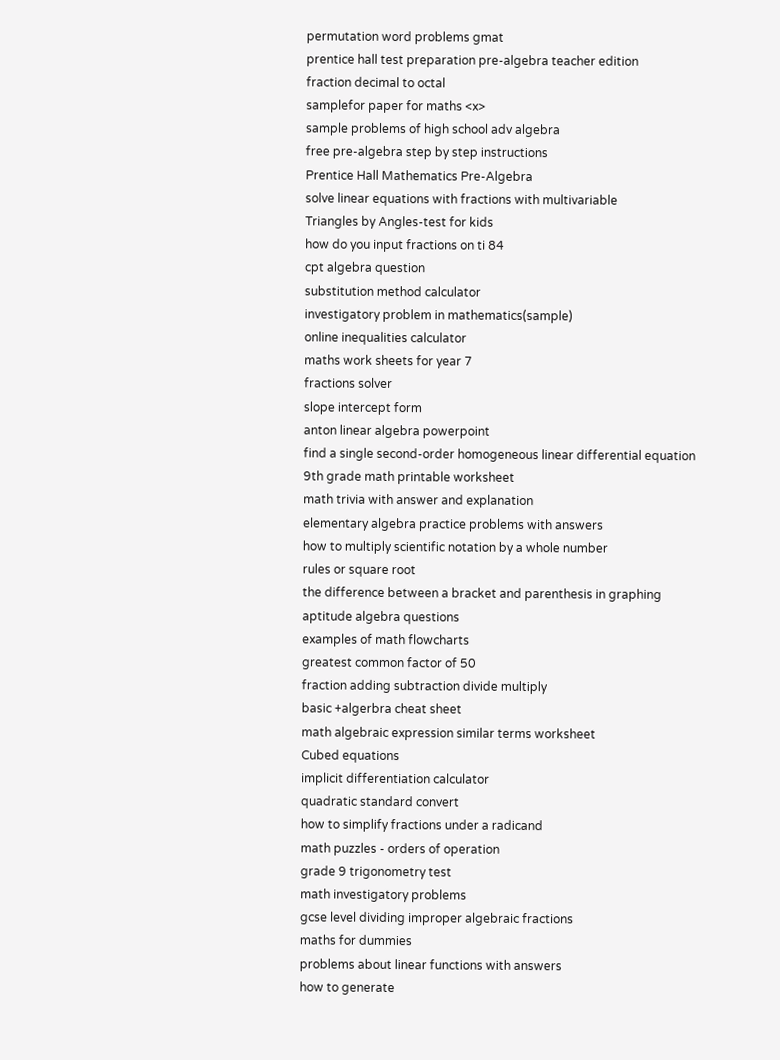permutation word problems gmat
prentice hall test preparation pre-algebra teacher edition
fraction decimal to octal
samplefor paper for maths <x>
sample problems of high school adv algebra
free pre-algebra step by step instructions
Prentice Hall Mathematics Pre-Algebra
solve linear equations with fractions with multivariable
Triangles by Angles-test for kids
how do you input fractions on ti 84
cpt algebra question
substitution method calculator
investigatory problem in mathematics(sample)
online inequalities calculator
maths work sheets for year 7
fractions solver
slope intercept form
anton linear algebra powerpoint
find a single second-order homogeneous linear differential equation
9th grade math printable worksheet
math trivia with answer and explanation
elementary algebra practice problems with answers
how to multiply scientific notation by a whole number
rules or square root
the difference between a bracket and parenthesis in graphing
aptitude algebra questions
examples of math flowcharts
greatest common factor of 50
fraction adding subtraction divide multiply
basic +algerbra cheat sheet
math algebraic expression similar terms worksheet
Cubed equations
implicit differentiation calculator
quadratic standard convert
how to simplify fractions under a radicand
math puzzles - orders of operation
grade 9 trigonometry test
math investigatory problems
gcse level dividing improper algebraic fractions
maths for dummies
problems about linear functions with answers
how to generate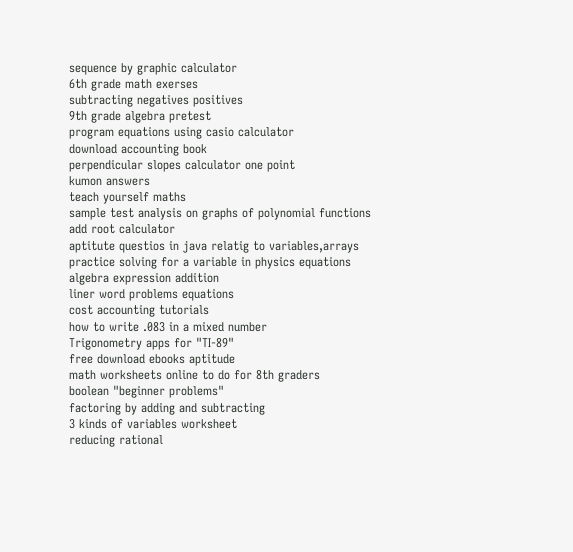sequence by graphic calculator
6th grade math exerses
subtracting negatives positives
9th grade algebra pretest
program equations using casio calculator
download accounting book
perpendicular slopes calculator one point
kumon answers
teach yourself maths
sample test analysis on graphs of polynomial functions
add root calculator
aptitute questios in java relatig to variables,arrays
practice solving for a variable in physics equations
algebra expression addition
liner word problems equations
cost accounting tutorials
how to write .083 in a mixed number
Trigonometry apps for "TI-89"
free download ebooks aptitude
math worksheets online to do for 8th graders
boolean "beginner problems"
factoring by adding and subtracting
3 kinds of variables worksheet
reducing rational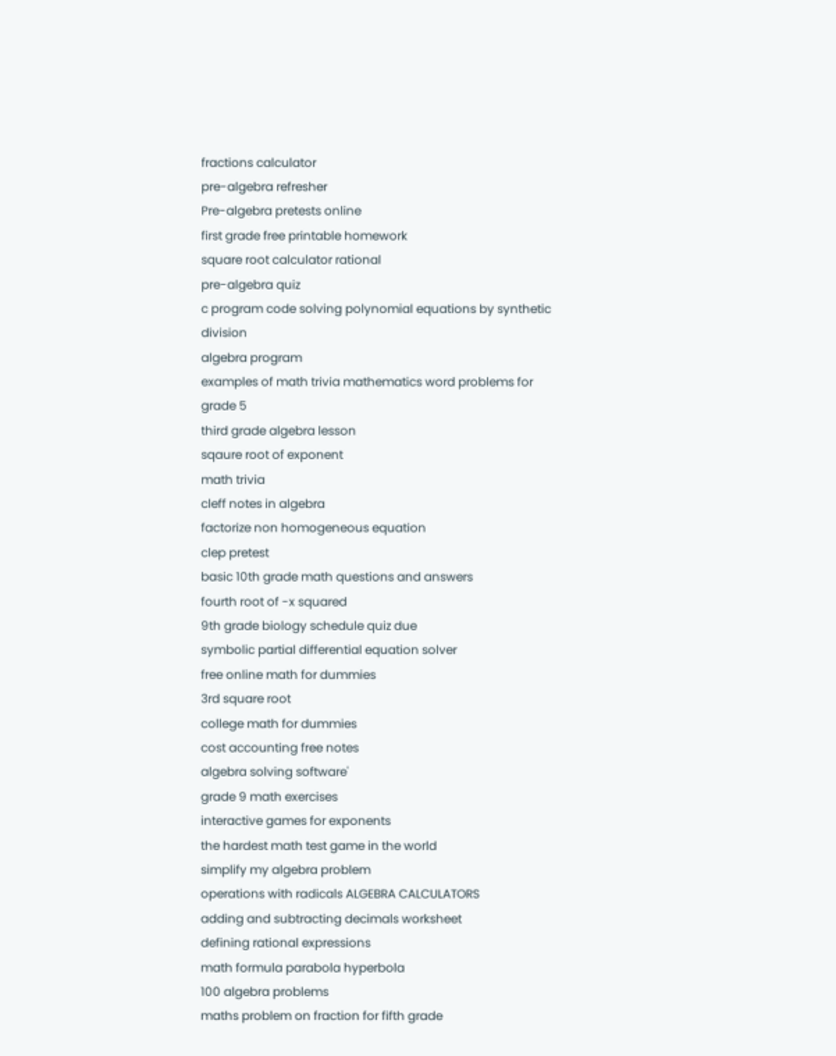fractions calculator
pre-algebra refresher
Pre-algebra pretests online
first grade free printable homework
square root calculator rational
pre-algebra quiz
c program code solving polynomial equations by synthetic division
algebra program
examples of math trivia mathematics word problems for grade 5
third grade algebra lesson
sqaure root of exponent
math trivia
cleff notes in algebra
factorize non homogeneous equation
clep pretest
basic 10th grade math questions and answers
fourth root of -x squared
9th grade biology schedule quiz due
symbolic partial differential equation solver
free online math for dummies
3rd square root
college math for dummies
cost accounting free notes
algebra solving software'
grade 9 math exercises
interactive games for exponents
the hardest math test game in the world
simplify my algebra problem
operations with radicals ALGEBRA CALCULATORS
adding and subtracting decimals worksheet
defining rational expressions
math formula parabola hyperbola
100 algebra problems
maths problem on fraction for fifth grade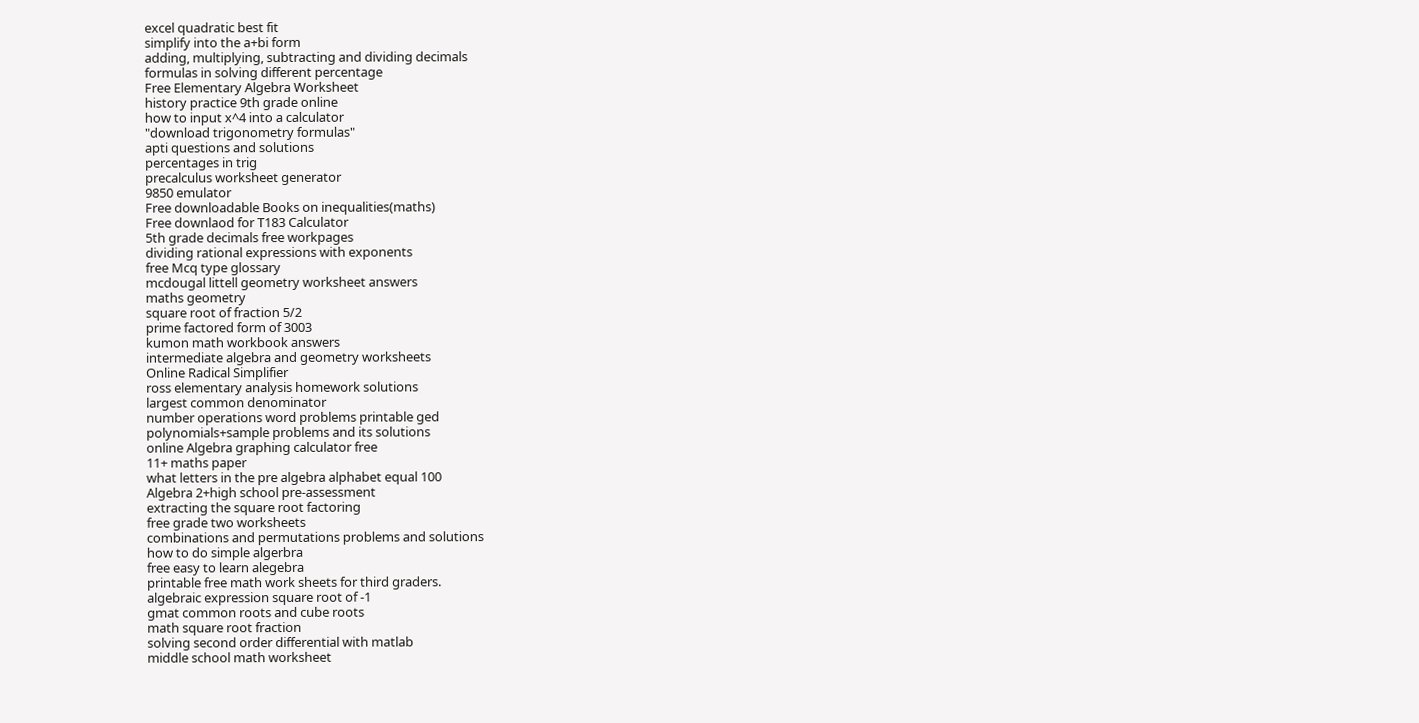excel quadratic best fit
simplify into the a+bi form
adding, multiplying, subtracting and dividing decimals
formulas in solving different percentage
Free Elementary Algebra Worksheet
history practice 9th grade online
how to input x^4 into a calculator
"download trigonometry formulas"
apti questions and solutions
percentages in trig
precalculus worksheet generator
9850 emulator
Free downloadable Books on inequalities(maths)
Free downlaod for T183 Calculator
5th grade decimals free workpages
dividing rational expressions with exponents
free Mcq type glossary
mcdougal littell geometry worksheet answers
maths geometry
square root of fraction 5/2
prime factored form of 3003
kumon math workbook answers
intermediate algebra and geometry worksheets
Online Radical Simplifier
ross elementary analysis homework solutions
largest common denominator
number operations word problems printable ged
polynomials+sample problems and its solutions
online Algebra graphing calculator free
11+ maths paper
what letters in the pre algebra alphabet equal 100
Algebra 2+high school pre-assessment
extracting the square root factoring
free grade two worksheets
combinations and permutations problems and solutions
how to do simple algerbra
free easy to learn alegebra
printable free math work sheets for third graders.
algebraic expression square root of -1
gmat common roots and cube roots
math square root fraction
solving second order differential with matlab
middle school math worksheet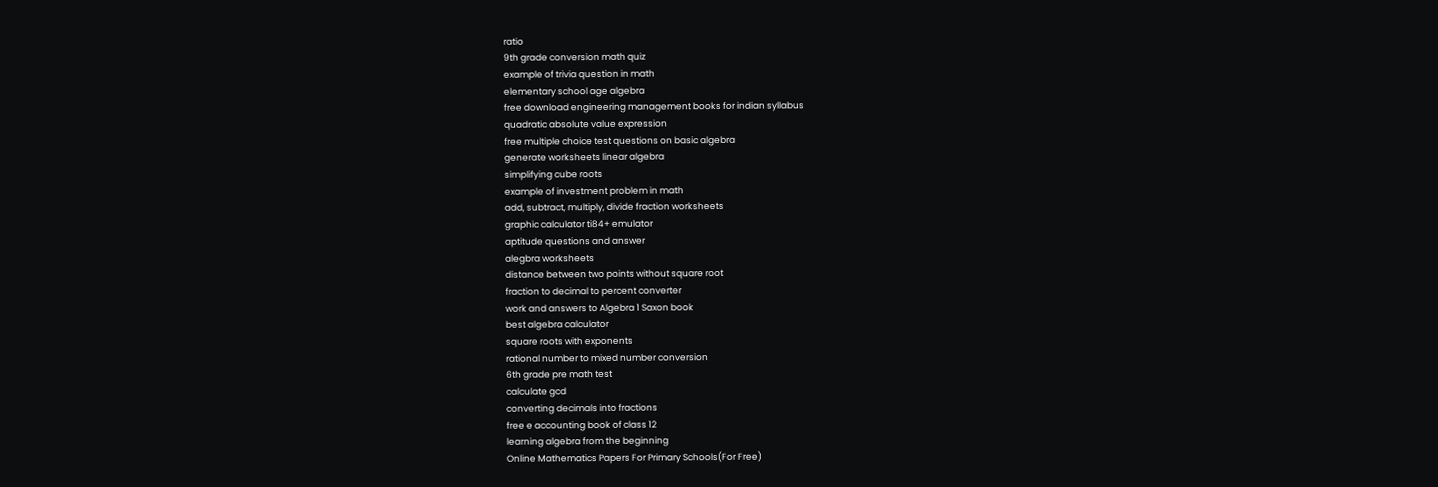ratio
9th grade conversion math quiz
example of trivia question in math
elementary school age algebra
free download engineering management books for indian syllabus
quadratic absolute value expression
free multiple choice test questions on basic algebra
generate worksheets linear algebra
simplifying cube roots
example of investment problem in math
add, subtract, multiply, divide fraction worksheets
graphic calculator ti84+ emulator
aptitude questions and answer
alegbra worksheets
distance between two points without square root
fraction to decimal to percent converter
work and answers to Algebra 1 Saxon book
best algebra calculator
square roots with exponents
rational number to mixed number conversion
6th grade pre math test
calculate gcd
converting decimals into fractions
free e accounting book of class 12
learning algebra from the beginning
Online Mathematics Papers For Primary Schools(For Free)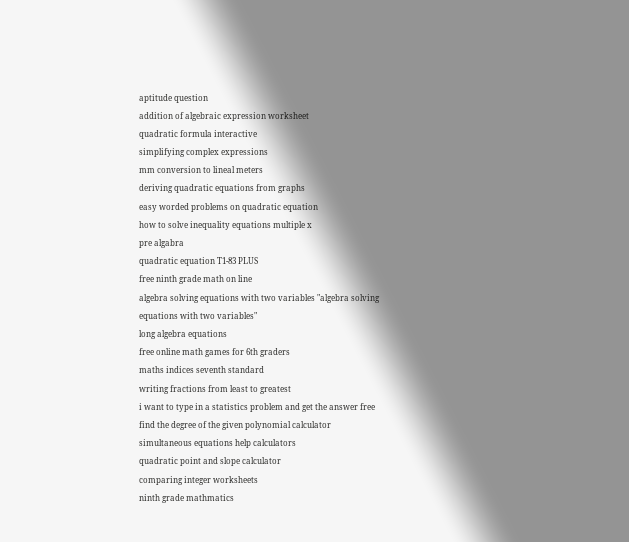aptitude question
addition of algebraic expression worksheet
quadratic formula interactive
simplifying complex expressions
mm conversion to lineal meters
deriving quadratic equations from graphs
easy worded problems on quadratic equation
how to solve inequality equations multiple x
pre algabra
quadratic equation T1-83 PLUS
free ninth grade math on line
algebra solving equations with two variables "algebra solving equations with two variables"
long algebra equations
free online math games for 6th graders
maths indices seventh standard
writing fractions from least to greatest
i want to type in a statistics problem and get the answer free
find the degree of the given polynomial calculator
simultaneous equations help calculators
quadratic point and slope calculator
comparing integer worksheets
ninth grade mathmatics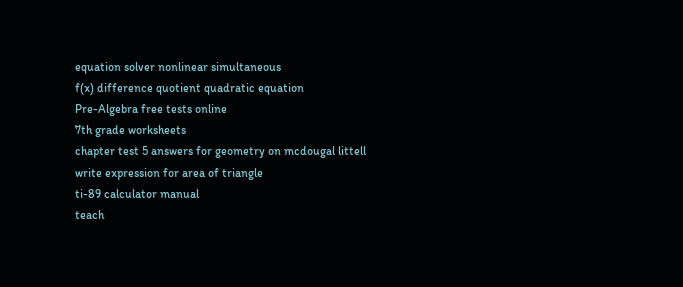equation solver nonlinear simultaneous
f(x) difference quotient quadratic equation
Pre-Algebra free tests online
7th grade worksheets
chapter test 5 answers for geometry on mcdougal littell
write expression for area of triangle
ti-89 calculator manual
teach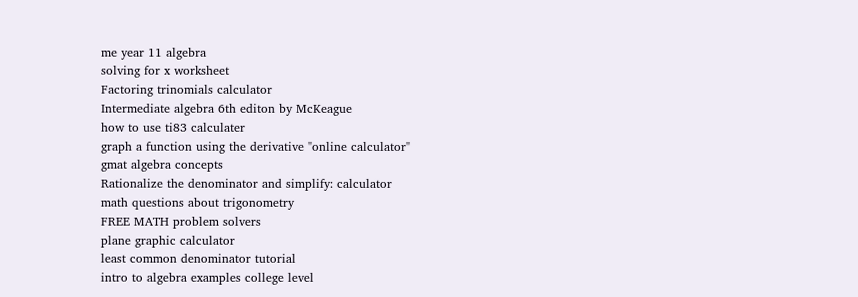me year 11 algebra
solving for x worksheet
Factoring trinomials calculator
Intermediate algebra 6th editon by McKeague
how to use ti83 calculater
graph a function using the derivative "online calculator"
gmat algebra concepts
Rationalize the denominator and simplify: calculator
math questions about trigonometry
FREE MATH problem solvers
plane graphic calculator
least common denominator tutorial
intro to algebra examples college level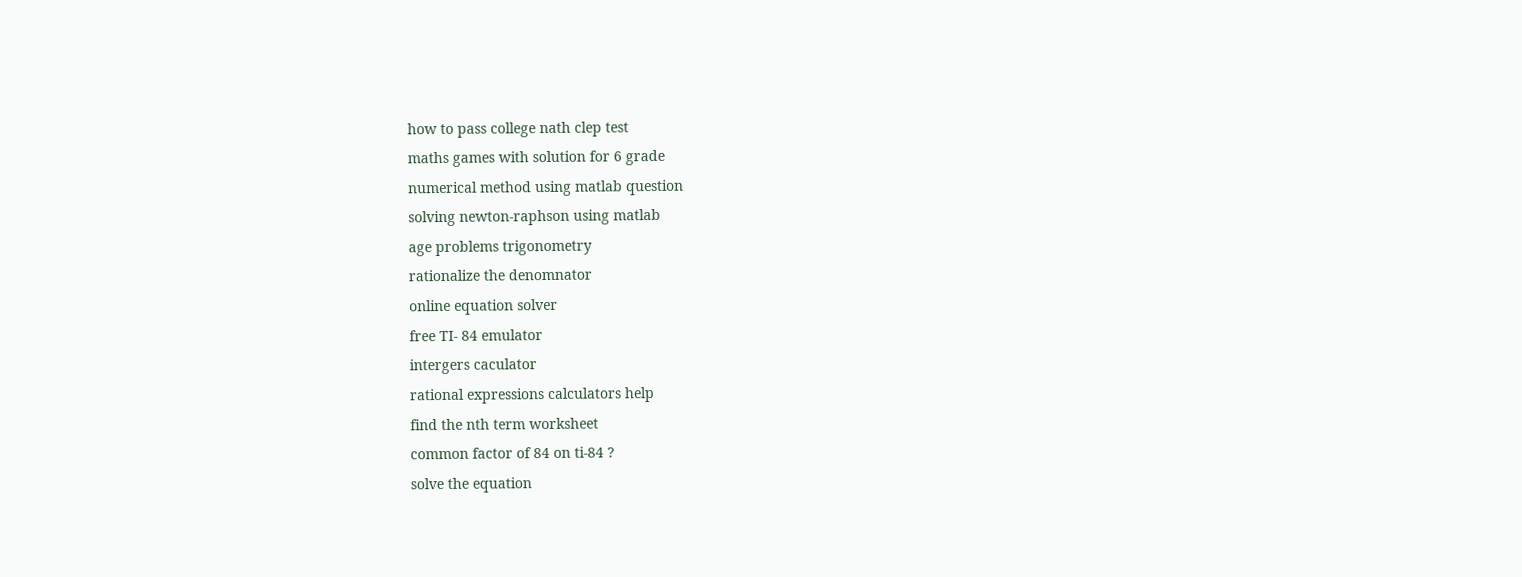how to pass college nath clep test
maths games with solution for 6 grade
numerical method using matlab question
solving newton-raphson using matlab
age problems trigonometry
rationalize the denomnator
online equation solver
free TI- 84 emulator
intergers caculator
rational expressions calculators help
find the nth term worksheet
common factor of 84 on ti-84 ?
solve the equation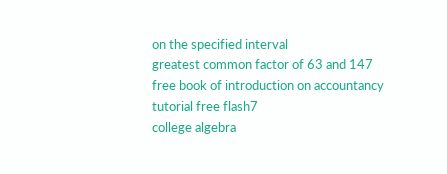on the specified interval
greatest common factor of 63 and 147
free book of introduction on accountancy
tutorial free flash7
college algebra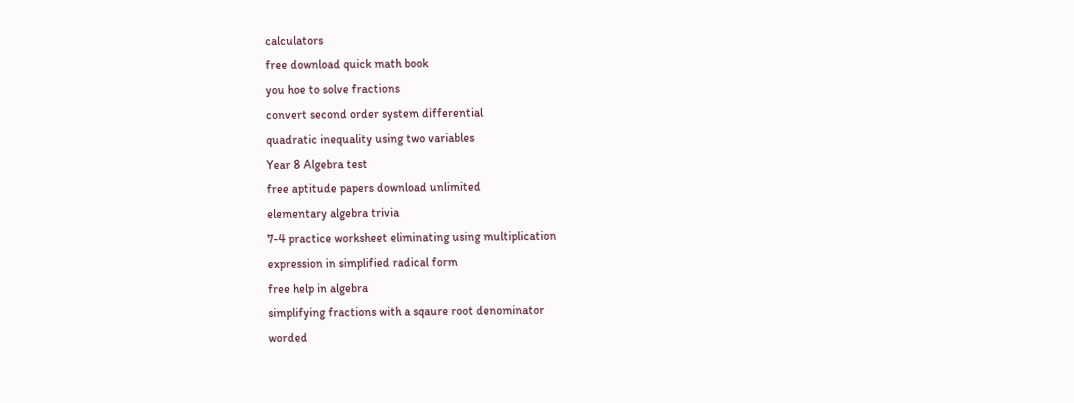calculators
free download quick math book
you hoe to solve fractions
convert second order system differential
quadratic inequality using two variables
Year 8 Algebra test
free aptitude papers download unlimited
elementary algebra trivia
7-4 practice worksheet eliminating using multiplication
expression in simplified radical form
free help in algebra
simplifying fractions with a sqaure root denominator
worded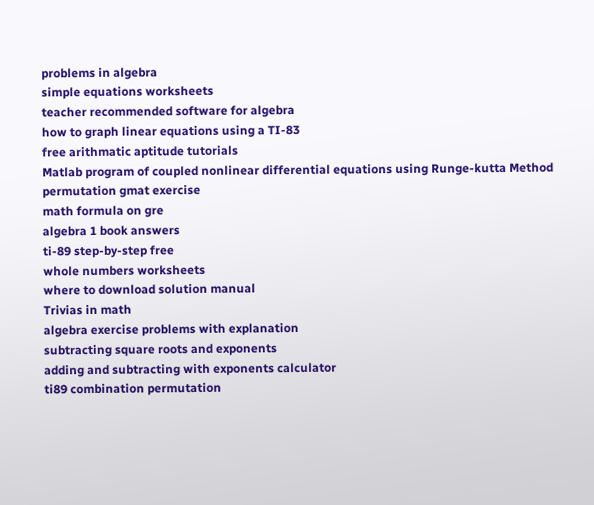problems in algebra
simple equations worksheets
teacher recommended software for algebra
how to graph linear equations using a TI-83
free arithmatic aptitude tutorials
Matlab program of coupled nonlinear differential equations using Runge-kutta Method
permutation gmat exercise
math formula on gre
algebra 1 book answers
ti-89 step-by-step free
whole numbers worksheets
where to download solution manual
Trivias in math
algebra exercise problems with explanation
subtracting square roots and exponents
adding and subtracting with exponents calculator
ti89 combination permutation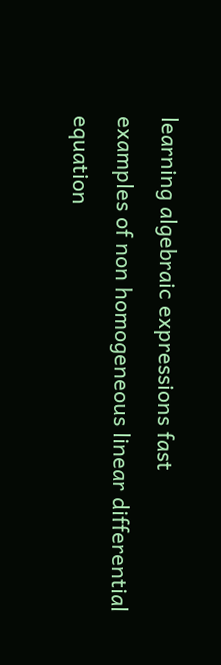learning algebraic expressions fast
examples of non homogeneous linear differential equation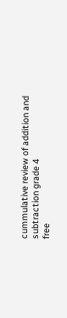cummulative review of addition and subtraction grade 4
free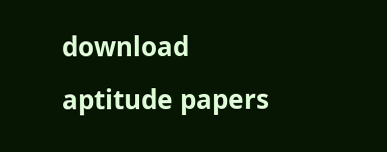download aptitude papers